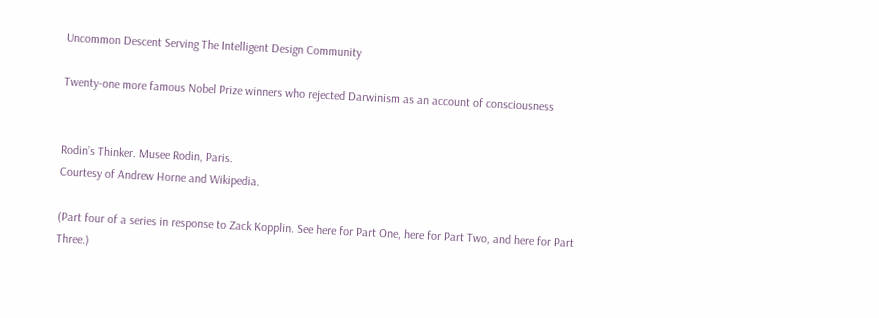Uncommon Descent Serving The Intelligent Design Community

Twenty-one more famous Nobel Prize winners who rejected Darwinism as an account of consciousness


Rodin’s Thinker. Musee Rodin, Paris.
Courtesy of Andrew Horne and Wikipedia.

(Part four of a series in response to Zack Kopplin. See here for Part One, here for Part Two, and here for Part Three.)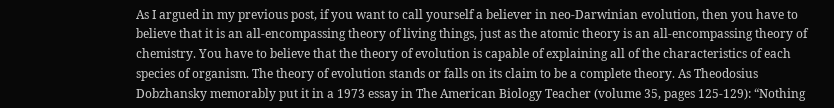As I argued in my previous post, if you want to call yourself a believer in neo-Darwinian evolution, then you have to believe that it is an all-encompassing theory of living things, just as the atomic theory is an all-encompassing theory of chemistry. You have to believe that the theory of evolution is capable of explaining all of the characteristics of each species of organism. The theory of evolution stands or falls on its claim to be a complete theory. As Theodosius Dobzhansky memorably put it in a 1973 essay in The American Biology Teacher (volume 35, pages 125-129): “Nothing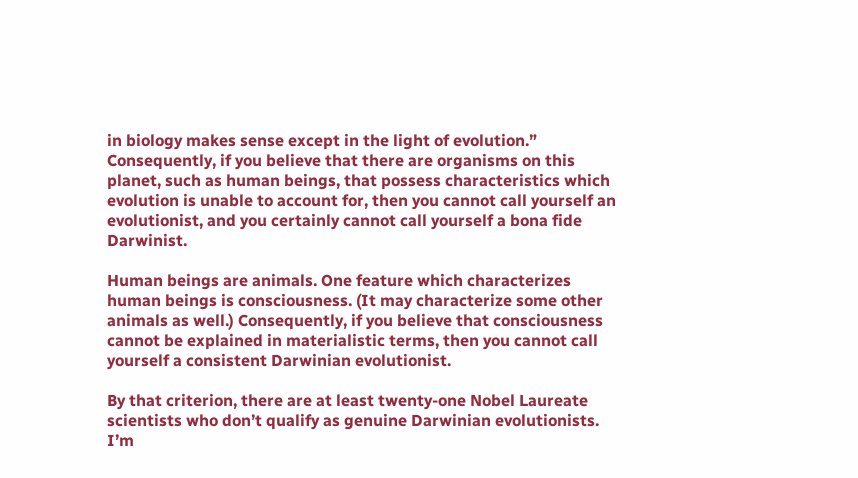in biology makes sense except in the light of evolution.” Consequently, if you believe that there are organisms on this planet, such as human beings, that possess characteristics which evolution is unable to account for, then you cannot call yourself an evolutionist, and you certainly cannot call yourself a bona fide Darwinist.

Human beings are animals. One feature which characterizes human beings is consciousness. (It may characterize some other animals as well.) Consequently, if you believe that consciousness cannot be explained in materialistic terms, then you cannot call yourself a consistent Darwinian evolutionist.

By that criterion, there are at least twenty-one Nobel Laureate scientists who don’t qualify as genuine Darwinian evolutionists. I’m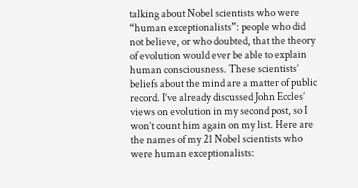talking about Nobel scientists who were “human exceptionalists”: people who did not believe, or who doubted, that the theory of evolution would ever be able to explain human consciousness. These scientists’ beliefs about the mind are a matter of public record. I’ve already discussed John Eccles’ views on evolution in my second post, so I won’t count him again on my list. Here are the names of my 21 Nobel scientists who were human exceptionalists: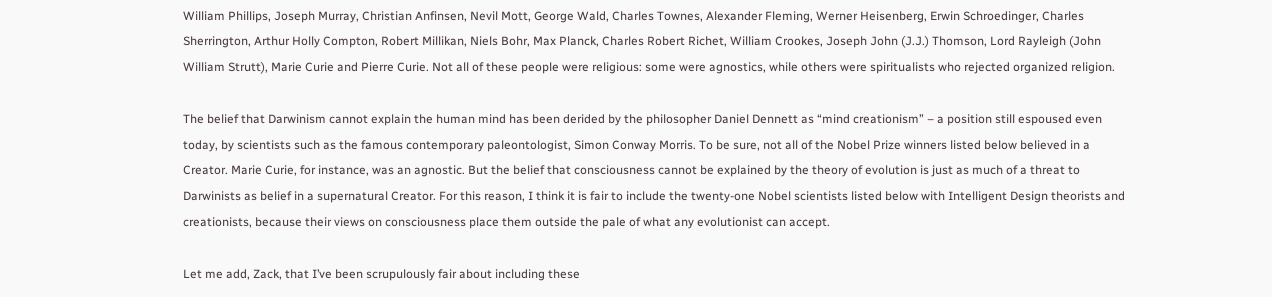William Phillips, Joseph Murray, Christian Anfinsen, Nevil Mott, George Wald, Charles Townes, Alexander Fleming, Werner Heisenberg, Erwin Schroedinger, Charles Sherrington, Arthur Holly Compton, Robert Millikan, Niels Bohr, Max Planck, Charles Robert Richet, William Crookes, Joseph John (J.J.) Thomson, Lord Rayleigh (John William Strutt), Marie Curie and Pierre Curie. Not all of these people were religious: some were agnostics, while others were spiritualists who rejected organized religion.

The belief that Darwinism cannot explain the human mind has been derided by the philosopher Daniel Dennett as “mind creationism” – a position still espoused even today, by scientists such as the famous contemporary paleontologist, Simon Conway Morris. To be sure, not all of the Nobel Prize winners listed below believed in a Creator. Marie Curie, for instance, was an agnostic. But the belief that consciousness cannot be explained by the theory of evolution is just as much of a threat to Darwinists as belief in a supernatural Creator. For this reason, I think it is fair to include the twenty-one Nobel scientists listed below with Intelligent Design theorists and creationists, because their views on consciousness place them outside the pale of what any evolutionist can accept.

Let me add, Zack, that I’ve been scrupulously fair about including these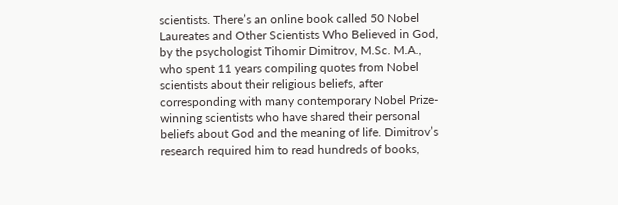scientists. There’s an online book called 50 Nobel Laureates and Other Scientists Who Believed in God, by the psychologist Tihomir Dimitrov, M.Sc. M.A., who spent 11 years compiling quotes from Nobel scientists about their religious beliefs, after corresponding with many contemporary Nobel Prize-winning scientists who have shared their personal beliefs about God and the meaning of life. Dimitrov’s research required him to read hundreds of books,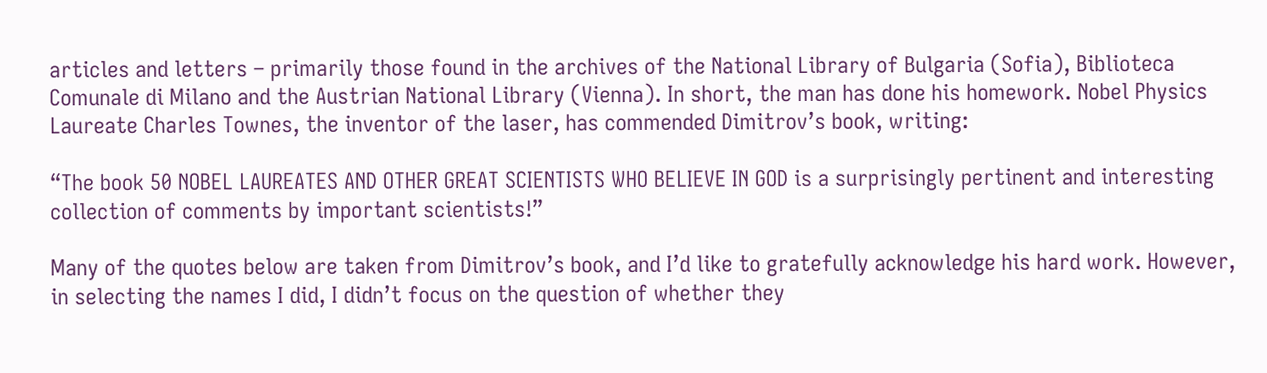articles and letters – primarily those found in the archives of the National Library of Bulgaria (Sofia), Biblioteca Comunale di Milano and the Austrian National Library (Vienna). In short, the man has done his homework. Nobel Physics Laureate Charles Townes, the inventor of the laser, has commended Dimitrov’s book, writing:

“The book 50 NOBEL LAUREATES AND OTHER GREAT SCIENTISTS WHO BELIEVE IN GOD is a surprisingly pertinent and interesting collection of comments by important scientists!”

Many of the quotes below are taken from Dimitrov’s book, and I’d like to gratefully acknowledge his hard work. However, in selecting the names I did, I didn’t focus on the question of whether they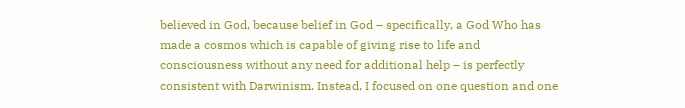believed in God, because belief in God – specifically, a God Who has made a cosmos which is capable of giving rise to life and consciousness without any need for additional help – is perfectly consistent with Darwinism. Instead, I focused on one question and one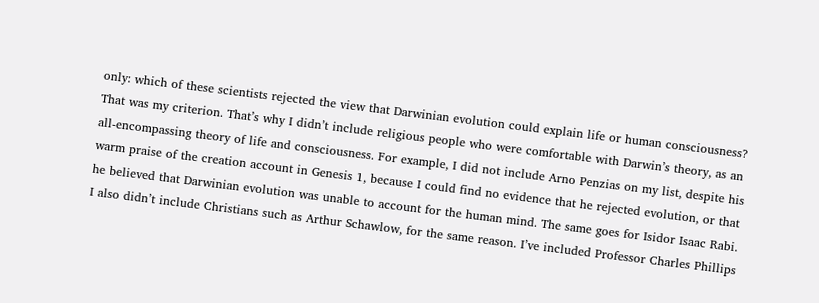only: which of these scientists rejected the view that Darwinian evolution could explain life or human consciousness? That was my criterion. That’s why I didn’t include religious people who were comfortable with Darwin’s theory, as an all-encompassing theory of life and consciousness. For example, I did not include Arno Penzias on my list, despite his warm praise of the creation account in Genesis 1, because I could find no evidence that he rejected evolution, or that he believed that Darwinian evolution was unable to account for the human mind. The same goes for Isidor Isaac Rabi. I also didn’t include Christians such as Arthur Schawlow, for the same reason. I’ve included Professor Charles Phillips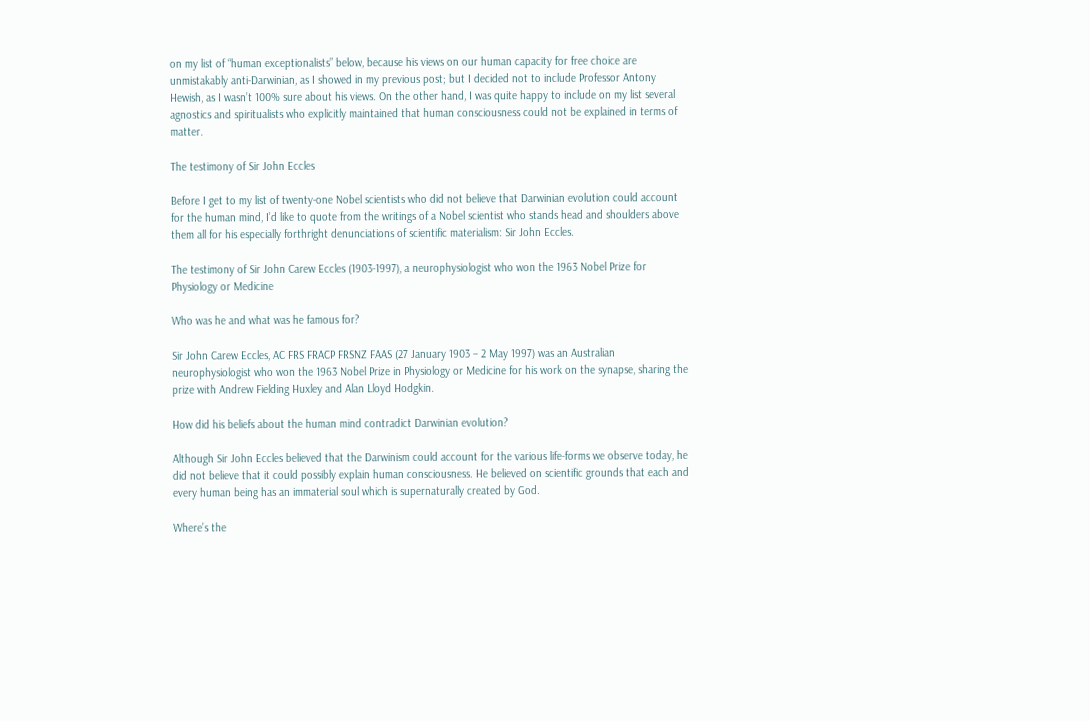on my list of “human exceptionalists” below, because his views on our human capacity for free choice are unmistakably anti-Darwinian, as I showed in my previous post; but I decided not to include Professor Antony Hewish, as I wasn’t 100% sure about his views. On the other hand, I was quite happy to include on my list several agnostics and spiritualists who explicitly maintained that human consciousness could not be explained in terms of matter.

The testimony of Sir John Eccles

Before I get to my list of twenty-one Nobel scientists who did not believe that Darwinian evolution could account for the human mind, I’d like to quote from the writings of a Nobel scientist who stands head and shoulders above them all for his especially forthright denunciations of scientific materialism: Sir John Eccles.

The testimony of Sir John Carew Eccles (1903-1997), a neurophysiologist who won the 1963 Nobel Prize for Physiology or Medicine

Who was he and what was he famous for?

Sir John Carew Eccles, AC FRS FRACP FRSNZ FAAS (27 January 1903 – 2 May 1997) was an Australian neurophysiologist who won the 1963 Nobel Prize in Physiology or Medicine for his work on the synapse, sharing the prize with Andrew Fielding Huxley and Alan Lloyd Hodgkin.

How did his beliefs about the human mind contradict Darwinian evolution?

Although Sir John Eccles believed that the Darwinism could account for the various life-forms we observe today, he did not believe that it could possibly explain human consciousness. He believed on scientific grounds that each and every human being has an immaterial soul which is supernaturally created by God.

Where’s the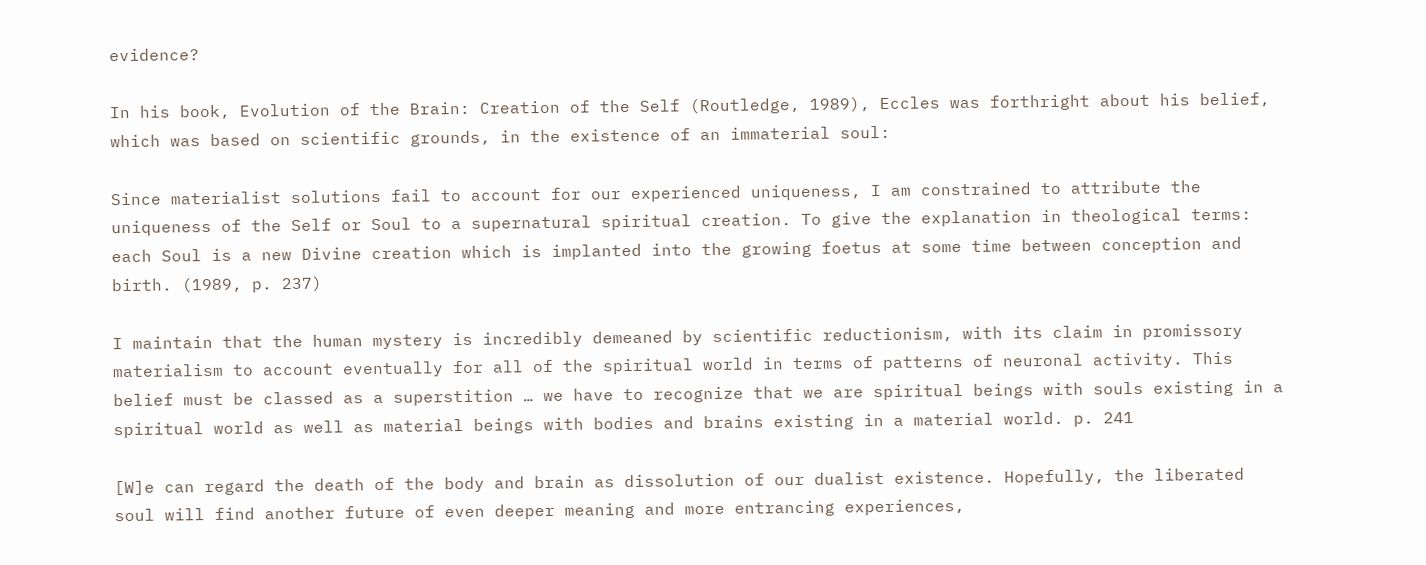evidence?

In his book, Evolution of the Brain: Creation of the Self (Routledge, 1989), Eccles was forthright about his belief, which was based on scientific grounds, in the existence of an immaterial soul:

Since materialist solutions fail to account for our experienced uniqueness, I am constrained to attribute the uniqueness of the Self or Soul to a supernatural spiritual creation. To give the explanation in theological terms: each Soul is a new Divine creation which is implanted into the growing foetus at some time between conception and birth. (1989, p. 237)

I maintain that the human mystery is incredibly demeaned by scientific reductionism, with its claim in promissory materialism to account eventually for all of the spiritual world in terms of patterns of neuronal activity. This belief must be classed as a superstition … we have to recognize that we are spiritual beings with souls existing in a spiritual world as well as material beings with bodies and brains existing in a material world. p. 241

[W]e can regard the death of the body and brain as dissolution of our dualist existence. Hopefully, the liberated soul will find another future of even deeper meaning and more entrancing experiences,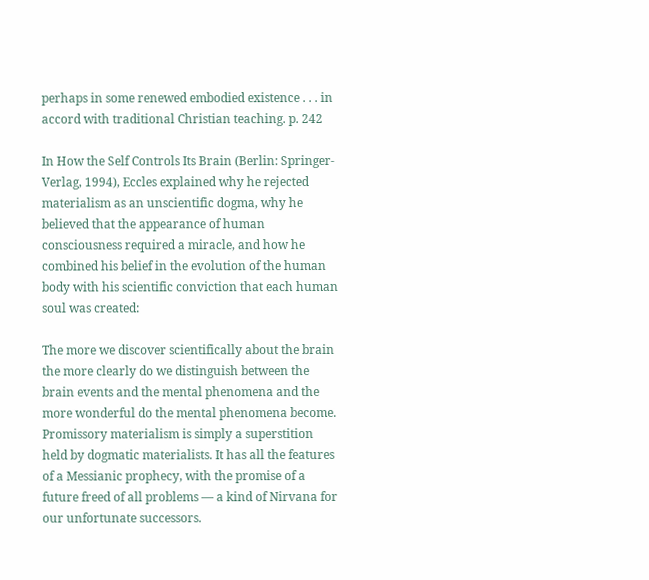perhaps in some renewed embodied existence . . . in accord with traditional Christian teaching. p. 242

In How the Self Controls Its Brain (Berlin: Springer-Verlag, 1994), Eccles explained why he rejected materialism as an unscientific dogma, why he believed that the appearance of human consciousness required a miracle, and how he combined his belief in the evolution of the human body with his scientific conviction that each human soul was created:

The more we discover scientifically about the brain the more clearly do we distinguish between the brain events and the mental phenomena and the more wonderful do the mental phenomena become. Promissory materialism is simply a superstition held by dogmatic materialists. It has all the features of a Messianic prophecy, with the promise of a future freed of all problems — a kind of Nirvana for our unfortunate successors.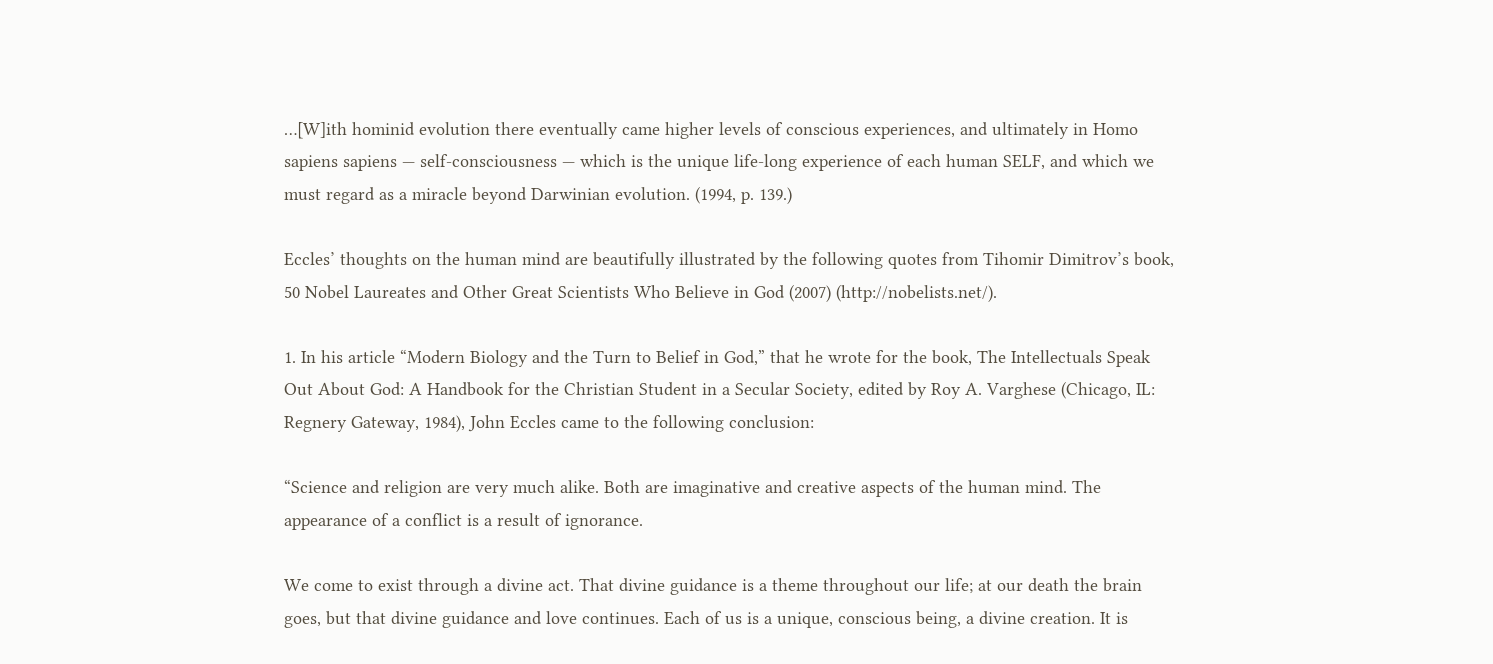…[W]ith hominid evolution there eventually came higher levels of conscious experiences, and ultimately in Homo sapiens sapiens — self-consciousness — which is the unique life-long experience of each human SELF, and which we must regard as a miracle beyond Darwinian evolution. (1994, p. 139.)

Eccles’ thoughts on the human mind are beautifully illustrated by the following quotes from Tihomir Dimitrov’s book, 50 Nobel Laureates and Other Great Scientists Who Believe in God (2007) (http://nobelists.net/).

1. In his article “Modern Biology and the Turn to Belief in God,” that he wrote for the book, The Intellectuals Speak Out About God: A Handbook for the Christian Student in a Secular Society, edited by Roy A. Varghese (Chicago, IL: Regnery Gateway, 1984), John Eccles came to the following conclusion:

“Science and religion are very much alike. Both are imaginative and creative aspects of the human mind. The appearance of a conflict is a result of ignorance.

We come to exist through a divine act. That divine guidance is a theme throughout our life; at our death the brain goes, but that divine guidance and love continues. Each of us is a unique, conscious being, a divine creation. It is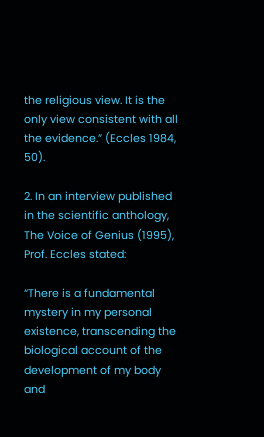the religious view. It is the only view consistent with all the evidence.” (Eccles 1984, 50).

2. In an interview published in the scientific anthology, The Voice of Genius (1995), Prof. Eccles stated:

“There is a fundamental mystery in my personal existence, transcending the biological account of the development of my body and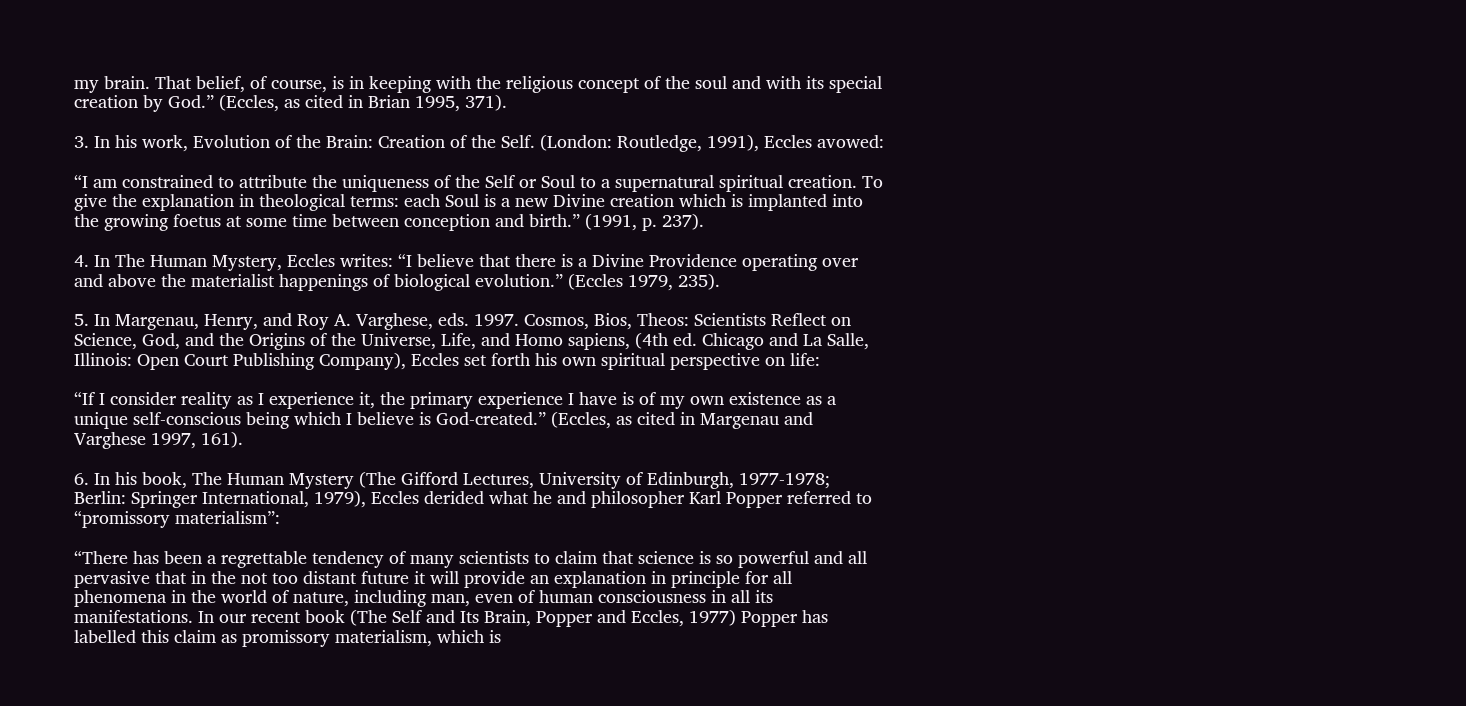my brain. That belief, of course, is in keeping with the religious concept of the soul and with its special creation by God.” (Eccles, as cited in Brian 1995, 371).

3. In his work, Evolution of the Brain: Creation of the Self. (London: Routledge, 1991), Eccles avowed:

“I am constrained to attribute the uniqueness of the Self or Soul to a supernatural spiritual creation. To give the explanation in theological terms: each Soul is a new Divine creation which is implanted into the growing foetus at some time between conception and birth.” (1991, p. 237).

4. In The Human Mystery, Eccles writes: “I believe that there is a Divine Providence operating over and above the materialist happenings of biological evolution.” (Eccles 1979, 235).

5. In Margenau, Henry, and Roy A. Varghese, eds. 1997. Cosmos, Bios, Theos: Scientists Reflect on Science, God, and the Origins of the Universe, Life, and Homo sapiens, (4th ed. Chicago and La Salle, Illinois: Open Court Publishing Company), Eccles set forth his own spiritual perspective on life:

“If I consider reality as I experience it, the primary experience I have is of my own existence as a unique self-conscious being which I believe is God-created.” (Eccles, as cited in Margenau and Varghese 1997, 161).

6. In his book, The Human Mystery (The Gifford Lectures, University of Edinburgh, 1977-1978; Berlin: Springer International, 1979), Eccles derided what he and philosopher Karl Popper referred to “promissory materialism”:

“There has been a regrettable tendency of many scientists to claim that science is so powerful and all pervasive that in the not too distant future it will provide an explanation in principle for all phenomena in the world of nature, including man, even of human consciousness in all its manifestations. In our recent book (The Self and Its Brain, Popper and Eccles, 1977) Popper has labelled this claim as promissory materialism, which is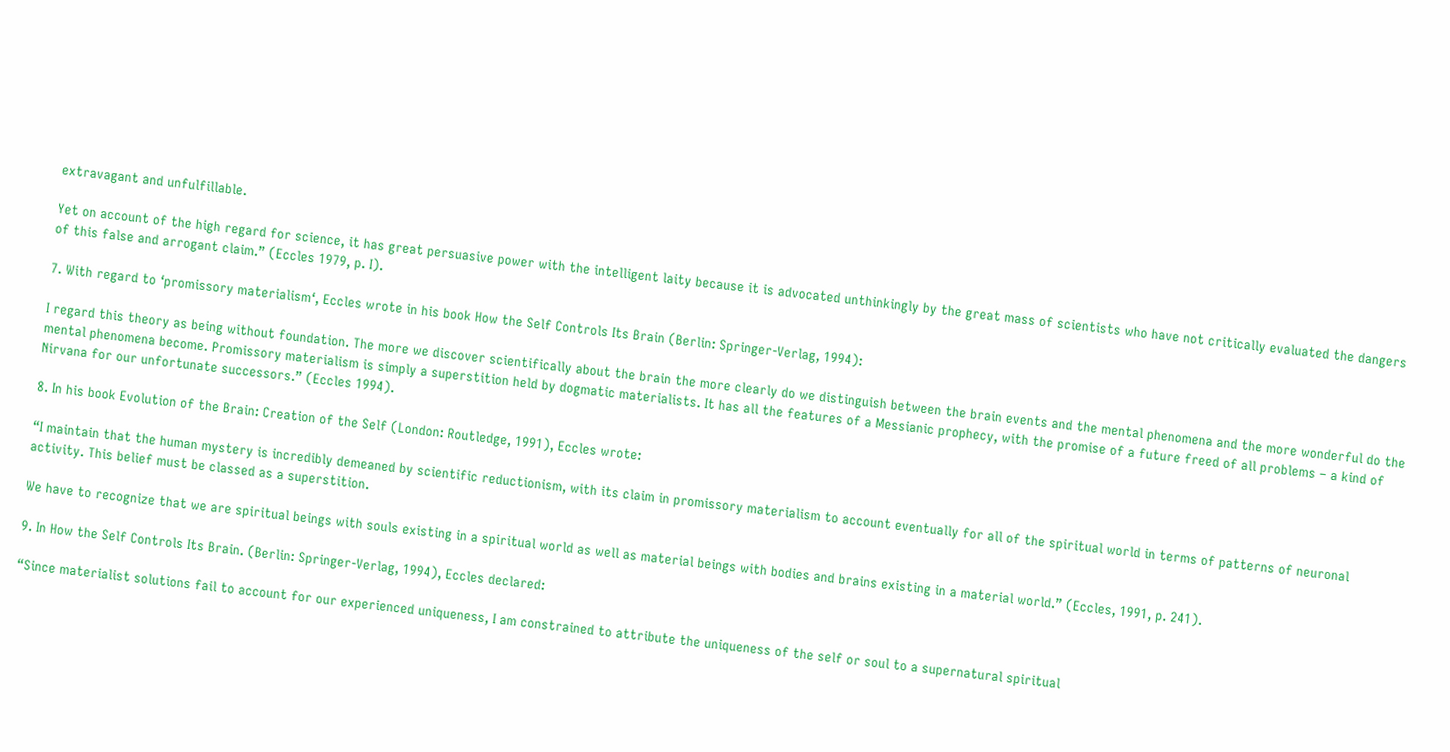extravagant and unfulfillable.

Yet on account of the high regard for science, it has great persuasive power with the intelligent laity because it is advocated unthinkingly by the great mass of scientists who have not critically evaluated the dangers of this false and arrogant claim.” (Eccles 1979, p. I).

7. With regard to ‘promissory materialism‘, Eccles wrote in his book How the Self Controls Its Brain (Berlin: Springer-Verlag, 1994):

I regard this theory as being without foundation. The more we discover scientifically about the brain the more clearly do we distinguish between the brain events and the mental phenomena and the more wonderful do the mental phenomena become. Promissory materialism is simply a superstition held by dogmatic materialists. It has all the features of a Messianic prophecy, with the promise of a future freed of all problems – a kind of Nirvana for our unfortunate successors.” (Eccles 1994).

8. In his book Evolution of the Brain: Creation of the Self (London: Routledge, 1991), Eccles wrote:

“I maintain that the human mystery is incredibly demeaned by scientific reductionism, with its claim in promissory materialism to account eventually for all of the spiritual world in terms of patterns of neuronal activity. This belief must be classed as a superstition.

We have to recognize that we are spiritual beings with souls existing in a spiritual world as well as material beings with bodies and brains existing in a material world.” (Eccles, 1991, p. 241).

9. In How the Self Controls Its Brain. (Berlin: Springer-Verlag, 1994), Eccles declared:

“Since materialist solutions fail to account for our experienced uniqueness, I am constrained to attribute the uniqueness of the self or soul to a supernatural spiritual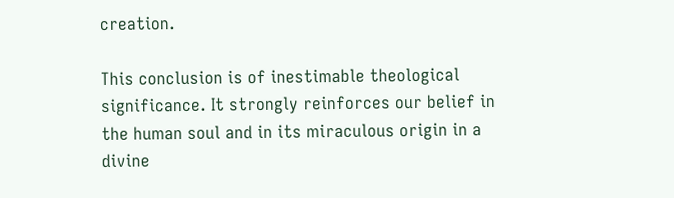creation.

This conclusion is of inestimable theological significance. It strongly reinforces our belief in the human soul and in its miraculous origin in a divine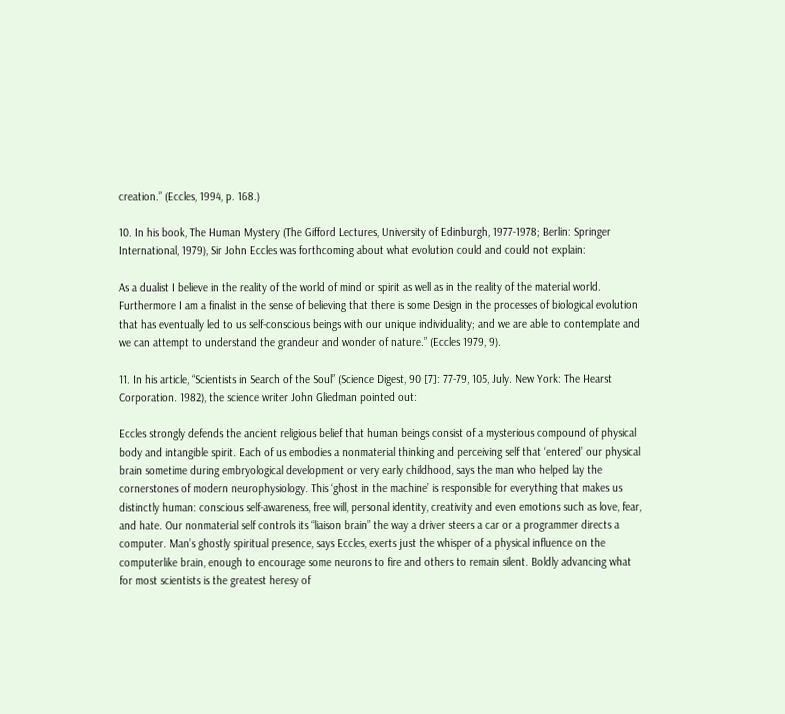creation.” (Eccles, 1994, p. 168.)

10. In his book, The Human Mystery (The Gifford Lectures, University of Edinburgh, 1977-1978; Berlin: Springer International, 1979), Sir John Eccles was forthcoming about what evolution could and could not explain:

As a dualist I believe in the reality of the world of mind or spirit as well as in the reality of the material world. Furthermore I am a finalist in the sense of believing that there is some Design in the processes of biological evolution that has eventually led to us self-conscious beings with our unique individuality; and we are able to contemplate and we can attempt to understand the grandeur and wonder of nature.” (Eccles 1979, 9).

11. In his article, “Scientists in Search of the Soul” (Science Digest, 90 [7]: 77-79, 105, July. New York: The Hearst Corporation. 1982), the science writer John Gliedman pointed out:

Eccles strongly defends the ancient religious belief that human beings consist of a mysterious compound of physical body and intangible spirit. Each of us embodies a nonmaterial thinking and perceiving self that ‘entered’ our physical brain sometime during embryological development or very early childhood, says the man who helped lay the cornerstones of modern neurophysiology. This ‘ghost in the machine’ is responsible for everything that makes us distinctly human: conscious self-awareness, free will, personal identity, creativity and even emotions such as love, fear, and hate. Our nonmaterial self controls its “liaison brain” the way a driver steers a car or a programmer directs a computer. Man’s ghostly spiritual presence, says Eccles, exerts just the whisper of a physical influence on the computerlike brain, enough to encourage some neurons to fire and others to remain silent. Boldly advancing what for most scientists is the greatest heresy of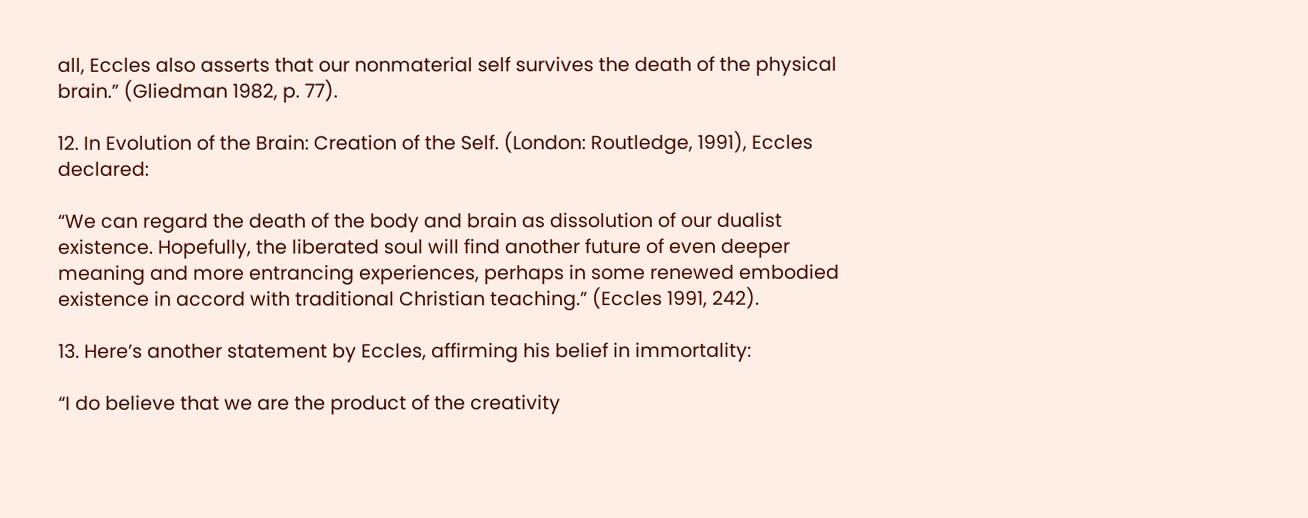all, Eccles also asserts that our nonmaterial self survives the death of the physical brain.” (Gliedman 1982, p. 77).

12. In Evolution of the Brain: Creation of the Self. (London: Routledge, 1991), Eccles declared:

“We can regard the death of the body and brain as dissolution of our dualist existence. Hopefully, the liberated soul will find another future of even deeper meaning and more entrancing experiences, perhaps in some renewed embodied existence in accord with traditional Christian teaching.” (Eccles 1991, 242).

13. Here’s another statement by Eccles, affirming his belief in immortality:

“I do believe that we are the product of the creativity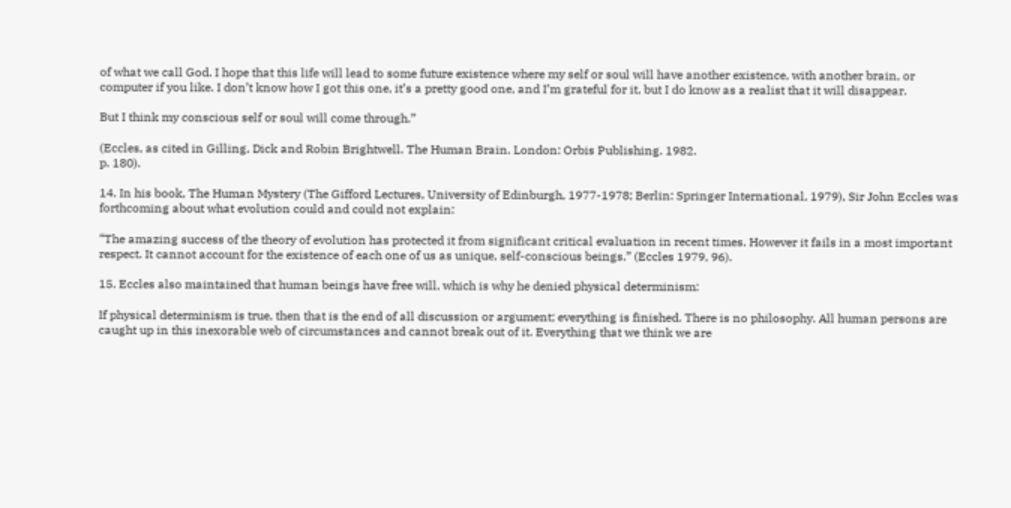of what we call God. I hope that this life will lead to some future existence where my self or soul will have another existence, with another brain, or computer if you like. I don’t know how I got this one, it’s a pretty good one, and I’m grateful for it, but I do know as a realist that it will disappear.

But I think my conscious self or soul will come through.”

(Eccles, as cited in Gilling, Dick and Robin Brightwell. The Human Brain. London: Orbis Publishing. 1982.
p. 180).

14. In his book, The Human Mystery (The Gifford Lectures, University of Edinburgh, 1977-1978; Berlin: Springer International, 1979), Sir John Eccles was forthcoming about what evolution could and could not explain:

“The amazing success of the theory of evolution has protected it from significant critical evaluation in recent times. However it fails in a most important respect. It cannot account for the existence of each one of us as unique, self-conscious beings.” (Eccles 1979, 96).

15. Eccles also maintained that human beings have free will, which is why he denied physical determinism:

If physical determinism is true, then that is the end of all discussion or argument; everything is finished. There is no philosophy. All human persons are caught up in this inexorable web of circumstances and cannot break out of it. Everything that we think we are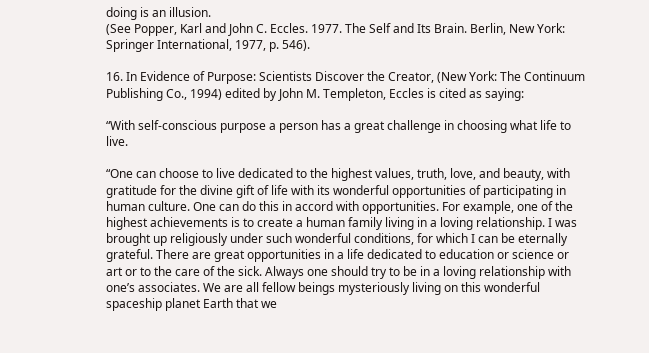doing is an illusion.
(See Popper, Karl and John C. Eccles. 1977. The Self and Its Brain. Berlin, New York: Springer International, 1977, p. 546).

16. In Evidence of Purpose: Scientists Discover the Creator, (New York: The Continuum Publishing Co., 1994) edited by John M. Templeton, Eccles is cited as saying:

“With self-conscious purpose a person has a great challenge in choosing what life to live.

“One can choose to live dedicated to the highest values, truth, love, and beauty, with gratitude for the divine gift of life with its wonderful opportunities of participating in human culture. One can do this in accord with opportunities. For example, one of the highest achievements is to create a human family living in a loving relationship. I was brought up religiously under such wonderful conditions, for which I can be eternally grateful. There are great opportunities in a life dedicated to education or science or art or to the care of the sick. Always one should try to be in a loving relationship with one’s associates. We are all fellow beings mysteriously living on this wonderful spaceship planet Earth that we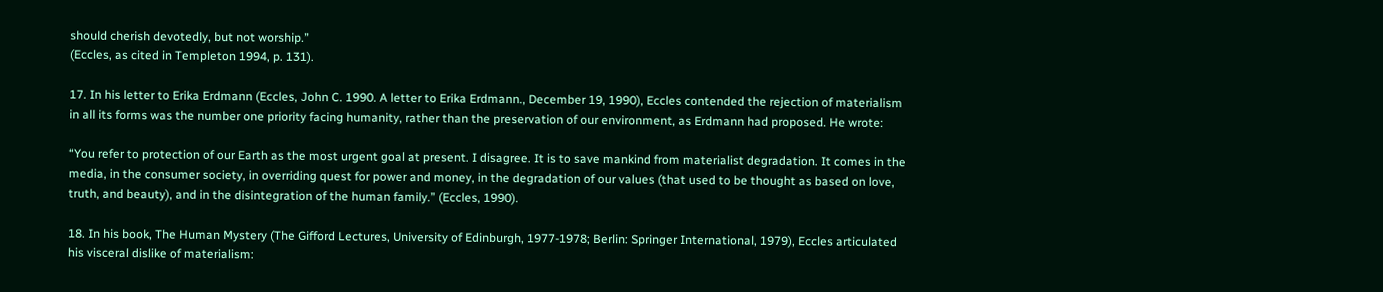should cherish devotedly, but not worship.”
(Eccles, as cited in Templeton 1994, p. 131).

17. In his letter to Erika Erdmann (Eccles, John C. 1990. A letter to Erika Erdmann., December 19, 1990), Eccles contended the rejection of materialism in all its forms was the number one priority facing humanity, rather than the preservation of our environment, as Erdmann had proposed. He wrote:

“You refer to protection of our Earth as the most urgent goal at present. I disagree. It is to save mankind from materialist degradation. It comes in the media, in the consumer society, in overriding quest for power and money, in the degradation of our values (that used to be thought as based on love, truth, and beauty), and in the disintegration of the human family.” (Eccles, 1990).

18. In his book, The Human Mystery (The Gifford Lectures, University of Edinburgh, 1977-1978; Berlin: Springer International, 1979), Eccles articulated his visceral dislike of materialism: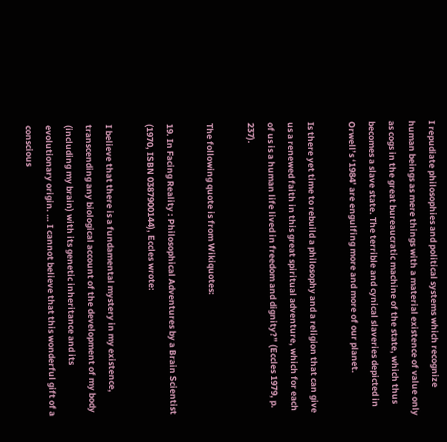I repudiate philosophies and political systems which recognize human beings as mere things with a material existence of value only as cogs in the great bureaucratic machine of the state, which thus becomes a slave state. The terrible and cynical slaveries depicted in Orwell’s ‘1984’ are engulfing more and more of our planet.

Is there yet time to rebuild a philosophy and a religion that can give us a renewed faith in this great spiritual adventure, which for each of us is a human life lived in freedom and dignity?” (Eccles 1979, p. 237).

The following quote is from Wikiquotes:

19. In Facing Reality : Philosophical Adventures by a Brain Scientist (1970, ISBN 0387900144), Eccles wrote:

I believe that there is a fundamental mystery in my existence, transcending any biological account of the development of my body (including my brain) with its genetic inheritance and its evolutionary origin. … I cannot believe that this wonderful gift of a conscious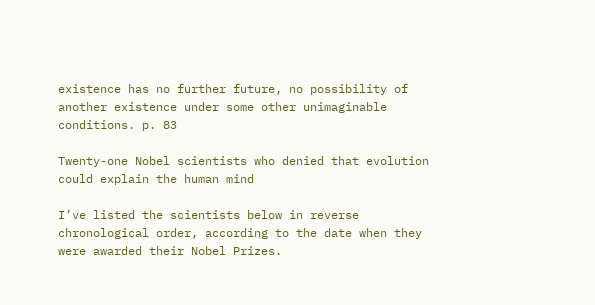existence has no further future, no possibility of another existence under some other unimaginable conditions. p. 83

Twenty-one Nobel scientists who denied that evolution could explain the human mind

I’ve listed the scientists below in reverse chronological order, according to the date when they were awarded their Nobel Prizes.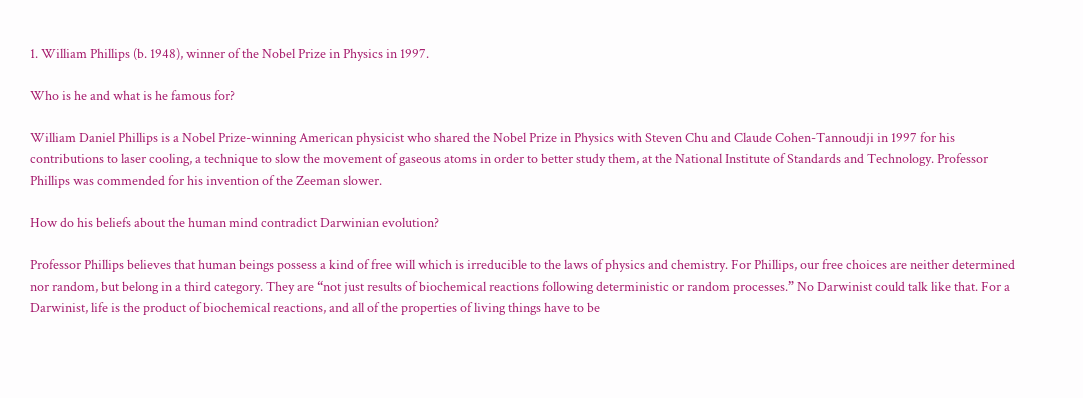1. William Phillips (b. 1948), winner of the Nobel Prize in Physics in 1997.

Who is he and what is he famous for?

William Daniel Phillips is a Nobel Prize-winning American physicist who shared the Nobel Prize in Physics with Steven Chu and Claude Cohen-Tannoudji in 1997 for his contributions to laser cooling, a technique to slow the movement of gaseous atoms in order to better study them, at the National Institute of Standards and Technology. Professor Phillips was commended for his invention of the Zeeman slower.

How do his beliefs about the human mind contradict Darwinian evolution?

Professor Phillips believes that human beings possess a kind of free will which is irreducible to the laws of physics and chemistry. For Phillips, our free choices are neither determined nor random, but belong in a third category. They are “not just results of biochemical reactions following deterministic or random processes.” No Darwinist could talk like that. For a Darwinist, life is the product of biochemical reactions, and all of the properties of living things have to be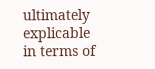ultimately explicable in terms of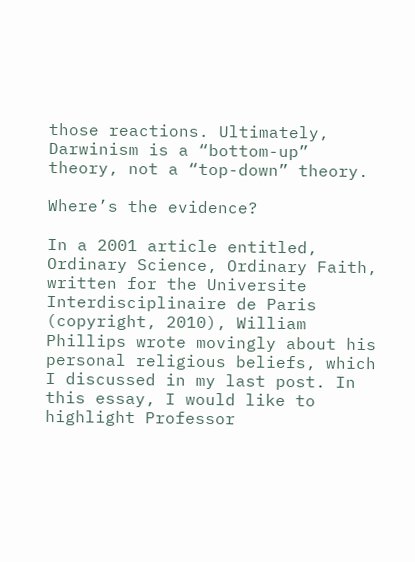those reactions. Ultimately, Darwinism is a “bottom-up” theory, not a “top-down” theory.

Where’s the evidence?

In a 2001 article entitled, Ordinary Science, Ordinary Faith, written for the Universite Interdisciplinaire de Paris (copyright, 2010), William Phillips wrote movingly about his personal religious beliefs, which I discussed in my last post. In this essay, I would like to highlight Professor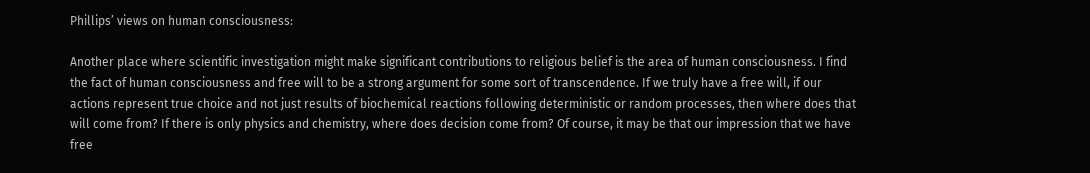Phillips’ views on human consciousness:

Another place where scientific investigation might make significant contributions to religious belief is the area of human consciousness. I find the fact of human consciousness and free will to be a strong argument for some sort of transcendence. If we truly have a free will, if our actions represent true choice and not just results of biochemical reactions following deterministic or random processes, then where does that will come from? If there is only physics and chemistry, where does decision come from? Of course, it may be that our impression that we have free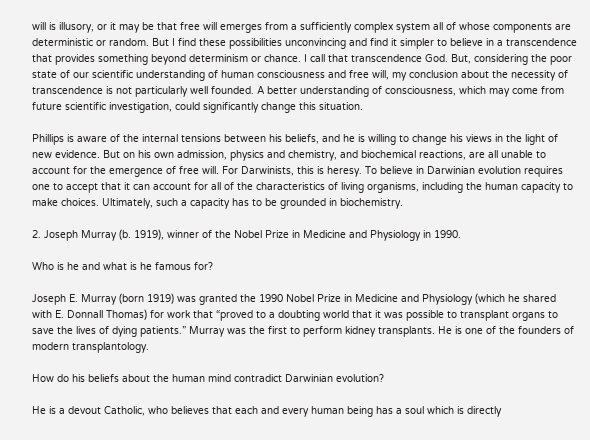will is illusory, or it may be that free will emerges from a sufficiently complex system all of whose components are deterministic or random. But I find these possibilities unconvincing and find it simpler to believe in a transcendence that provides something beyond determinism or chance. I call that transcendence God. But, considering the poor state of our scientific understanding of human consciousness and free will, my conclusion about the necessity of transcendence is not particularly well founded. A better understanding of consciousness, which may come from future scientific investigation, could significantly change this situation.

Phillips is aware of the internal tensions between his beliefs, and he is willing to change his views in the light of new evidence. But on his own admission, physics and chemistry, and biochemical reactions, are all unable to account for the emergence of free will. For Darwinists, this is heresy. To believe in Darwinian evolution requires one to accept that it can account for all of the characteristics of living organisms, including the human capacity to make choices. Ultimately, such a capacity has to be grounded in biochemistry.

2. Joseph Murray (b. 1919), winner of the Nobel Prize in Medicine and Physiology in 1990.

Who is he and what is he famous for?

Joseph E. Murray (born 1919) was granted the 1990 Nobel Prize in Medicine and Physiology (which he shared with E. Donnall Thomas) for work that “proved to a doubting world that it was possible to transplant organs to save the lives of dying patients.” Murray was the first to perform kidney transplants. He is one of the founders of modern transplantology.

How do his beliefs about the human mind contradict Darwinian evolution?

He is a devout Catholic, who believes that each and every human being has a soul which is directly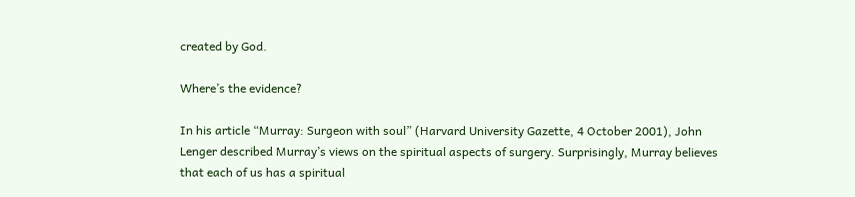created by God.

Where’s the evidence?

In his article “Murray: Surgeon with soul” (Harvard University Gazette, 4 October 2001), John Lenger described Murray’s views on the spiritual aspects of surgery. Surprisingly, Murray believes that each of us has a spiritual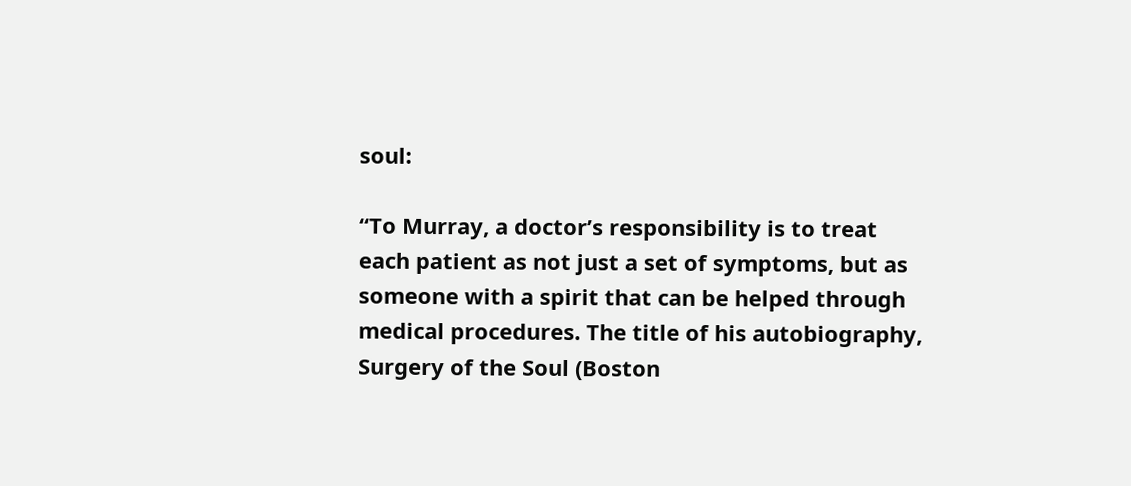soul:

“To Murray, a doctor’s responsibility is to treat each patient as not just a set of symptoms, but as someone with a spirit that can be helped through medical procedures. The title of his autobiography, Surgery of the Soul (Boston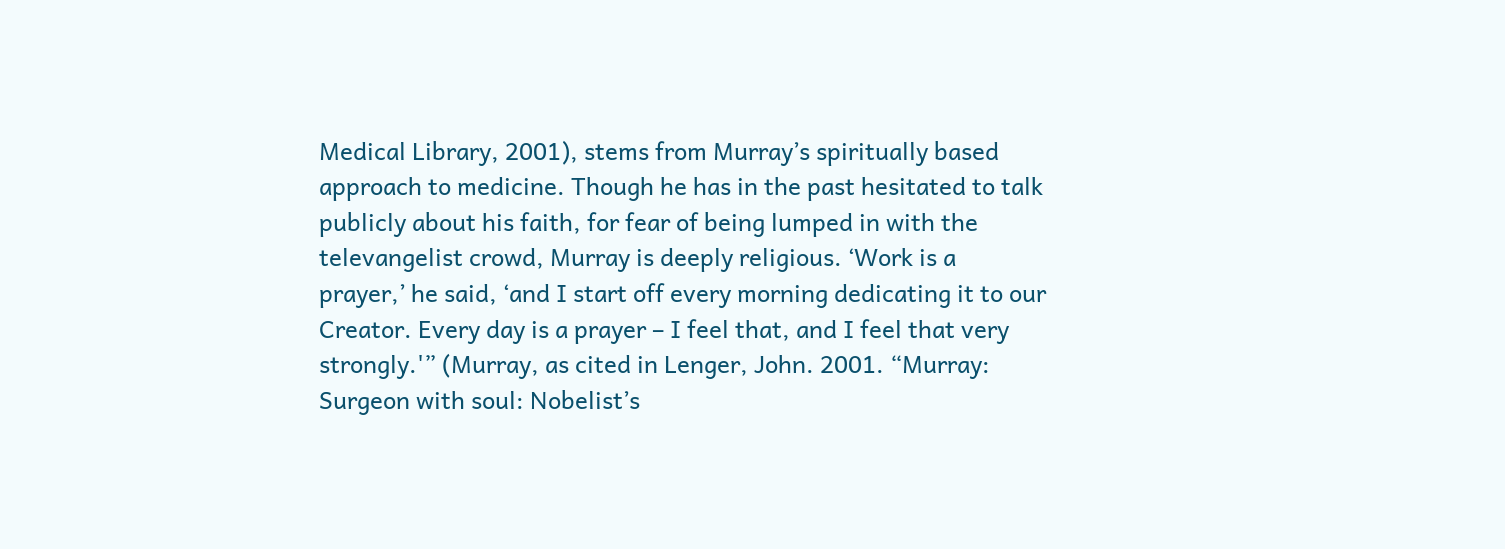Medical Library, 2001), stems from Murray’s spiritually based approach to medicine. Though he has in the past hesitated to talk publicly about his faith, for fear of being lumped in with the televangelist crowd, Murray is deeply religious. ‘Work is a prayer,’ he said, ‘and I start off every morning dedicating it to our Creator. Every day is a prayer – I feel that, and I feel that very strongly.'” (Murray, as cited in Lenger, John. 2001. “Murray: Surgeon with soul: Nobelist’s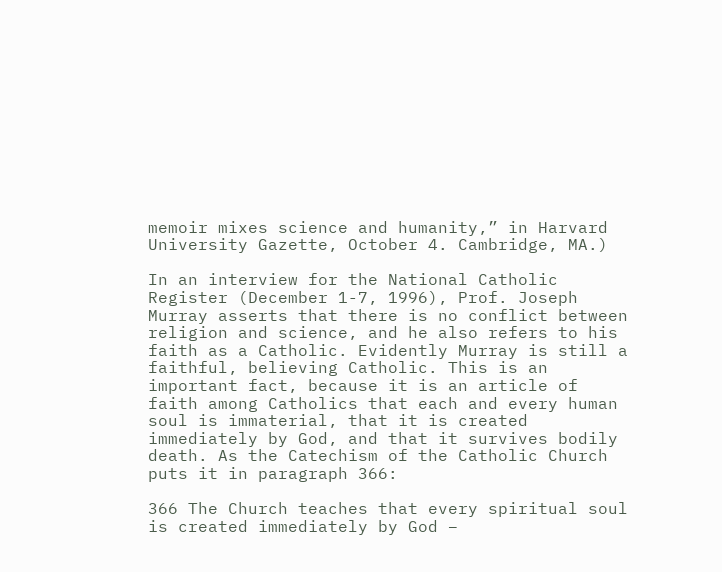memoir mixes science and humanity,” in Harvard University Gazette, October 4. Cambridge, MA.)

In an interview for the National Catholic Register (December 1-7, 1996), Prof. Joseph Murray asserts that there is no conflict between religion and science, and he also refers to his faith as a Catholic. Evidently Murray is still a faithful, believing Catholic. This is an important fact, because it is an article of faith among Catholics that each and every human soul is immaterial, that it is created immediately by God, and that it survives bodily death. As the Catechism of the Catholic Church puts it in paragraph 366:

366 The Church teaches that every spiritual soul is created immediately by God –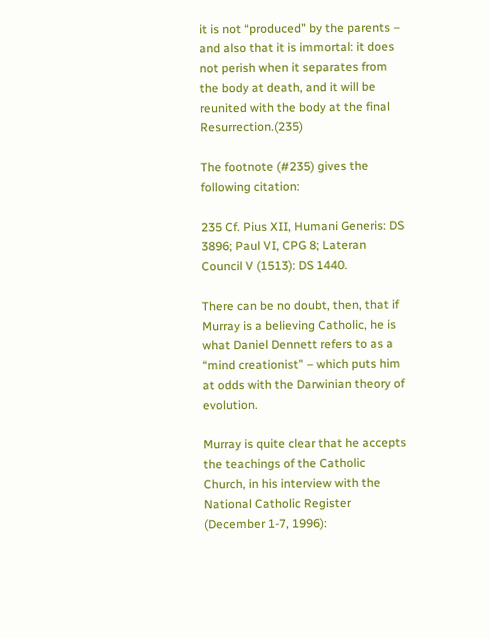it is not “produced” by the parents – and also that it is immortal: it does not perish when it separates from the body at death, and it will be reunited with the body at the final Resurrection.(235)

The footnote (#235) gives the following citation:

235 Cf. Pius XII, Humani Generis: DS 3896; Paul VI, CPG 8; Lateran Council V (1513): DS 1440.

There can be no doubt, then, that if Murray is a believing Catholic, he is what Daniel Dennett refers to as a “mind creationist” – which puts him at odds with the Darwinian theory of evolution.

Murray is quite clear that he accepts the teachings of the Catholic Church, in his interview with the National Catholic Register (December 1-7, 1996):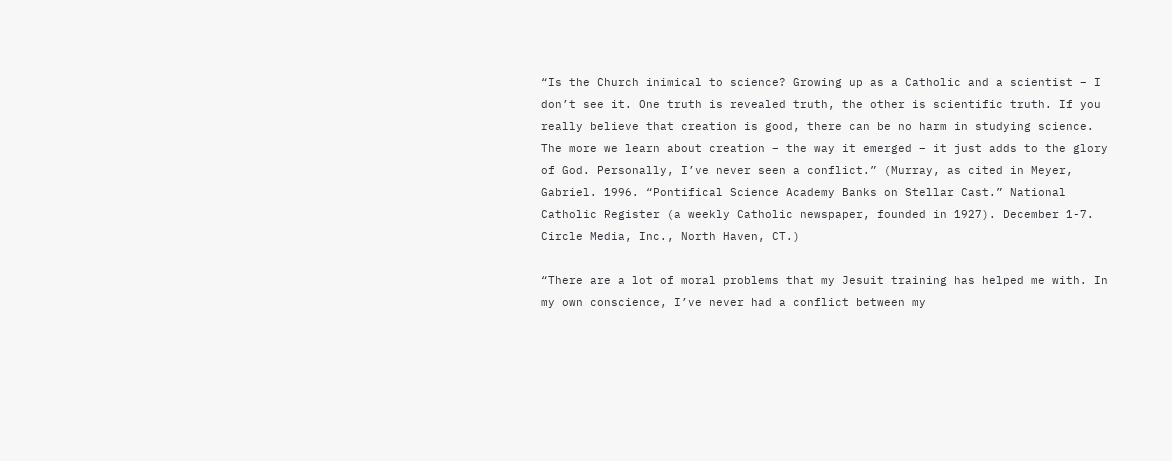“Is the Church inimical to science? Growing up as a Catholic and a scientist – I don’t see it. One truth is revealed truth, the other is scientific truth. If you really believe that creation is good, there can be no harm in studying science. The more we learn about creation – the way it emerged – it just adds to the glory of God. Personally, I’ve never seen a conflict.” (Murray, as cited in Meyer, Gabriel. 1996. “Pontifical Science Academy Banks on Stellar Cast.” National Catholic Register (a weekly Catholic newspaper, founded in 1927). December 1-7. Circle Media, Inc., North Haven, CT.)

“There are a lot of moral problems that my Jesuit training has helped me with. In my own conscience, I’ve never had a conflict between my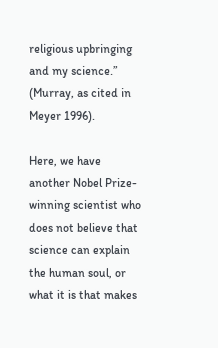religious upbringing and my science.” (Murray, as cited in Meyer 1996).

Here, we have another Nobel Prize-winning scientist who does not believe that science can explain the human soul, or what it is that makes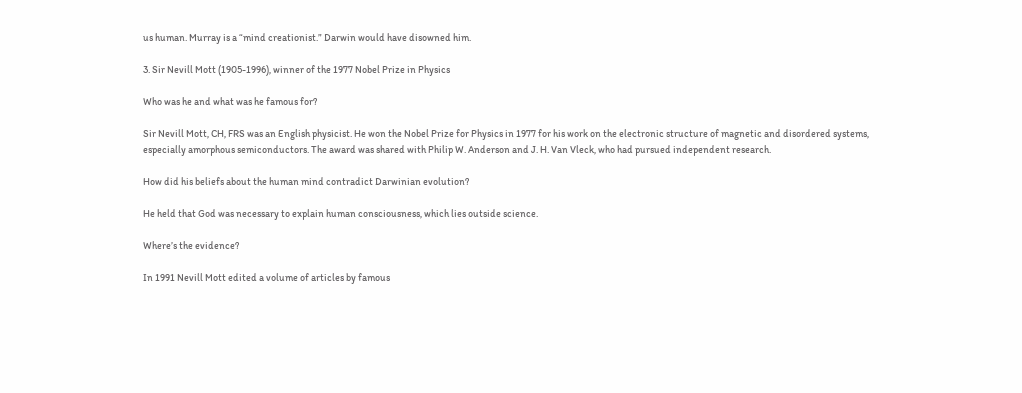us human. Murray is a “mind creationist.” Darwin would have disowned him.

3. Sir Nevill Mott (1905-1996), winner of the 1977 Nobel Prize in Physics

Who was he and what was he famous for?

Sir Nevill Mott, CH, FRS was an English physicist. He won the Nobel Prize for Physics in 1977 for his work on the electronic structure of magnetic and disordered systems, especially amorphous semiconductors. The award was shared with Philip W. Anderson and J. H. Van Vleck, who had pursued independent research.

How did his beliefs about the human mind contradict Darwinian evolution?

He held that God was necessary to explain human consciousness, which lies outside science.

Where’s the evidence?

In 1991 Nevill Mott edited a volume of articles by famous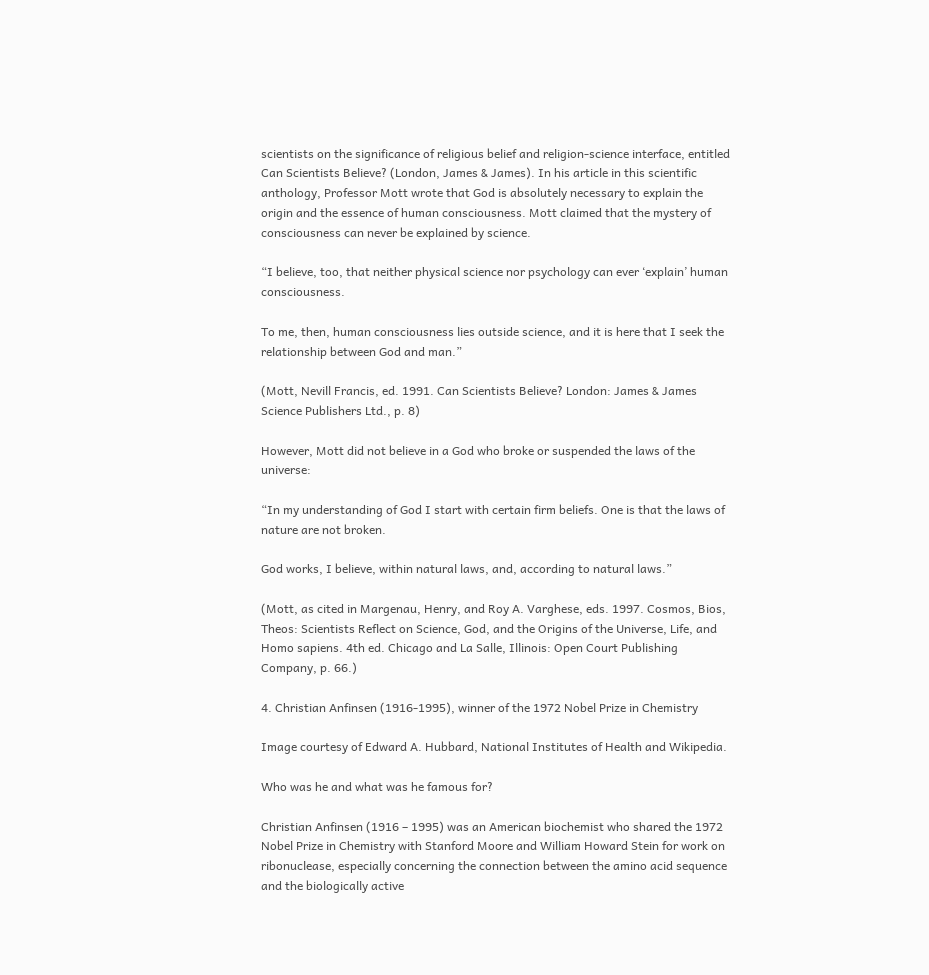scientists on the significance of religious belief and religion-science interface, entitled Can Scientists Believe? (London, James & James). In his article in this scientific anthology, Professor Mott wrote that God is absolutely necessary to explain the origin and the essence of human consciousness. Mott claimed that the mystery of consciousness can never be explained by science.

“I believe, too, that neither physical science nor psychology can ever ‘explain’ human consciousness.

To me, then, human consciousness lies outside science, and it is here that I seek the relationship between God and man.”

(Mott, Nevill Francis, ed. 1991. Can Scientists Believe? London: James & James Science Publishers Ltd., p. 8)

However, Mott did not believe in a God who broke or suspended the laws of the universe:

“In my understanding of God I start with certain firm beliefs. One is that the laws of nature are not broken.

God works, I believe, within natural laws, and, according to natural laws.”

(Mott, as cited in Margenau, Henry, and Roy A. Varghese, eds. 1997. Cosmos, Bios, Theos: Scientists Reflect on Science, God, and the Origins of the Universe, Life, and Homo sapiens. 4th ed. Chicago and La Salle, Illinois: Open Court Publishing Company, p. 66.)

4. Christian Anfinsen (1916-1995), winner of the 1972 Nobel Prize in Chemistry

Image courtesy of Edward A. Hubbard, National Institutes of Health and Wikipedia.

Who was he and what was he famous for?

Christian Anfinsen (1916 – 1995) was an American biochemist who shared the 1972 Nobel Prize in Chemistry with Stanford Moore and William Howard Stein for work on ribonuclease, especially concerning the connection between the amino acid sequence and the biologically active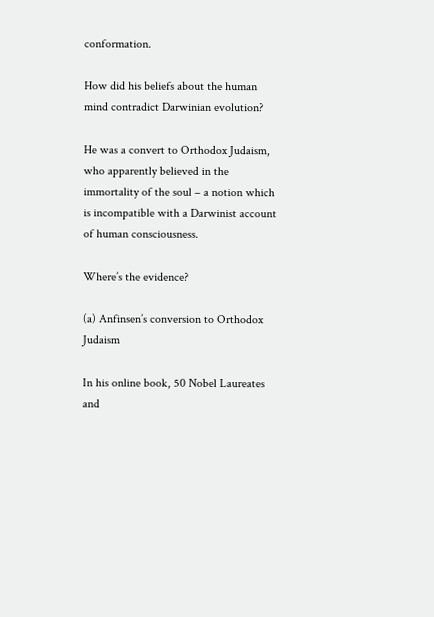conformation.

How did his beliefs about the human mind contradict Darwinian evolution?

He was a convert to Orthodox Judaism, who apparently believed in the immortality of the soul – a notion which is incompatible with a Darwinist account of human consciousness.

Where’s the evidence?

(a) Anfinsen’s conversion to Orthodox Judaism

In his online book, 50 Nobel Laureates and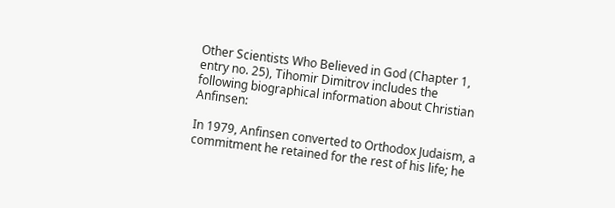Other Scientists Who Believed in God (Chapter 1, entry no. 25), Tihomir Dimitrov includes the following biographical information about Christian Anfinsen:

In 1979, Anfinsen converted to Orthodox Judaism, a commitment he retained for the rest of his life; he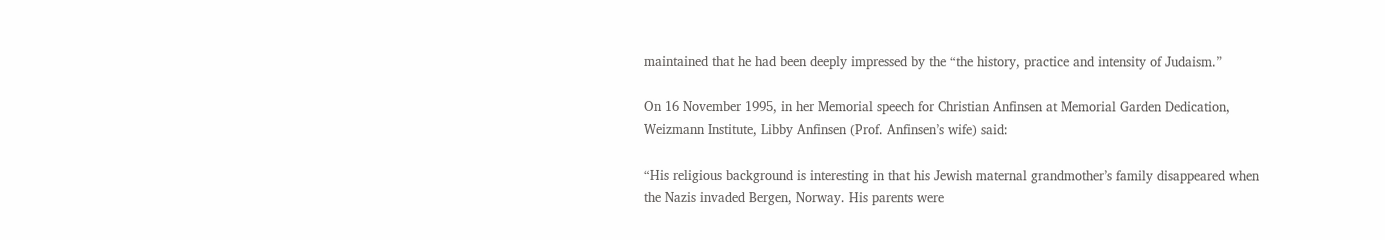maintained that he had been deeply impressed by the “the history, practice and intensity of Judaism.”

On 16 November 1995, in her Memorial speech for Christian Anfinsen at Memorial Garden Dedication, Weizmann Institute, Libby Anfinsen (Prof. Anfinsen’s wife) said:

“His religious background is interesting in that his Jewish maternal grandmother’s family disappeared when the Nazis invaded Bergen, Norway. His parents were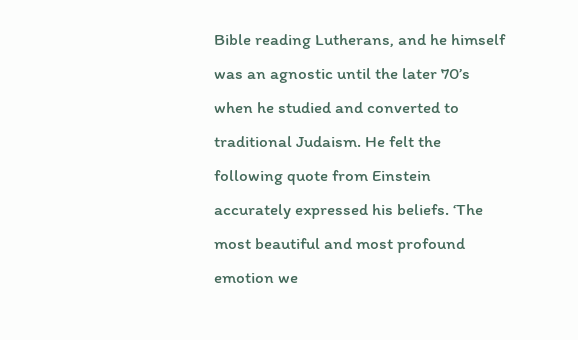Bible reading Lutherans, and he himself was an agnostic until the later 70’s when he studied and converted to traditional Judaism. He felt the following quote from Einstein accurately expressed his beliefs. ‘The most beautiful and most profound emotion we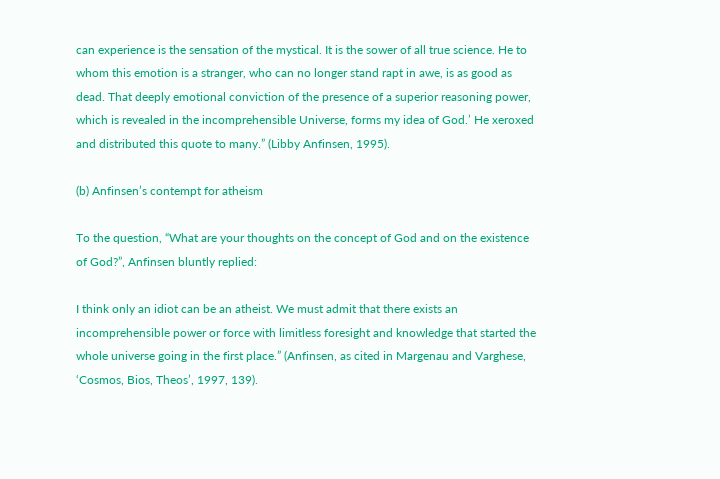can experience is the sensation of the mystical. It is the sower of all true science. He to whom this emotion is a stranger, who can no longer stand rapt in awe, is as good as dead. That deeply emotional conviction of the presence of a superior reasoning power, which is revealed in the incomprehensible Universe, forms my idea of God.’ He xeroxed and distributed this quote to many.” (Libby Anfinsen, 1995).

(b) Anfinsen’s contempt for atheism

To the question, “What are your thoughts on the concept of God and on the existence of God?”, Anfinsen bluntly replied:

I think only an idiot can be an atheist. We must admit that there exists an incomprehensible power or force with limitless foresight and knowledge that started the whole universe going in the first place.” (Anfinsen, as cited in Margenau and Varghese, ‘Cosmos, Bios, Theos’, 1997, 139).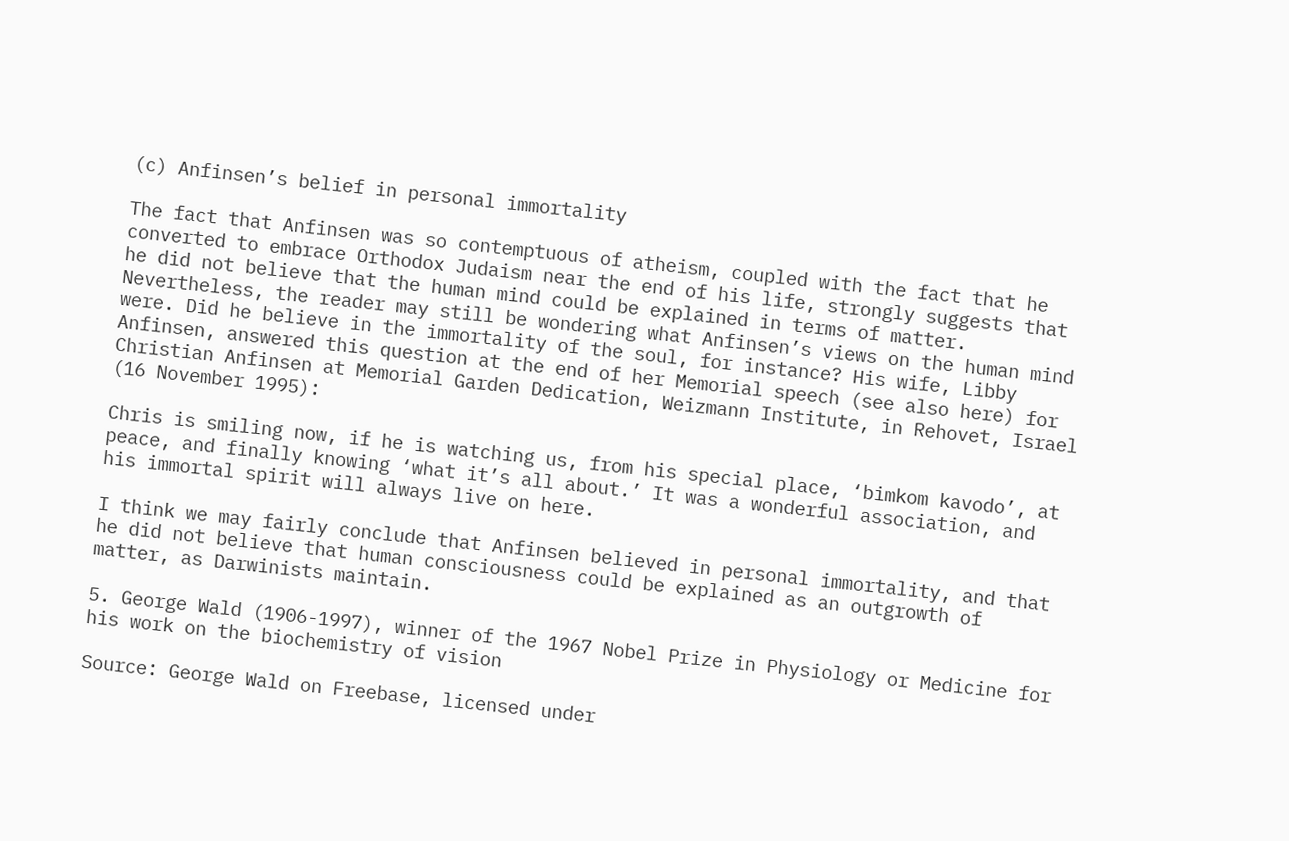(c) Anfinsen’s belief in personal immortality

The fact that Anfinsen was so contemptuous of atheism, coupled with the fact that he converted to embrace Orthodox Judaism near the end of his life, strongly suggests that he did not believe that the human mind could be explained in terms of matter. Nevertheless, the reader may still be wondering what Anfinsen’s views on the human mind were. Did he believe in the immortality of the soul, for instance? His wife, Libby Anfinsen, answered this question at the end of her Memorial speech (see also here) for Christian Anfinsen at Memorial Garden Dedication, Weizmann Institute, in Rehovet, Israel (16 November 1995):

Chris is smiling now, if he is watching us, from his special place, ‘bimkom kavodo’, at peace, and finally knowing ‘what it’s all about.’ It was a wonderful association, and his immortal spirit will always live on here.

I think we may fairly conclude that Anfinsen believed in personal immortality, and that he did not believe that human consciousness could be explained as an outgrowth of matter, as Darwinists maintain.

5. George Wald (1906-1997), winner of the 1967 Nobel Prize in Physiology or Medicine for his work on the biochemistry of vision

Source: George Wald on Freebase, licensed under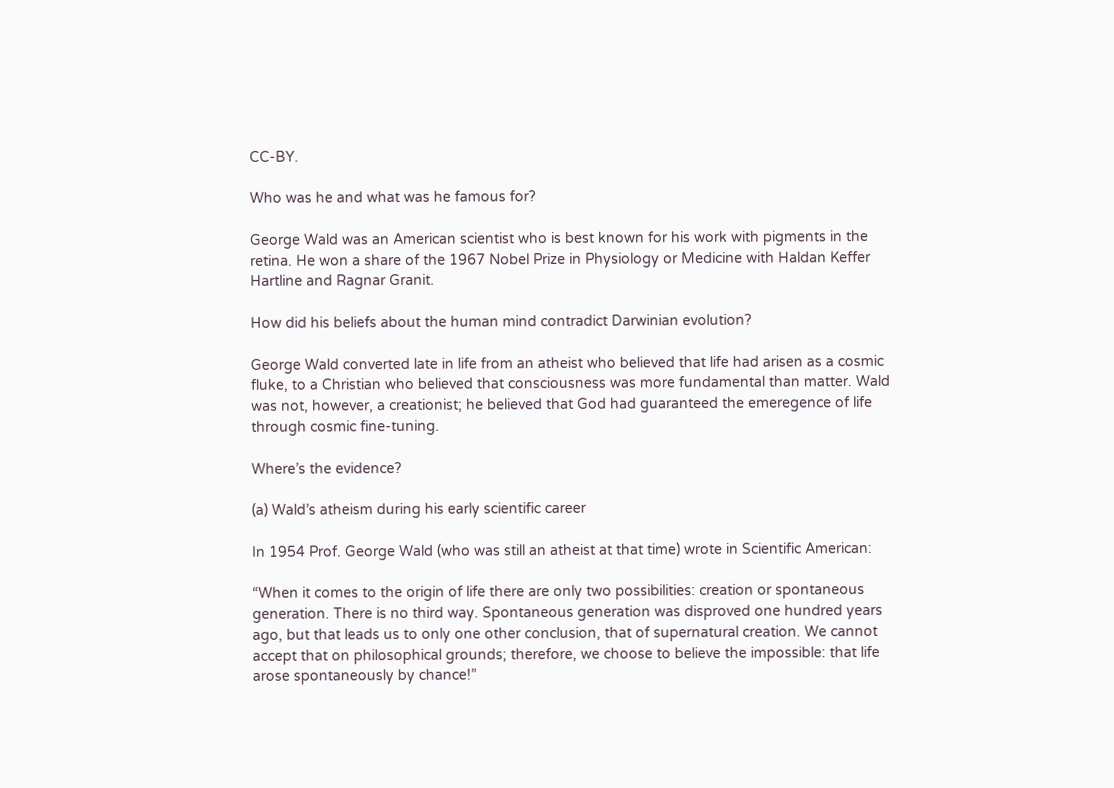CC-BY.

Who was he and what was he famous for?

George Wald was an American scientist who is best known for his work with pigments in the retina. He won a share of the 1967 Nobel Prize in Physiology or Medicine with Haldan Keffer Hartline and Ragnar Granit.

How did his beliefs about the human mind contradict Darwinian evolution?

George Wald converted late in life from an atheist who believed that life had arisen as a cosmic fluke, to a Christian who believed that consciousness was more fundamental than matter. Wald was not, however, a creationist; he believed that God had guaranteed the emeregence of life through cosmic fine-tuning.

Where’s the evidence?

(a) Wald’s atheism during his early scientific career

In 1954 Prof. George Wald (who was still an atheist at that time) wrote in Scientific American:

“When it comes to the origin of life there are only two possibilities: creation or spontaneous generation. There is no third way. Spontaneous generation was disproved one hundred years ago, but that leads us to only one other conclusion, that of supernatural creation. We cannot accept that on philosophical grounds; therefore, we choose to believe the impossible: that life arose spontaneously by chance!”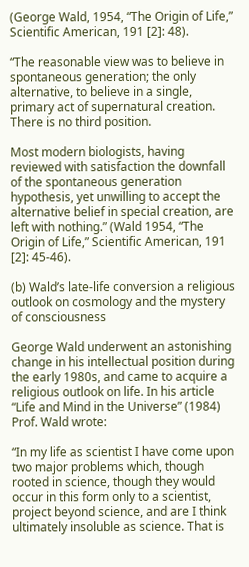(George Wald, 1954, “The Origin of Life,” Scientific American, 191 [2]: 48).

“The reasonable view was to believe in spontaneous generation; the only alternative, to believe in a single, primary act of supernatural creation. There is no third position.

Most modern biologists, having reviewed with satisfaction the downfall of the spontaneous generation hypothesis, yet unwilling to accept the alternative belief in special creation, are left with nothing.” (Wald 1954, “The Origin of Life,” Scientific American, 191 [2]: 45-46).

(b) Wald’s late-life conversion a religious outlook on cosmology and the mystery of consciousness

George Wald underwent an astonishing change in his intellectual position during the early 1980s, and came to acquire a religious outlook on life. In his article “Life and Mind in the Universe” (1984) Prof. Wald wrote:

“In my life as scientist I have come upon two major problems which, though rooted in science, though they would occur in this form only to a scientist, project beyond science, and are I think ultimately insoluble as science. That is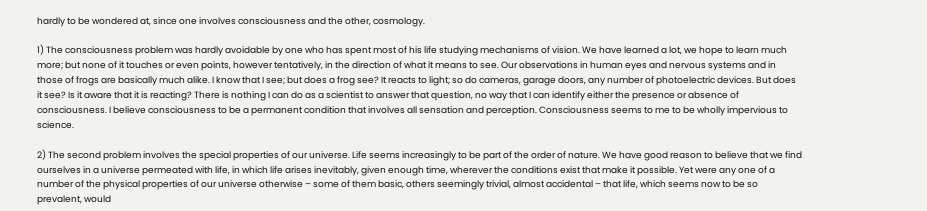hardly to be wondered at, since one involves consciousness and the other, cosmology.

1) The consciousness problem was hardly avoidable by one who has spent most of his life studying mechanisms of vision. We have learned a lot, we hope to learn much more; but none of it touches or even points, however tentatively, in the direction of what it means to see. Our observations in human eyes and nervous systems and in those of frogs are basically much alike. I know that I see; but does a frog see? It reacts to light; so do cameras, garage doors, any number of photoelectric devices. But does it see? Is it aware that it is reacting? There is nothing I can do as a scientist to answer that question, no way that I can identify either the presence or absence of consciousness. I believe consciousness to be a permanent condition that involves all sensation and perception. Consciousness seems to me to be wholly impervious to science.

2) The second problem involves the special properties of our universe. Life seems increasingly to be part of the order of nature. We have good reason to believe that we find ourselves in a universe permeated with life, in which life arises inevitably, given enough time, wherever the conditions exist that make it possible. Yet were any one of a number of the physical properties of our universe otherwise – some of them basic, others seemingly trivial, almost accidental – that life, which seems now to be so prevalent, would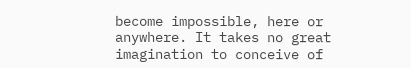become impossible, here or anywhere. It takes no great imagination to conceive of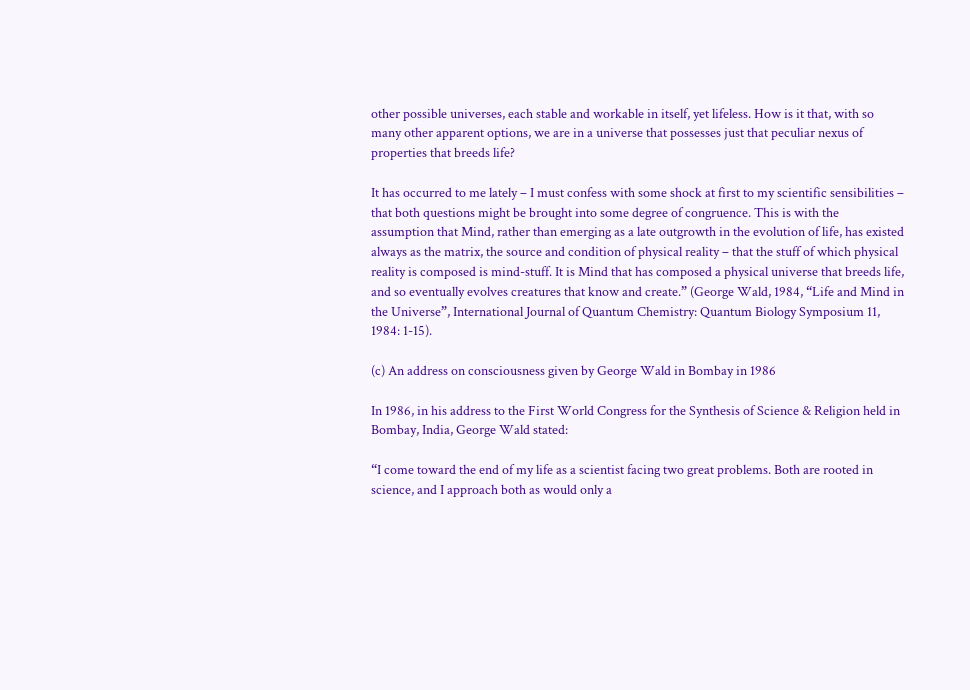other possible universes, each stable and workable in itself, yet lifeless. How is it that, with so many other apparent options, we are in a universe that possesses just that peculiar nexus of properties that breeds life?

It has occurred to me lately – I must confess with some shock at first to my scientific sensibilities – that both questions might be brought into some degree of congruence. This is with the assumption that Mind, rather than emerging as a late outgrowth in the evolution of life, has existed always as the matrix, the source and condition of physical reality – that the stuff of which physical reality is composed is mind-stuff. It is Mind that has composed a physical universe that breeds life, and so eventually evolves creatures that know and create.” (George Wald, 1984, “Life and Mind in the Universe”, International Journal of Quantum Chemistry: Quantum Biology Symposium 11, 1984: 1-15).

(c) An address on consciousness given by George Wald in Bombay in 1986

In 1986, in his address to the First World Congress for the Synthesis of Science & Religion held in Bombay, India, George Wald stated:

“I come toward the end of my life as a scientist facing two great problems. Both are rooted in science, and I approach both as would only a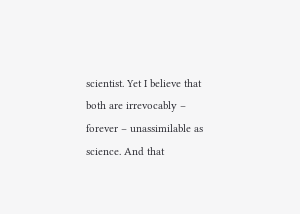scientist. Yet I believe that both are irrevocably – forever – unassimilable as science. And that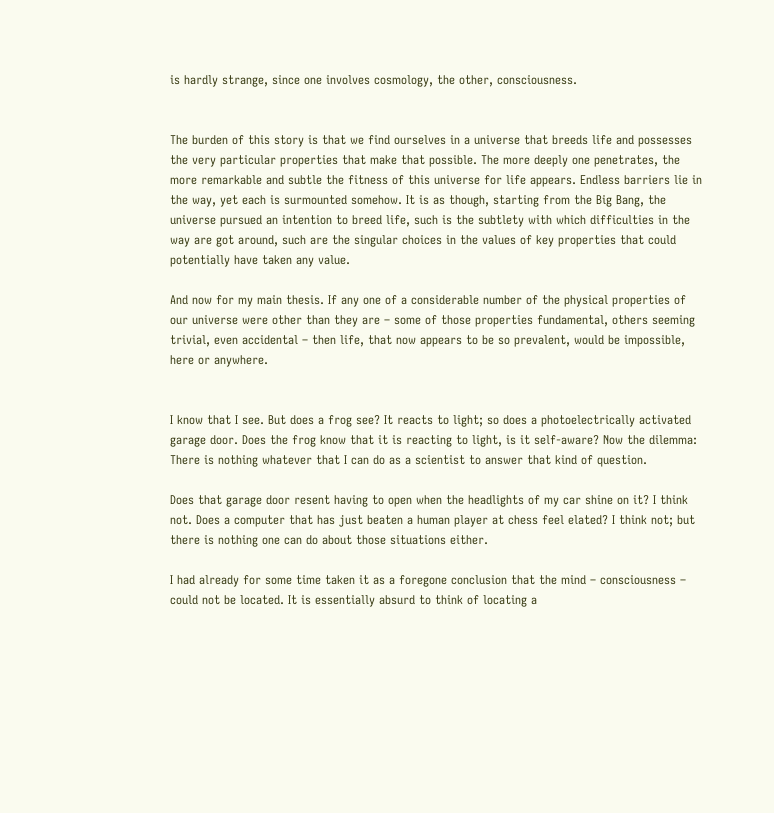is hardly strange, since one involves cosmology, the other, consciousness.


The burden of this story is that we find ourselves in a universe that breeds life and possesses the very particular properties that make that possible. The more deeply one penetrates, the more remarkable and subtle the fitness of this universe for life appears. Endless barriers lie in the way, yet each is surmounted somehow. It is as though, starting from the Big Bang, the universe pursued an intention to breed life, such is the subtlety with which difficulties in the way are got around, such are the singular choices in the values of key properties that could potentially have taken any value.

And now for my main thesis. If any one of a considerable number of the physical properties of our universe were other than they are – some of those properties fundamental, others seeming trivial, even accidental – then life, that now appears to be so prevalent, would be impossible, here or anywhere.


I know that I see. But does a frog see? It reacts to light; so does a photoelectrically activated garage door. Does the frog know that it is reacting to light, is it self-aware? Now the dilemma: There is nothing whatever that I can do as a scientist to answer that kind of question.

Does that garage door resent having to open when the headlights of my car shine on it? I think not. Does a computer that has just beaten a human player at chess feel elated? I think not; but there is nothing one can do about those situations either.

I had already for some time taken it as a foregone conclusion that the mind – consciousness – could not be located. It is essentially absurd to think of locating a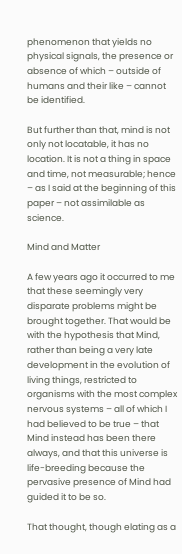phenomenon that yields no physical signals, the presence or absence of which – outside of humans and their like – cannot be identified.

But further than that, mind is not only not locatable, it has no location. It is not a thing in space and time, not measurable; hence – as I said at the beginning of this paper – not assimilable as science.

Mind and Matter

A few years ago it occurred to me that these seemingly very disparate problems might be brought together. That would be with the hypothesis that Mind, rather than being a very late development in the evolution of living things, restricted to organisms with the most complex nervous systems – all of which I had believed to be true – that Mind instead has been there always, and that this universe is life-breeding because the pervasive presence of Mind had guided it to be so.

That thought, though elating as a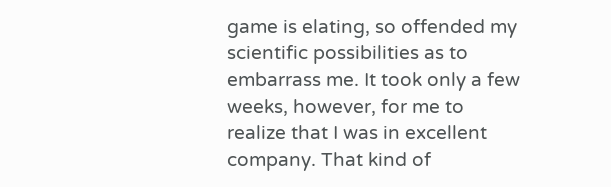game is elating, so offended my scientific possibilities as to embarrass me. It took only a few weeks, however, for me to realize that I was in excellent company. That kind of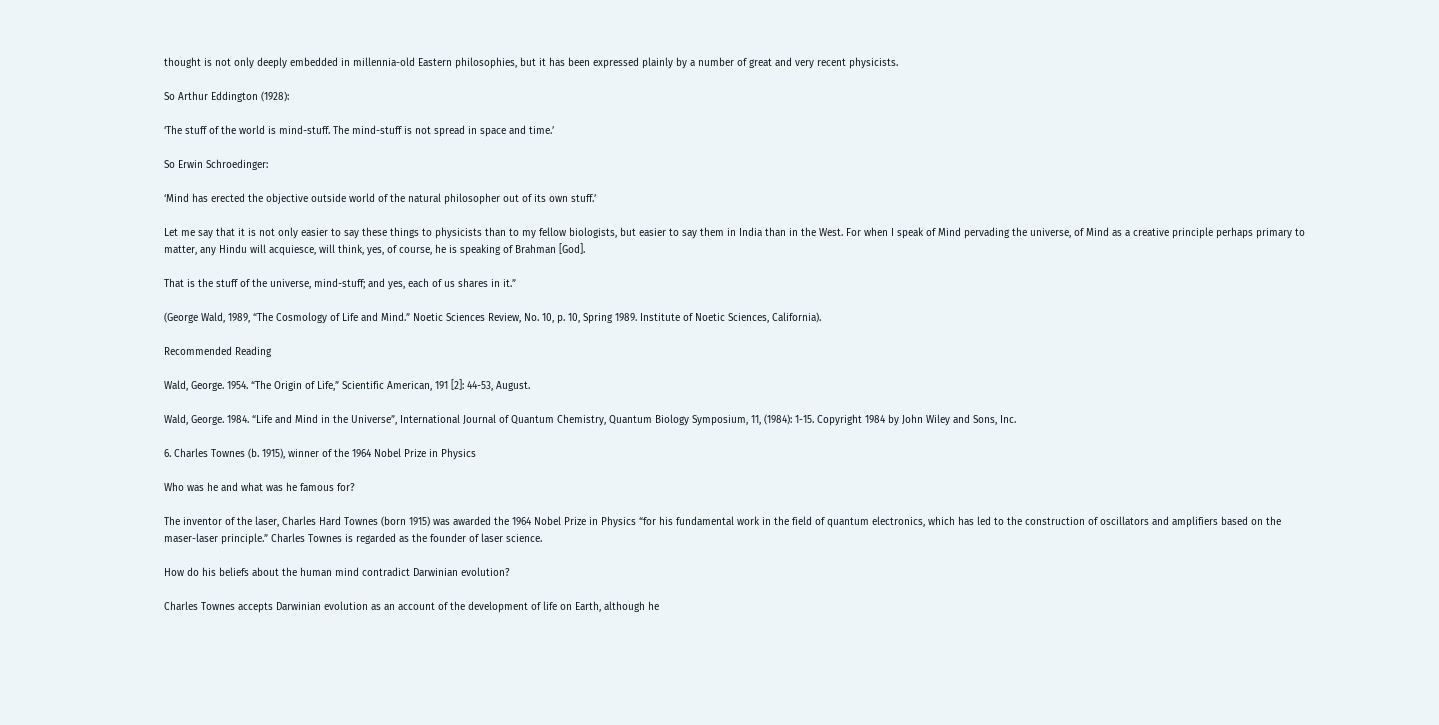thought is not only deeply embedded in millennia-old Eastern philosophies, but it has been expressed plainly by a number of great and very recent physicists.

So Arthur Eddington (1928):

‘The stuff of the world is mind-stuff. The mind-stuff is not spread in space and time.’

So Erwin Schroedinger:

‘Mind has erected the objective outside world of the natural philosopher out of its own stuff.’

Let me say that it is not only easier to say these things to physicists than to my fellow biologists, but easier to say them in India than in the West. For when I speak of Mind pervading the universe, of Mind as a creative principle perhaps primary to matter, any Hindu will acquiesce, will think, yes, of course, he is speaking of Brahman [God].

That is the stuff of the universe, mind-stuff; and yes, each of us shares in it.”

(George Wald, 1989, “The Cosmology of Life and Mind.” Noetic Sciences Review, No. 10, p. 10, Spring 1989. Institute of Noetic Sciences, California).

Recommended Reading

Wald, George. 1954. “The Origin of Life,” Scientific American, 191 [2]: 44-53, August.

Wald, George. 1984. “Life and Mind in the Universe”, International Journal of Quantum Chemistry, Quantum Biology Symposium, 11, (1984): 1-15. Copyright 1984 by John Wiley and Sons, Inc.

6. Charles Townes (b. 1915), winner of the 1964 Nobel Prize in Physics

Who was he and what was he famous for?

The inventor of the laser, Charles Hard Townes (born 1915) was awarded the 1964 Nobel Prize in Physics “for his fundamental work in the field of quantum electronics, which has led to the construction of oscillators and amplifiers based on the maser-laser principle.” Charles Townes is regarded as the founder of laser science.

How do his beliefs about the human mind contradict Darwinian evolution?

Charles Townes accepts Darwinian evolution as an account of the development of life on Earth, although he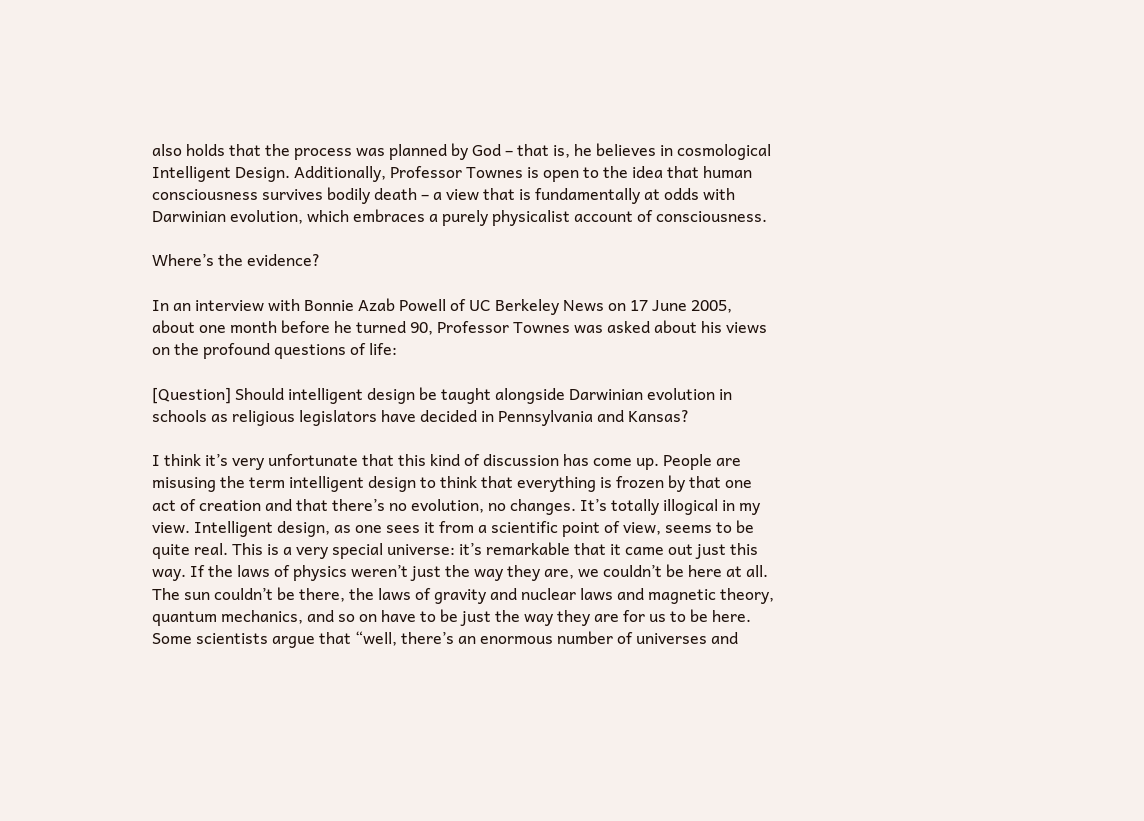also holds that the process was planned by God – that is, he believes in cosmological Intelligent Design. Additionally, Professor Townes is open to the idea that human consciousness survives bodily death – a view that is fundamentally at odds with Darwinian evolution, which embraces a purely physicalist account of consciousness.

Where’s the evidence?

In an interview with Bonnie Azab Powell of UC Berkeley News on 17 June 2005, about one month before he turned 90, Professor Townes was asked about his views on the profound questions of life:

[Question] Should intelligent design be taught alongside Darwinian evolution in schools as religious legislators have decided in Pennsylvania and Kansas?

I think it’s very unfortunate that this kind of discussion has come up. People are misusing the term intelligent design to think that everything is frozen by that one act of creation and that there’s no evolution, no changes. It’s totally illogical in my view. Intelligent design, as one sees it from a scientific point of view, seems to be quite real. This is a very special universe: it’s remarkable that it came out just this way. If the laws of physics weren’t just the way they are, we couldn’t be here at all. The sun couldn’t be there, the laws of gravity and nuclear laws and magnetic theory, quantum mechanics, and so on have to be just the way they are for us to be here.
Some scientists argue that “well, there’s an enormous number of universes and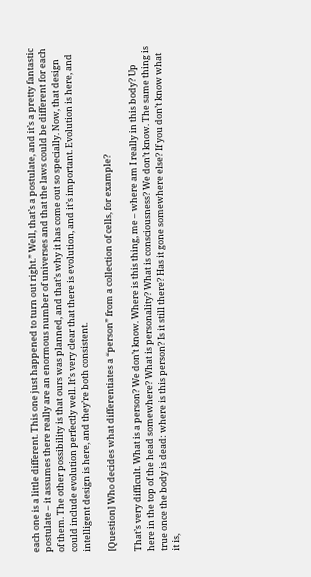each one is a little different. This one just happened to turn out right.” Well, that’s a postulate, and it’s a pretty fantastic postulate – it assumes there really are an enormous number of universes and that the laws could be different for each of them. The other possibility is that ours was planned, and that’s why it has come out so specially. Now, that design could include evolution perfectly well. It’s very clear that there is evolution, and it’s important. Evolution is here, and intelligent design is here, and they’re both consistent.

[Question] Who decides what differentiates a “person” from a collection of cells, for example?

That’s very difficult. What is a person? We don’t know. Where is this thing, me – where am I really in this body? Up here in the top of the head somewhere? What is personality? What is consciousness? We don’t know. The same thing is true once the body is dead: where is this person? Is it still there? Has it gone somewhere else? If you don’t know what it is,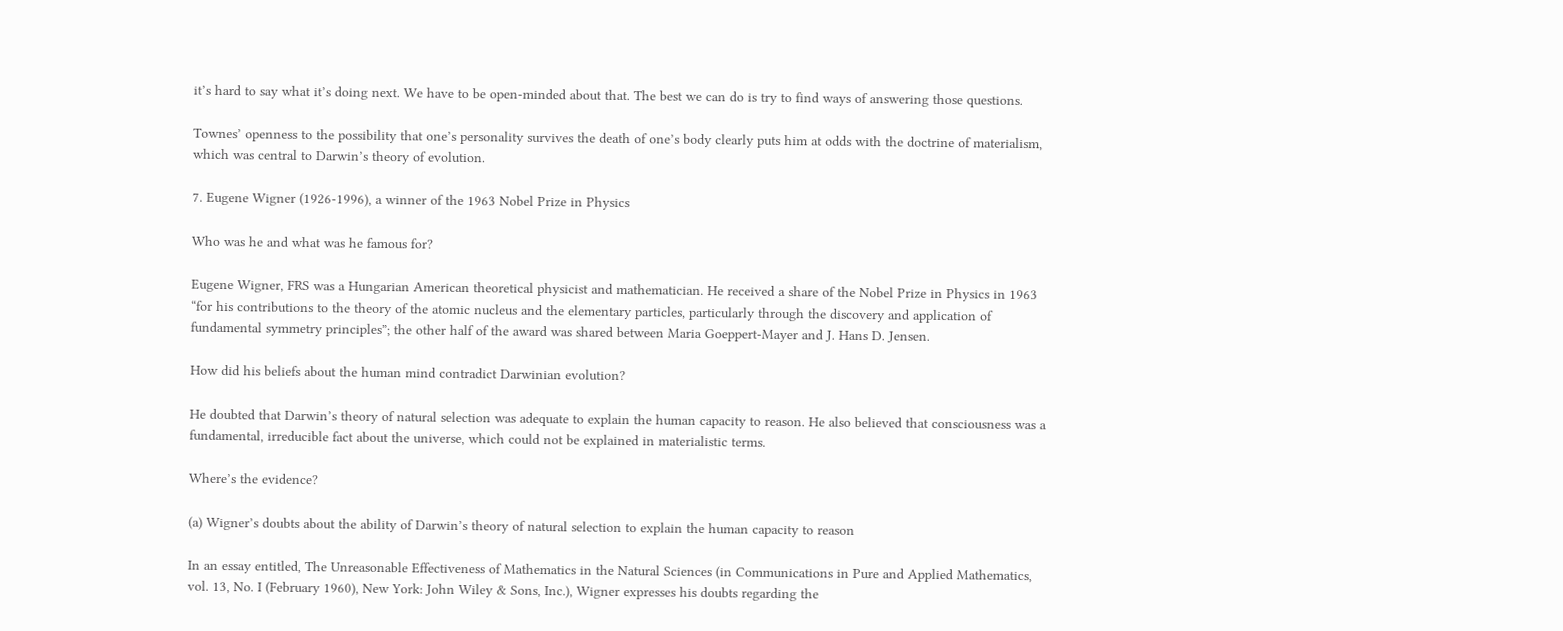it’s hard to say what it’s doing next. We have to be open-minded about that. The best we can do is try to find ways of answering those questions.

Townes’ openness to the possibility that one’s personality survives the death of one’s body clearly puts him at odds with the doctrine of materialism, which was central to Darwin’s theory of evolution.

7. Eugene Wigner (1926-1996), a winner of the 1963 Nobel Prize in Physics

Who was he and what was he famous for?

Eugene Wigner, FRS was a Hungarian American theoretical physicist and mathematician. He received a share of the Nobel Prize in Physics in 1963 “for his contributions to the theory of the atomic nucleus and the elementary particles, particularly through the discovery and application of fundamental symmetry principles”; the other half of the award was shared between Maria Goeppert-Mayer and J. Hans D. Jensen.

How did his beliefs about the human mind contradict Darwinian evolution?

He doubted that Darwin’s theory of natural selection was adequate to explain the human capacity to reason. He also believed that consciousness was a fundamental, irreducible fact about the universe, which could not be explained in materialistic terms.

Where’s the evidence?

(a) Wigner’s doubts about the ability of Darwin’s theory of natural selection to explain the human capacity to reason

In an essay entitled, The Unreasonable Effectiveness of Mathematics in the Natural Sciences (in Communications in Pure and Applied Mathematics, vol. 13, No. I (February 1960), New York: John Wiley & Sons, Inc.), Wigner expresses his doubts regarding the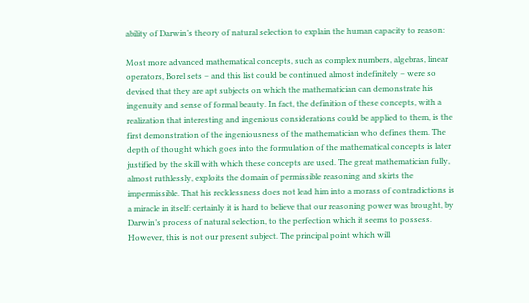ability of Darwin’s theory of natural selection to explain the human capacity to reason:

Most more advanced mathematical concepts, such as complex numbers, algebras, linear operators, Borel sets – and this list could be continued almost indefinitely – were so devised that they are apt subjects on which the mathematician can demonstrate his ingenuity and sense of formal beauty. In fact, the definition of these concepts, with a realization that interesting and ingenious considerations could be applied to them, is the first demonstration of the ingeniousness of the mathematician who defines them. The depth of thought which goes into the formulation of the mathematical concepts is later justified by the skill with which these concepts are used. The great mathematician fully, almost ruthlessly, exploits the domain of permissible reasoning and skirts the impermissible. That his recklessness does not lead him into a morass of contradictions is a miracle in itself: certainly it is hard to believe that our reasoning power was brought, by Darwin’s process of natural selection, to the perfection which it seems to possess. However, this is not our present subject. The principal point which will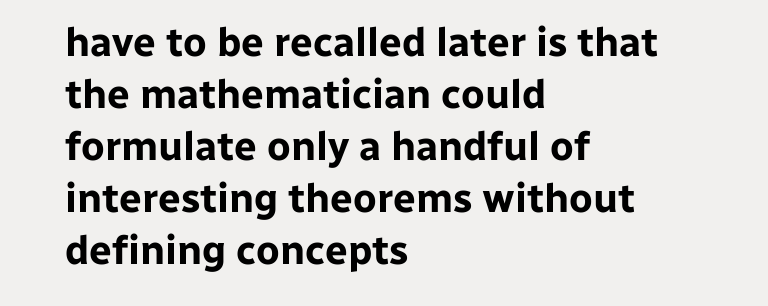have to be recalled later is that the mathematician could formulate only a handful of interesting theorems without defining concepts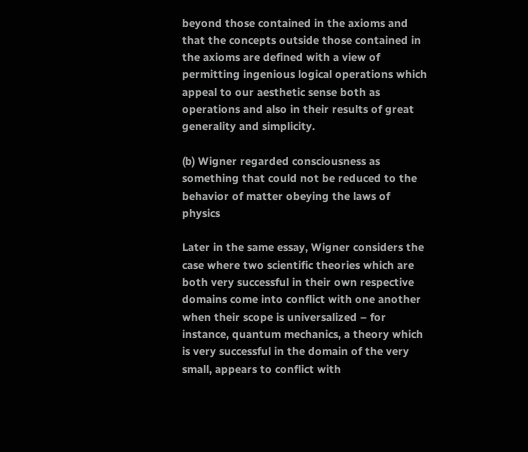beyond those contained in the axioms and that the concepts outside those contained in the axioms are defined with a view of permitting ingenious logical operations which appeal to our aesthetic sense both as operations and also in their results of great generality and simplicity.

(b) Wigner regarded consciousness as something that could not be reduced to the behavior of matter obeying the laws of physics

Later in the same essay, Wigner considers the case where two scientific theories which are both very successful in their own respective domains come into conflict with one another when their scope is universalized – for instance, quantum mechanics, a theory which is very successful in the domain of the very small, appears to conflict with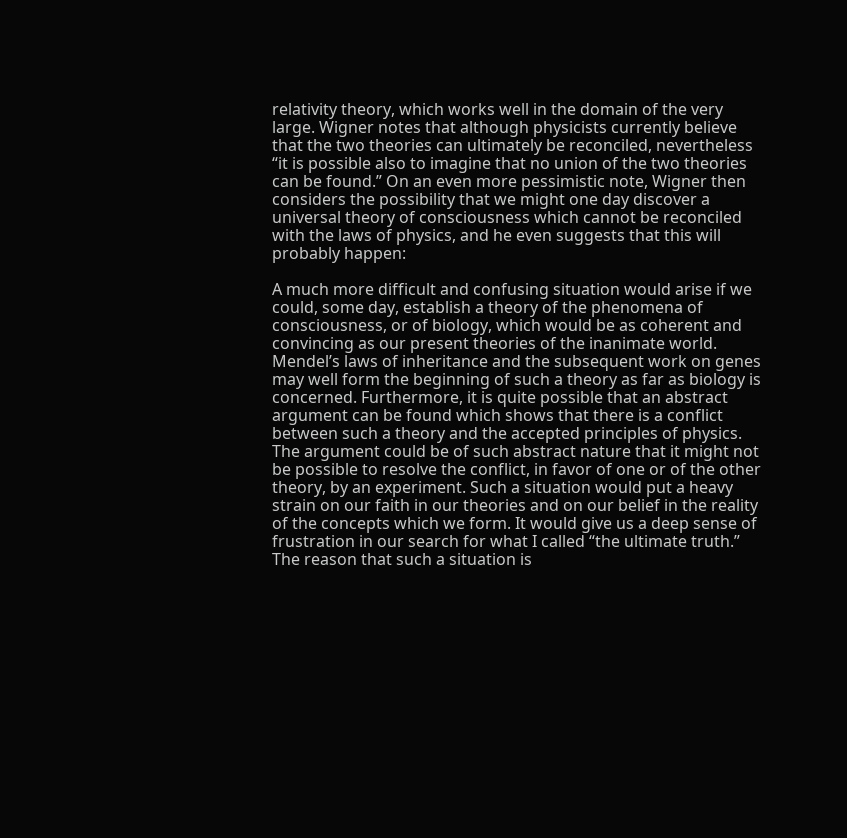relativity theory, which works well in the domain of the very large. Wigner notes that although physicists currently believe that the two theories can ultimately be reconciled, nevertheless “it is possible also to imagine that no union of the two theories can be found.” On an even more pessimistic note, Wigner then considers the possibility that we might one day discover a universal theory of consciousness which cannot be reconciled with the laws of physics, and he even suggests that this will probably happen:

A much more difficult and confusing situation would arise if we could, some day, establish a theory of the phenomena of consciousness, or of biology, which would be as coherent and convincing as our present theories of the inanimate world. Mendel’s laws of inheritance and the subsequent work on genes may well form the beginning of such a theory as far as biology is concerned. Furthermore, it is quite possible that an abstract argument can be found which shows that there is a conflict between such a theory and the accepted principles of physics. The argument could be of such abstract nature that it might not be possible to resolve the conflict, in favor of one or of the other theory, by an experiment. Such a situation would put a heavy strain on our faith in our theories and on our belief in the reality of the concepts which we form. It would give us a deep sense of frustration in our search for what I called “the ultimate truth.” The reason that such a situation is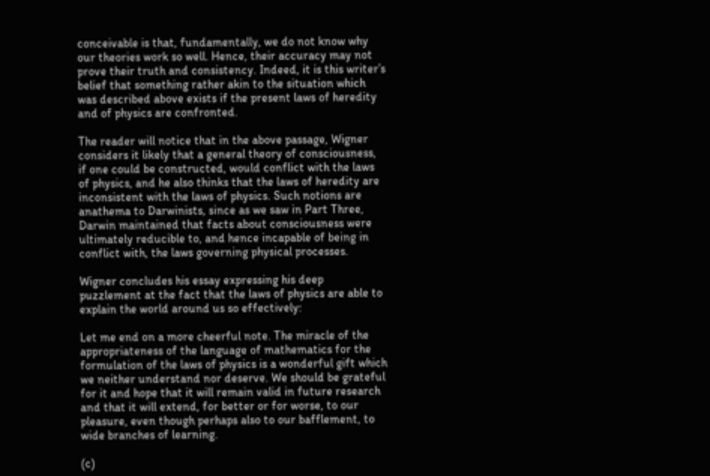conceivable is that, fundamentally, we do not know why our theories work so well. Hence, their accuracy may not prove their truth and consistency. Indeed, it is this writer’s belief that something rather akin to the situation which was described above exists if the present laws of heredity and of physics are confronted.

The reader will notice that in the above passage, Wigner considers it likely that a general theory of consciousness, if one could be constructed, would conflict with the laws of physics, and he also thinks that the laws of heredity are inconsistent with the laws of physics. Such notions are anathema to Darwinists, since as we saw in Part Three, Darwin maintained that facts about consciousness were ultimately reducible to, and hence incapable of being in conflict with, the laws governing physical processes.

Wigner concludes his essay expressing his deep puzzlement at the fact that the laws of physics are able to explain the world around us so effectively:

Let me end on a more cheerful note. The miracle of the appropriateness of the language of mathematics for the formulation of the laws of physics is a wonderful gift which we neither understand nor deserve. We should be grateful for it and hope that it will remain valid in future research and that it will extend, for better or for worse, to our pleasure, even though perhaps also to our bafflement, to wide branches of learning.

(c)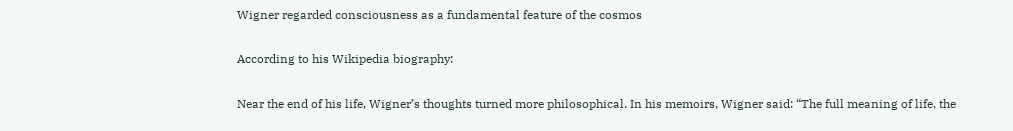Wigner regarded consciousness as a fundamental feature of the cosmos

According to his Wikipedia biography:

Near the end of his life, Wigner’s thoughts turned more philosophical. In his memoirs, Wigner said: “The full meaning of life, the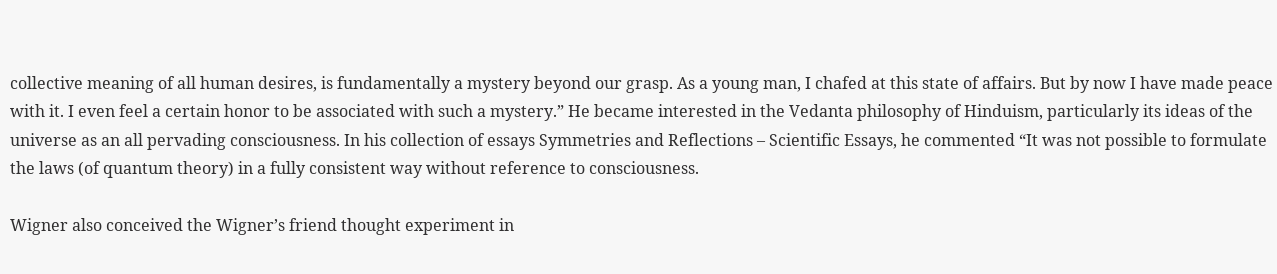collective meaning of all human desires, is fundamentally a mystery beyond our grasp. As a young man, I chafed at this state of affairs. But by now I have made peace with it. I even feel a certain honor to be associated with such a mystery.” He became interested in the Vedanta philosophy of Hinduism, particularly its ideas of the universe as an all pervading consciousness. In his collection of essays Symmetries and Reflections – Scientific Essays, he commented “It was not possible to formulate the laws (of quantum theory) in a fully consistent way without reference to consciousness.

Wigner also conceived the Wigner’s friend thought experiment in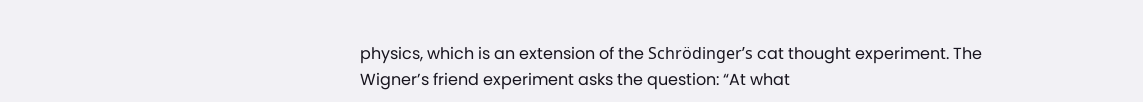physics, which is an extension of the Schrödinger’s cat thought experiment. The Wigner’s friend experiment asks the question: “At what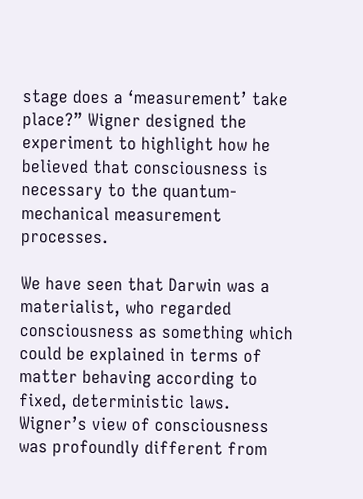stage does a ‘measurement’ take place?” Wigner designed the experiment to highlight how he believed that consciousness is necessary to the quantum-mechanical measurement processes.

We have seen that Darwin was a materialist, who regarded consciousness as something which could be explained in terms of matter behaving according to fixed, deterministic laws. Wigner’s view of consciousness was profoundly different from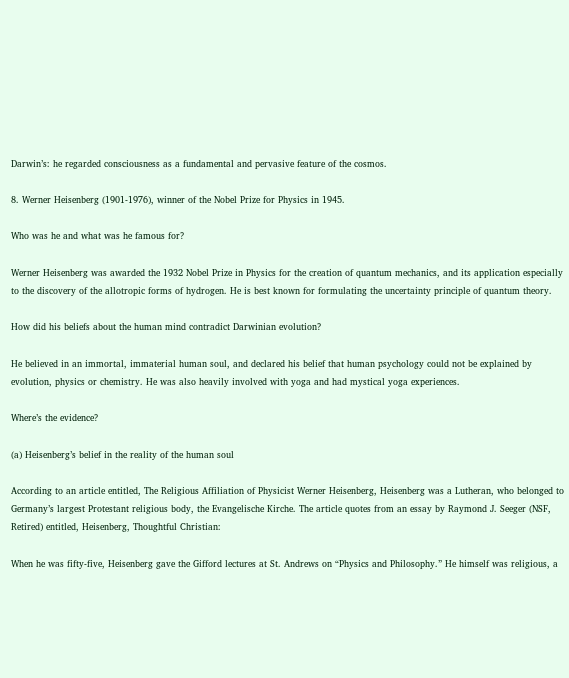Darwin’s: he regarded consciousness as a fundamental and pervasive feature of the cosmos.

8. Werner Heisenberg (1901-1976), winner of the Nobel Prize for Physics in 1945.

Who was he and what was he famous for?

Werner Heisenberg was awarded the 1932 Nobel Prize in Physics for the creation of quantum mechanics, and its application especially to the discovery of the allotropic forms of hydrogen. He is best known for formulating the uncertainty principle of quantum theory.

How did his beliefs about the human mind contradict Darwinian evolution?

He believed in an immortal, immaterial human soul, and declared his belief that human psychology could not be explained by evolution, physics or chemistry. He was also heavily involved with yoga and had mystical yoga experiences.

Where’s the evidence?

(a) Heisenberg’s belief in the reality of the human soul

According to an article entitled, The Religious Affiliation of Physicist Werner Heisenberg, Heisenberg was a Lutheran, who belonged to Germany’s largest Protestant religious body, the Evangelische Kirche. The article quotes from an essay by Raymond J. Seeger (NSF, Retired) entitled, Heisenberg, Thoughtful Christian:

When he was fifty-five, Heisenberg gave the Gifford lectures at St. Andrews on “Physics and Philosophy.” He himself was religious, a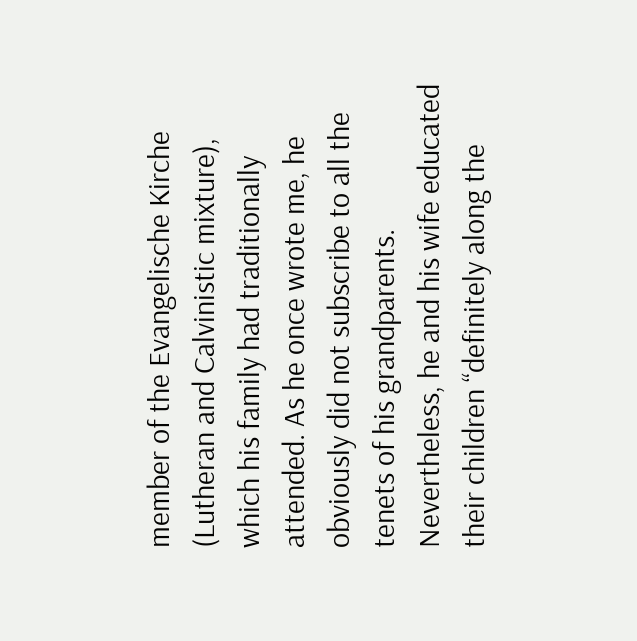member of the Evangelische Kirche (Lutheran and Calvinistic mixture), which his family had traditionally attended. As he once wrote me, he obviously did not subscribe to all the tenets of his grandparents. Nevertheless, he and his wife educated their children “definitely along the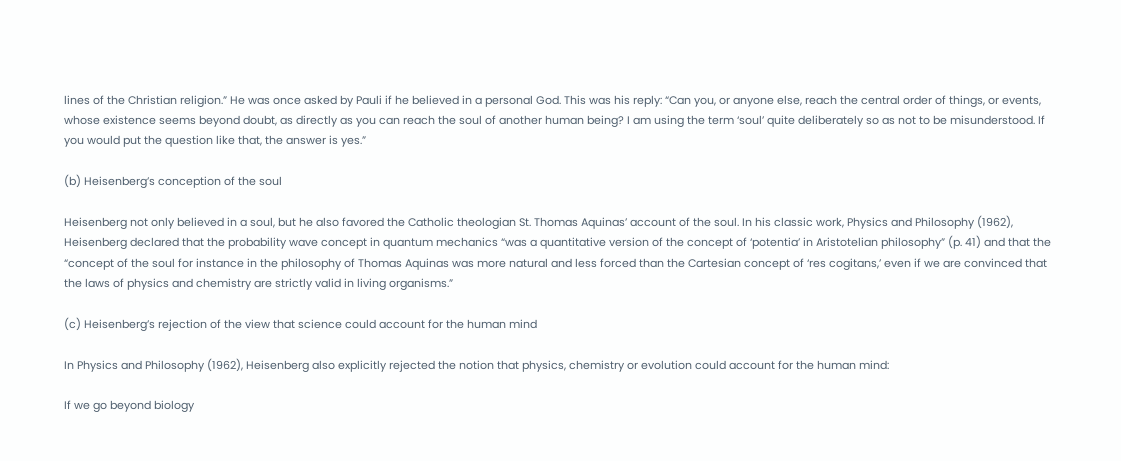lines of the Christian religion.” He was once asked by Pauli if he believed in a personal God. This was his reply: “Can you, or anyone else, reach the central order of things, or events, whose existence seems beyond doubt, as directly as you can reach the soul of another human being? I am using the term ‘soul’ quite deliberately so as not to be misunderstood. If you would put the question like that, the answer is yes.”

(b) Heisenberg’s conception of the soul

Heisenberg not only believed in a soul, but he also favored the Catholic theologian St. Thomas Aquinas’ account of the soul. In his classic work, Physics and Philosophy (1962), Heisenberg declared that the probability wave concept in quantum mechanics “was a quantitative version of the concept of ‘potentia’ in Aristotelian philosophy” (p. 41) and that the “concept of the soul for instance in the philosophy of Thomas Aquinas was more natural and less forced than the Cartesian concept of ‘res cogitans,’ even if we are convinced that the laws of physics and chemistry are strictly valid in living organisms.”

(c) Heisenberg’s rejection of the view that science could account for the human mind

In Physics and Philosophy (1962), Heisenberg also explicitly rejected the notion that physics, chemistry or evolution could account for the human mind:

If we go beyond biology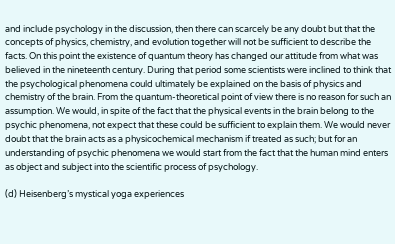and include psychology in the discussion, then there can scarcely be any doubt but that the concepts of physics, chemistry, and evolution together will not be sufficient to describe the facts. On this point the existence of quantum theory has changed our attitude from what was believed in the nineteenth century. During that period some scientists were inclined to think that the psychological phenomena could ultimately be explained on the basis of physics and chemistry of the brain. From the quantum-theoretical point of view there is no reason for such an assumption. We would, in spite of the fact that the physical events in the brain belong to the psychic phenomena, not expect that these could be sufficient to explain them. We would never doubt that the brain acts as a physicochemical mechanism if treated as such; but for an understanding of psychic phenomena we would start from the fact that the human mind enters as object and subject into the scientific process of psychology.

(d) Heisenberg’s mystical yoga experiences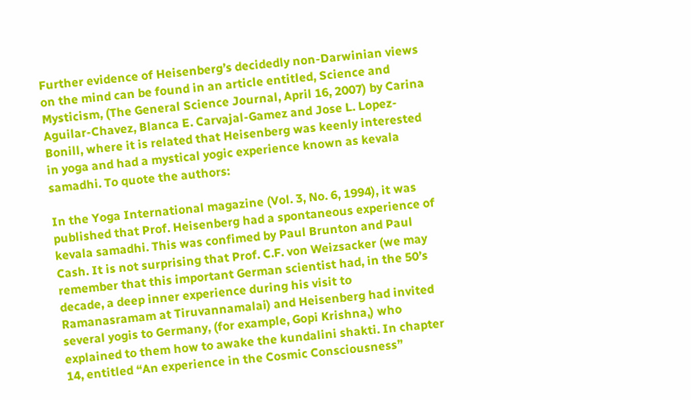Further evidence of Heisenberg’s decidedly non-Darwinian views on the mind can be found in an article entitled, Science and Mysticism, (The General Science Journal, April 16, 2007) by Carina Aguilar-Chavez, Blanca E. Carvajal-Gamez and Jose L. Lopez-Bonill, where it is related that Heisenberg was keenly interested in yoga and had a mystical yogic experience known as kevala samadhi. To quote the authors:

In the Yoga International magazine (Vol. 3, No. 6, 1994), it was published that Prof. Heisenberg had a spontaneous experience of kevala samadhi. This was confimed by Paul Brunton and Paul Cash. It is not surprising that Prof. C.F. von Weizsacker (we may remember that this important German scientist had, in the 50’s decade, a deep inner experience during his visit to Ramanasramam at Tiruvannamalai) and Heisenberg had invited several yogis to Germany, (for example, Gopi Krishna,) who explained to them how to awake the kundalini shakti. In chapter 14, entitled “An experience in the Cosmic Consciousness”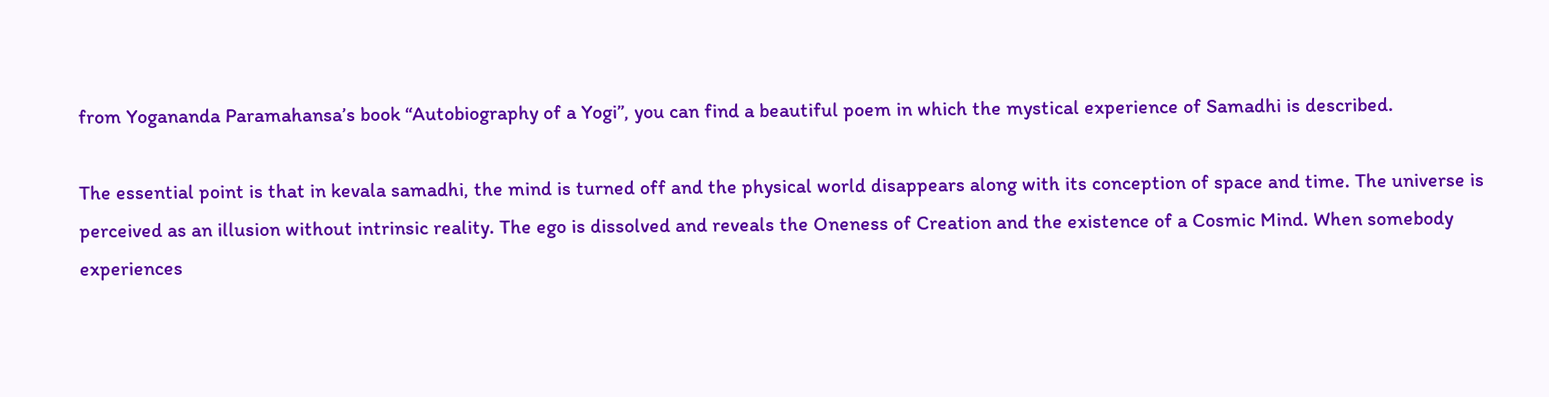from Yogananda Paramahansa’s book “Autobiography of a Yogi”, you can find a beautiful poem in which the mystical experience of Samadhi is described.

The essential point is that in kevala samadhi, the mind is turned off and the physical world disappears along with its conception of space and time. The universe is perceived as an illusion without intrinsic reality. The ego is dissolved and reveals the Oneness of Creation and the existence of a Cosmic Mind. When somebody experiences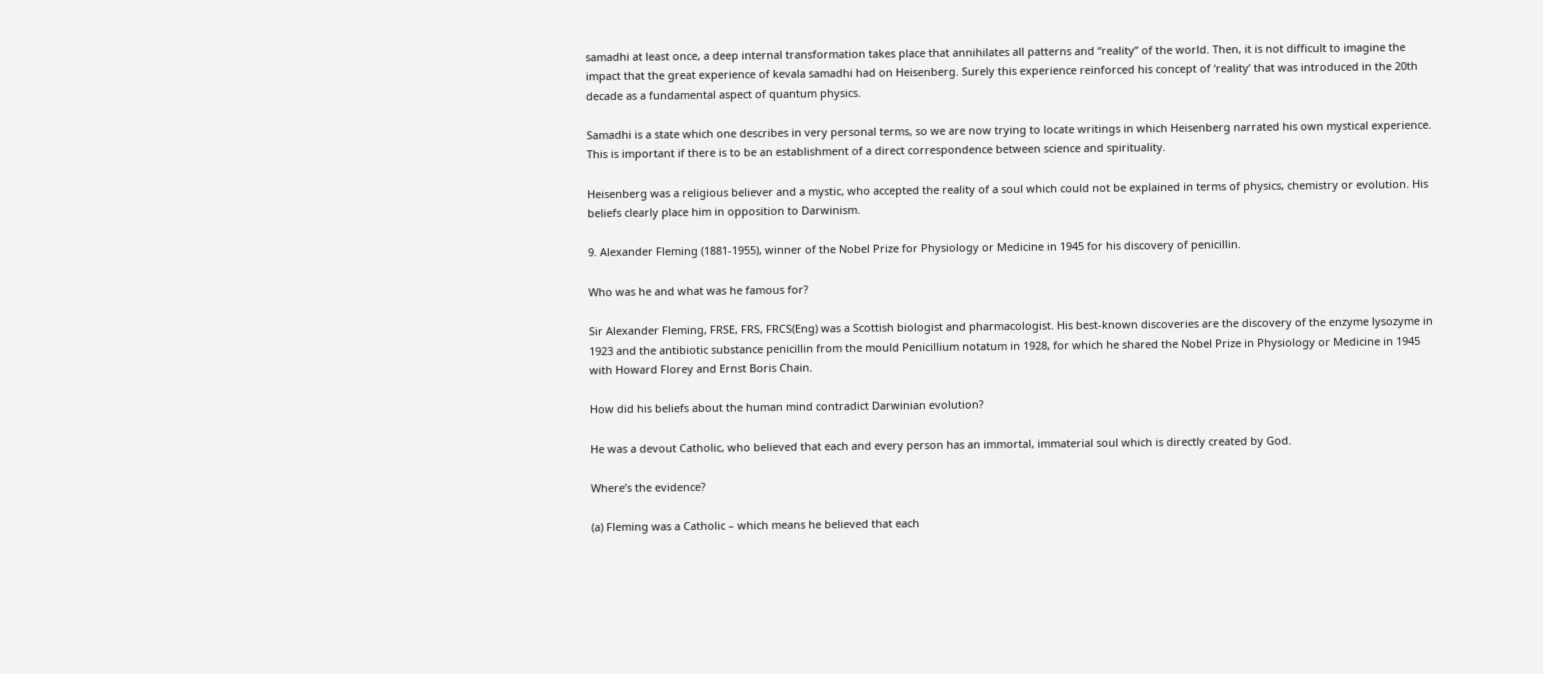samadhi at least once, a deep internal transformation takes place that annihilates all patterns and “reality” of the world. Then, it is not difficult to imagine the impact that the great experience of kevala samadhi had on Heisenberg. Surely this experience reinforced his concept of ‘reality’ that was introduced in the 20th decade as a fundamental aspect of quantum physics.

Samadhi is a state which one describes in very personal terms, so we are now trying to locate writings in which Heisenberg narrated his own mystical experience. This is important if there is to be an establishment of a direct correspondence between science and spirituality.

Heisenberg was a religious believer and a mystic, who accepted the reality of a soul which could not be explained in terms of physics, chemistry or evolution. His beliefs clearly place him in opposition to Darwinism.

9. Alexander Fleming (1881-1955), winner of the Nobel Prize for Physiology or Medicine in 1945 for his discovery of penicillin.

Who was he and what was he famous for?

Sir Alexander Fleming, FRSE, FRS, FRCS(Eng) was a Scottish biologist and pharmacologist. His best-known discoveries are the discovery of the enzyme lysozyme in 1923 and the antibiotic substance penicillin from the mould Penicillium notatum in 1928, for which he shared the Nobel Prize in Physiology or Medicine in 1945 with Howard Florey and Ernst Boris Chain.

How did his beliefs about the human mind contradict Darwinian evolution?

He was a devout Catholic, who believed that each and every person has an immortal, immaterial soul which is directly created by God.

Where’s the evidence?

(a) Fleming was a Catholic – which means he believed that each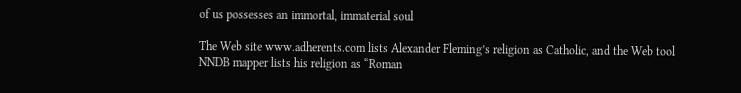of us possesses an immortal, immaterial soul

The Web site www.adherents.com lists Alexander Fleming’s religion as Catholic, and the Web tool NNDB mapper lists his religion as “Roman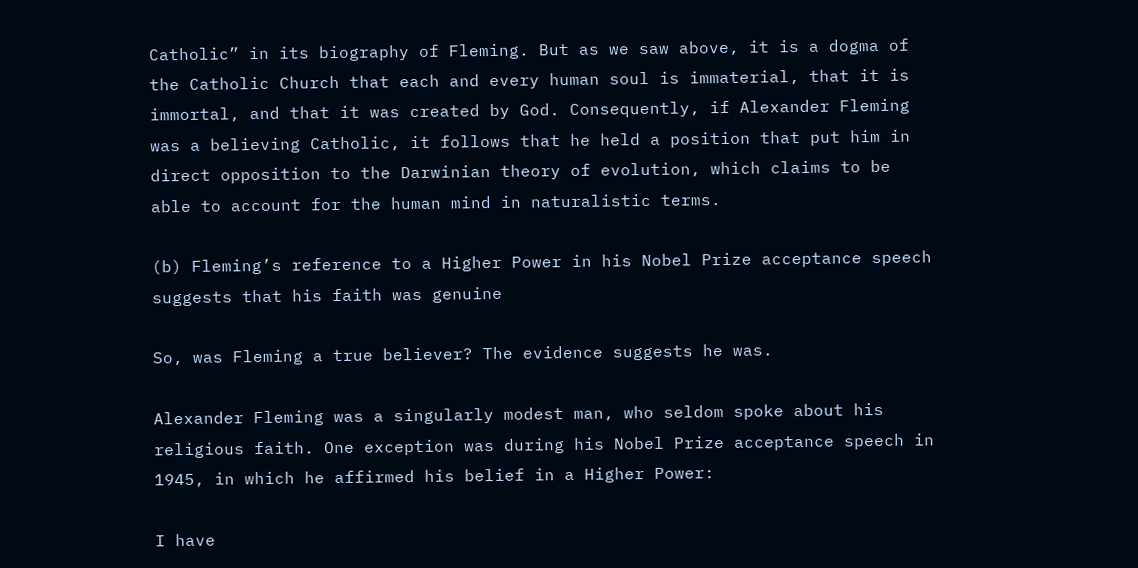Catholic” in its biography of Fleming. But as we saw above, it is a dogma of the Catholic Church that each and every human soul is immaterial, that it is immortal, and that it was created by God. Consequently, if Alexander Fleming was a believing Catholic, it follows that he held a position that put him in direct opposition to the Darwinian theory of evolution, which claims to be able to account for the human mind in naturalistic terms.

(b) Fleming’s reference to a Higher Power in his Nobel Prize acceptance speech suggests that his faith was genuine

So, was Fleming a true believer? The evidence suggests he was.

Alexander Fleming was a singularly modest man, who seldom spoke about his religious faith. One exception was during his Nobel Prize acceptance speech in 1945, in which he affirmed his belief in a Higher Power:

I have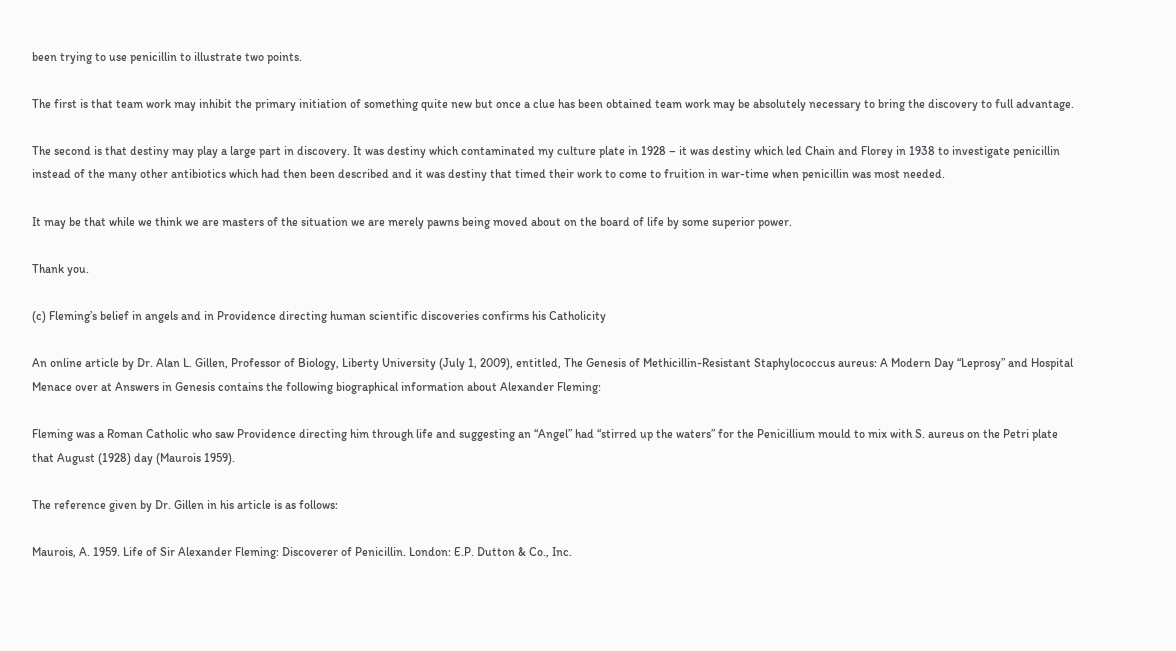been trying to use penicillin to illustrate two points.

The first is that team work may inhibit the primary initiation of something quite new but once a clue has been obtained team work may be absolutely necessary to bring the discovery to full advantage.

The second is that destiny may play a large part in discovery. It was destiny which contaminated my culture plate in 1928 – it was destiny which led Chain and Florey in 1938 to investigate penicillin instead of the many other antibiotics which had then been described and it was destiny that timed their work to come to fruition in war-time when penicillin was most needed.

It may be that while we think we are masters of the situation we are merely pawns being moved about on the board of life by some superior power.

Thank you.

(c) Fleming’s belief in angels and in Providence directing human scientific discoveries confirms his Catholicity

An online article by Dr. Alan L. Gillen, Professor of Biology, Liberty University (July 1, 2009), entitled, The Genesis of Methicillin-Resistant Staphylococcus aureus: A Modern Day “Leprosy” and Hospital Menace over at Answers in Genesis contains the following biographical information about Alexander Fleming:

Fleming was a Roman Catholic who saw Providence directing him through life and suggesting an “Angel” had “stirred up the waters” for the Penicillium mould to mix with S. aureus on the Petri plate that August (1928) day (Maurois 1959).

The reference given by Dr. Gillen in his article is as follows:

Maurois, A. 1959. Life of Sir Alexander Fleming: Discoverer of Penicillin. London: E.P. Dutton & Co., Inc.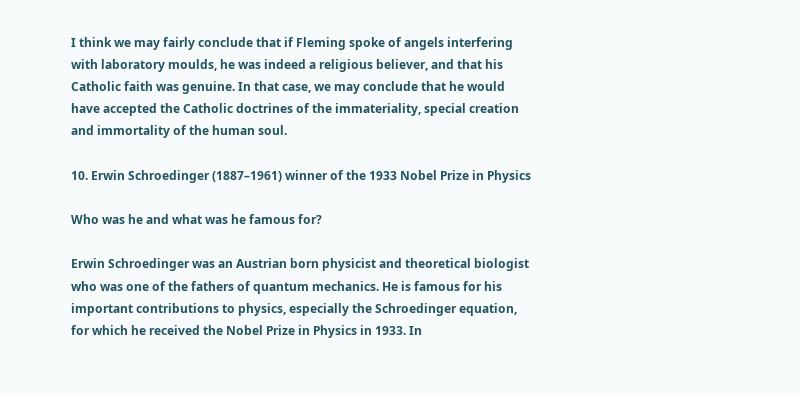I think we may fairly conclude that if Fleming spoke of angels interfering with laboratory moulds, he was indeed a religious believer, and that his Catholic faith was genuine. In that case, we may conclude that he would have accepted the Catholic doctrines of the immateriality, special creation and immortality of the human soul.

10. Erwin Schroedinger (1887–1961) winner of the 1933 Nobel Prize in Physics

Who was he and what was he famous for?

Erwin Schroedinger was an Austrian born physicist and theoretical biologist who was one of the fathers of quantum mechanics. He is famous for his important contributions to physics, especially the Schroedinger equation, for which he received the Nobel Prize in Physics in 1933. In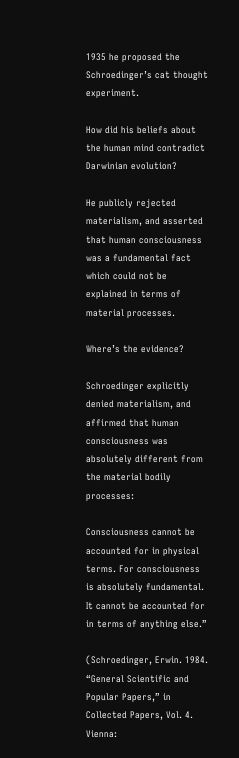1935 he proposed the Schroedinger’s cat thought experiment.

How did his beliefs about the human mind contradict Darwinian evolution?

He publicly rejected materialism, and asserted that human consciousness was a fundamental fact which could not be explained in terms of material processes.

Where’s the evidence?

Schroedinger explicitly denied materialism, and affirmed that human consciousness was absolutely different from the material bodily processes:

Consciousness cannot be accounted for in physical terms. For consciousness is absolutely fundamental. It cannot be accounted for in terms of anything else.”

(Schroedinger, Erwin. 1984. “General Scientific and Popular Papers,” in Collected Papers, Vol. 4. Vienna: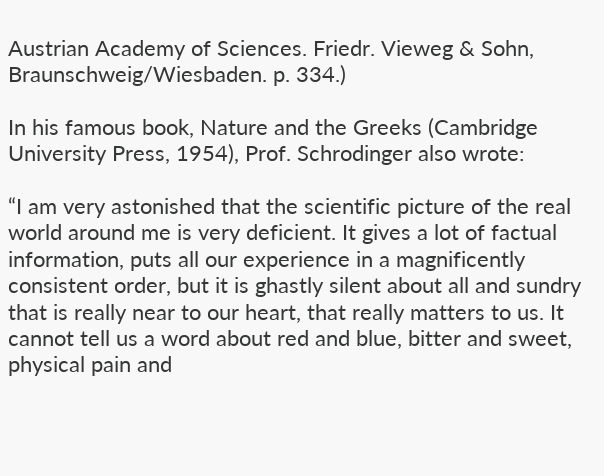Austrian Academy of Sciences. Friedr. Vieweg & Sohn, Braunschweig/Wiesbaden. p. 334.)

In his famous book, Nature and the Greeks (Cambridge University Press, 1954), Prof. Schrodinger also wrote:

“I am very astonished that the scientific picture of the real world around me is very deficient. It gives a lot of factual information, puts all our experience in a magnificently consistent order, but it is ghastly silent about all and sundry that is really near to our heart, that really matters to us. It cannot tell us a word about red and blue, bitter and sweet, physical pain and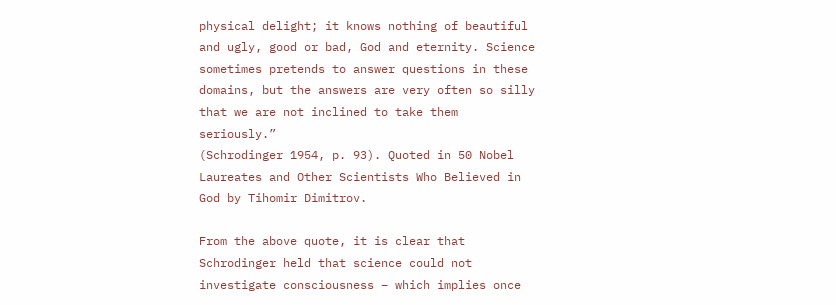physical delight; it knows nothing of beautiful and ugly, good or bad, God and eternity. Science sometimes pretends to answer questions in these domains, but the answers are very often so silly that we are not inclined to take them seriously.”
(Schrodinger 1954, p. 93). Quoted in 50 Nobel Laureates and Other Scientists Who Believed in God by Tihomir Dimitrov.

From the above quote, it is clear that Schrodinger held that science could not investigate consciousness – which implies once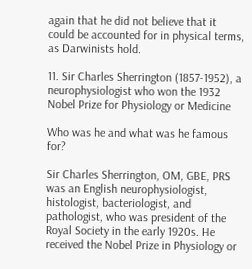again that he did not believe that it could be accounted for in physical terms, as Darwinists hold.

11. Sir Charles Sherrington (1857-1952), a neurophysiologist who won the 1932 Nobel Prize for Physiology or Medicine

Who was he and what was he famous for?

Sir Charles Sherrington, OM, GBE, PRS was an English neurophysiologist, histologist, bacteriologist, and pathologist, who was president of the Royal Society in the early 1920s. He received the Nobel Prize in Physiology or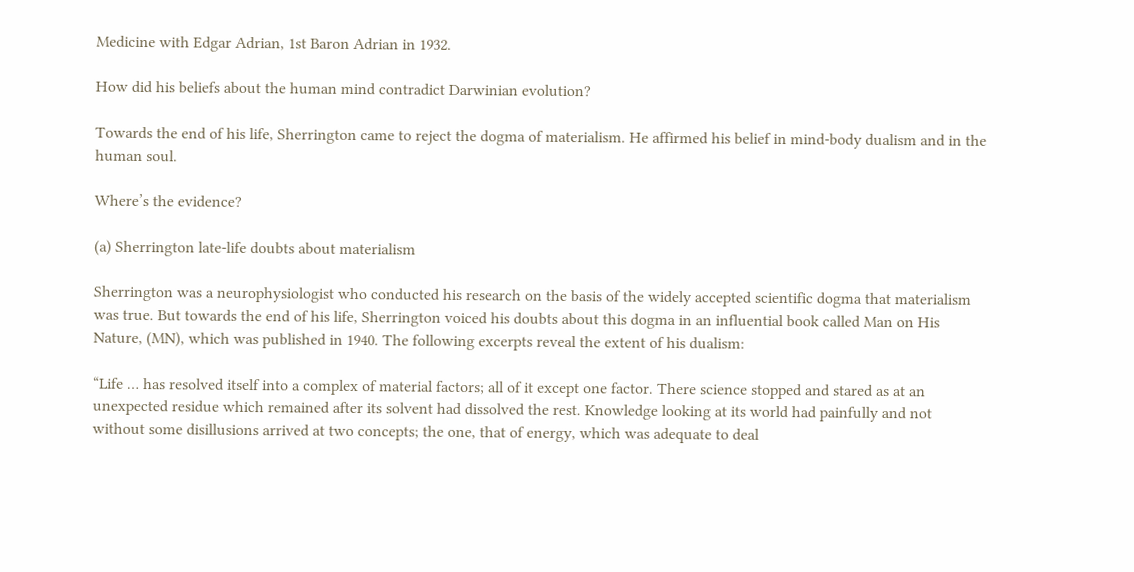Medicine with Edgar Adrian, 1st Baron Adrian in 1932.

How did his beliefs about the human mind contradict Darwinian evolution?

Towards the end of his life, Sherrington came to reject the dogma of materialism. He affirmed his belief in mind-body dualism and in the human soul.

Where’s the evidence?

(a) Sherrington late-life doubts about materialism

Sherrington was a neurophysiologist who conducted his research on the basis of the widely accepted scientific dogma that materialism was true. But towards the end of his life, Sherrington voiced his doubts about this dogma in an influential book called Man on His Nature, (MN), which was published in 1940. The following excerpts reveal the extent of his dualism:

“Life … has resolved itself into a complex of material factors; all of it except one factor. There science stopped and stared as at an unexpected residue which remained after its solvent had dissolved the rest. Knowledge looking at its world had painfully and not without some disillusions arrived at two concepts; the one, that of energy, which was adequate to deal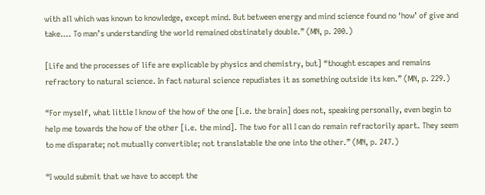with all which was known to knowledge, except mind. But between energy and mind science found no ‘how’ of give and take…. To man’s understanding the world remained obstinately double.” (MN, p. 200.)

[Life and the processes of life are explicable by physics and chemistry, but] “thought escapes and remains refractory to natural science. In fact natural science repudiates it as something outside its ken.” (MN, p. 229.)

“For myself, what little I know of the how of the one [i.e. the brain] does not, speaking personally, even begin to help me towards the how of the other [i.e. the mind]. The two for all I can do remain refractorily apart. They seem to me disparate; not mutually convertible; not translatable the one into the other.” (MN, p. 247.)

“I would submit that we have to accept the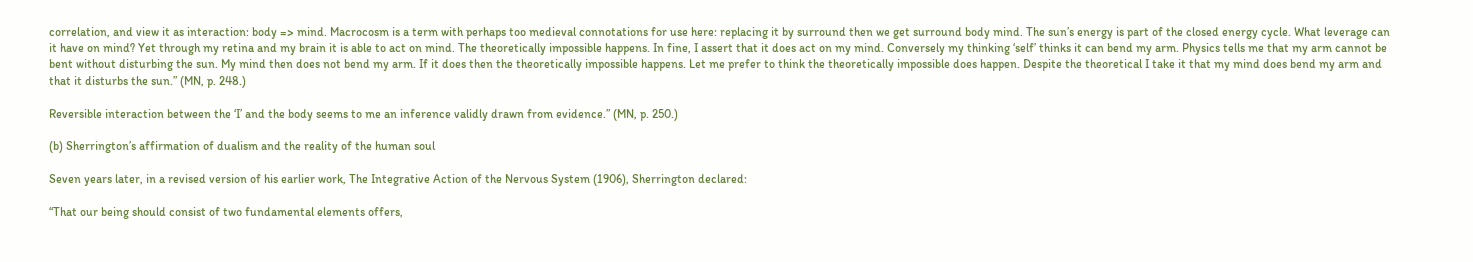correlation, and view it as interaction: body => mind. Macrocosm is a term with perhaps too medieval connotations for use here: replacing it by surround then we get surround body mind. The sun’s energy is part of the closed energy cycle. What leverage can it have on mind? Yet through my retina and my brain it is able to act on mind. The theoretically impossible happens. In fine, I assert that it does act on my mind. Conversely my thinking ‘self’ thinks it can bend my arm. Physics tells me that my arm cannot be bent without disturbing the sun. My mind then does not bend my arm. If it does then the theoretically impossible happens. Let me prefer to think the theoretically impossible does happen. Despite the theoretical I take it that my mind does bend my arm and that it disturbs the sun.” (MN, p. 248.)

Reversible interaction between the ‘I’ and the body seems to me an inference validly drawn from evidence.” (MN, p. 250.)

(b) Sherrington’s affirmation of dualism and the reality of the human soul

Seven years later, in a revised version of his earlier work, The Integrative Action of the Nervous System (1906), Sherrington declared:

“That our being should consist of two fundamental elements offers,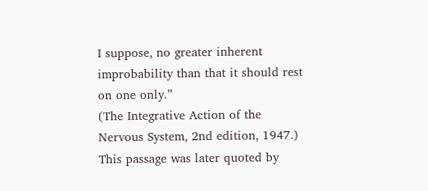I suppose, no greater inherent improbability than that it should rest on one only.”
(The Integrative Action of the Nervous System, 2nd edition, 1947.) This passage was later quoted by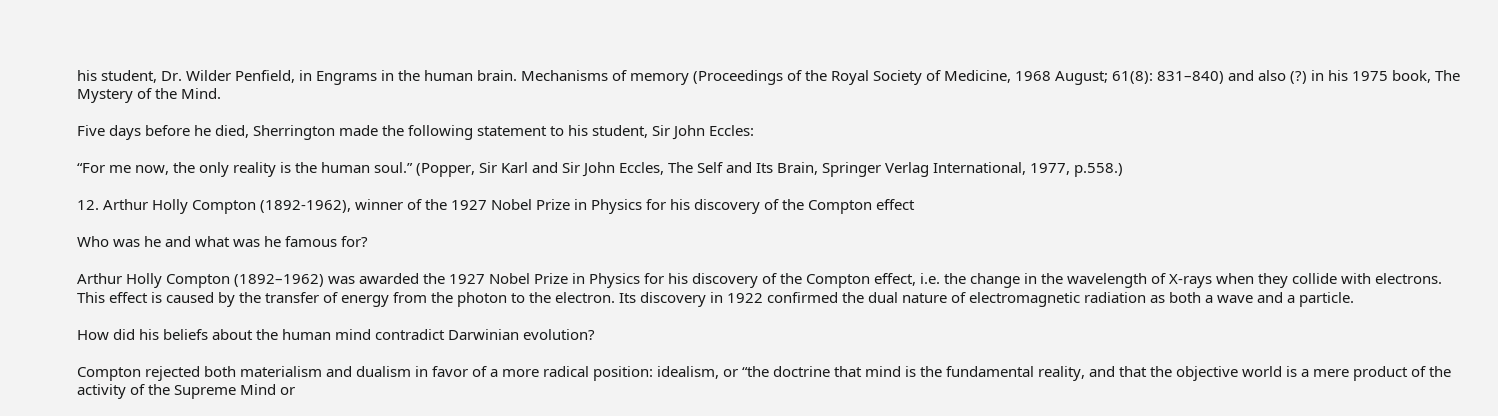his student, Dr. Wilder Penfield, in Engrams in the human brain. Mechanisms of memory (Proceedings of the Royal Society of Medicine, 1968 August; 61(8): 831–840) and also (?) in his 1975 book, The Mystery of the Mind.

Five days before he died, Sherrington made the following statement to his student, Sir John Eccles:

“For me now, the only reality is the human soul.” (Popper, Sir Karl and Sir John Eccles, The Self and Its Brain, Springer Verlag International, 1977, p.558.)

12. Arthur Holly Compton (1892-1962), winner of the 1927 Nobel Prize in Physics for his discovery of the Compton effect

Who was he and what was he famous for?

Arthur Holly Compton (1892–1962) was awarded the 1927 Nobel Prize in Physics for his discovery of the Compton effect, i.e. the change in the wavelength of X-rays when they collide with electrons. This effect is caused by the transfer of energy from the photon to the electron. Its discovery in 1922 confirmed the dual nature of electromagnetic radiation as both a wave and a particle.

How did his beliefs about the human mind contradict Darwinian evolution?

Compton rejected both materialism and dualism in favor of a more radical position: idealism, or “the doctrine that mind is the fundamental reality, and that the objective world is a mere product of the activity of the Supreme Mind or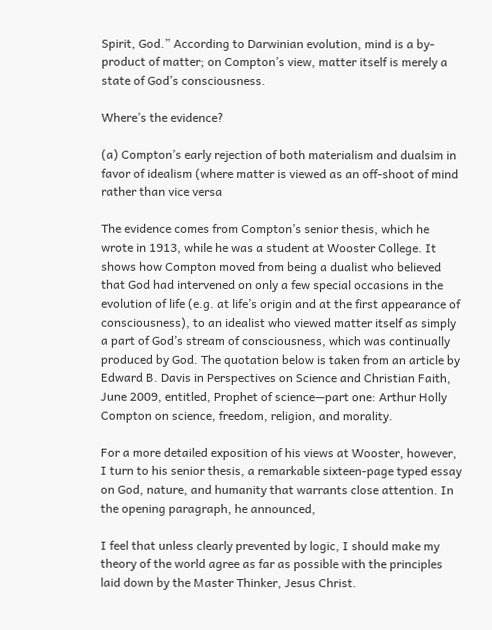Spirit, God.” According to Darwinian evolution, mind is a by-product of matter; on Compton’s view, matter itself is merely a state of God’s consciousness.

Where’s the evidence?

(a) Compton’s early rejection of both materialism and dualsim in favor of idealism (where matter is viewed as an off-shoot of mind rather than vice versa

The evidence comes from Compton’s senior thesis, which he wrote in 1913, while he was a student at Wooster College. It shows how Compton moved from being a dualist who believed that God had intervened on only a few special occasions in the evolution of life (e.g. at life’s origin and at the first appearance of consciousness), to an idealist who viewed matter itself as simply a part of God’s stream of consciousness, which was continually produced by God. The quotation below is taken from an article by Edward B. Davis in Perspectives on Science and Christian Faith, June 2009, entitled, Prophet of science—part one: Arthur Holly Compton on science, freedom, religion, and morality.

For a more detailed exposition of his views at Wooster, however, I turn to his senior thesis, a remarkable sixteen-page typed essay on God, nature, and humanity that warrants close attention. In the opening paragraph, he announced,

I feel that unless clearly prevented by logic, I should make my theory of the world agree as far as possible with the principles laid down by the Master Thinker, Jesus Christ.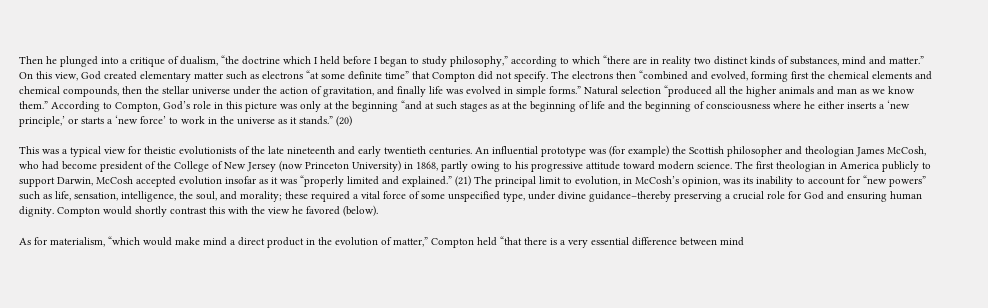Then he plunged into a critique of dualism, “the doctrine which I held before I began to study philosophy,” according to which “there are in reality two distinct kinds of substances, mind and matter.” On this view, God created elementary matter such as electrons “at some definite time” that Compton did not specify. The electrons then “combined and evolved, forming first the chemical elements and chemical compounds, then the stellar universe under the action of gravitation, and finally life was evolved in simple forms.” Natural selection “produced all the higher animals and man as we know them.” According to Compton, God’s role in this picture was only at the beginning “and at such stages as at the beginning of life and the beginning of consciousness where he either inserts a ‘new principle,’ or starts a ‘new force’ to work in the universe as it stands.” (20)

This was a typical view for theistic evolutionists of the late nineteenth and early twentieth centuries. An influential prototype was (for example) the Scottish philosopher and theologian James McCosh, who had become president of the College of New Jersey (now Princeton University) in 1868, partly owing to his progressive attitude toward modern science. The first theologian in America publicly to support Darwin, McCosh accepted evolution insofar as it was “properly limited and explained.” (21) The principal limit to evolution, in McCosh’s opinion, was its inability to account for “new powers” such as life, sensation, intelligence, the soul, and morality; these required a vital force of some unspecified type, under divine guidance–thereby preserving a crucial role for God and ensuring human dignity. Compton would shortly contrast this with the view he favored (below).

As for materialism, “which would make mind a direct product in the evolution of matter,” Compton held “that there is a very essential difference between mind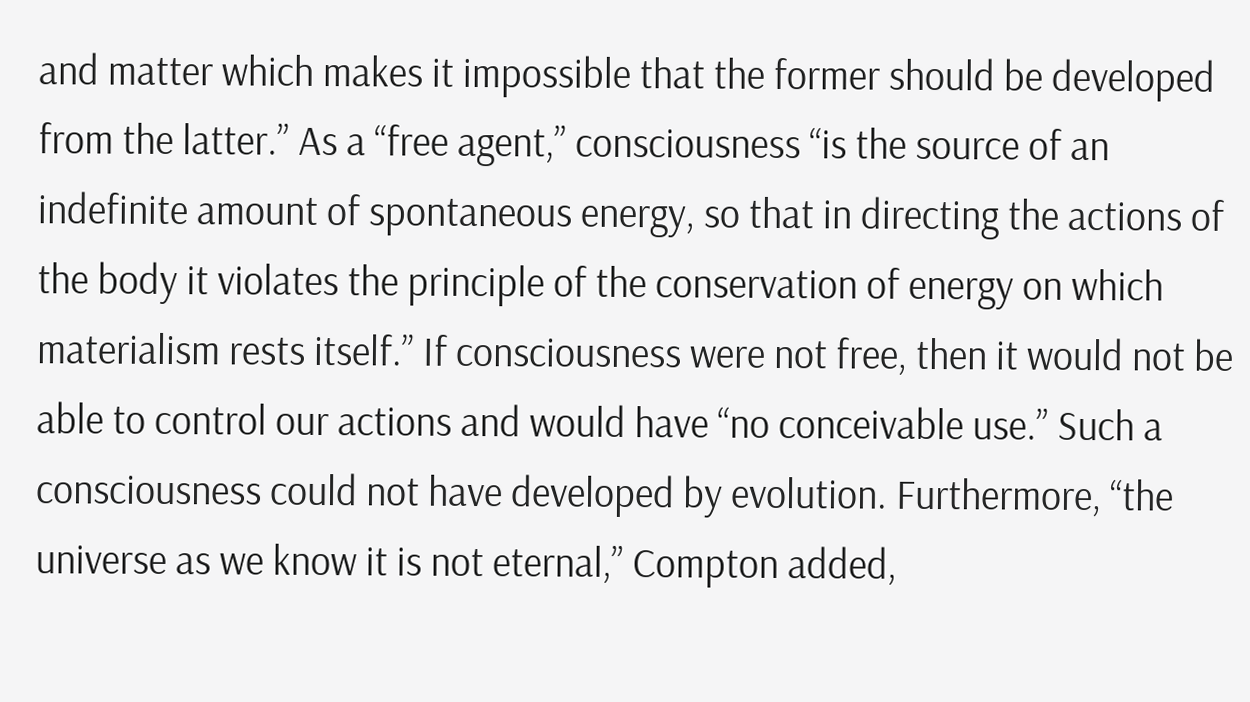and matter which makes it impossible that the former should be developed from the latter.” As a “free agent,” consciousness “is the source of an indefinite amount of spontaneous energy, so that in directing the actions of the body it violates the principle of the conservation of energy on which materialism rests itself.” If consciousness were not free, then it would not be able to control our actions and would have “no conceivable use.” Such a consciousness could not have developed by evolution. Furthermore, “the universe as we know it is not eternal,” Compton added,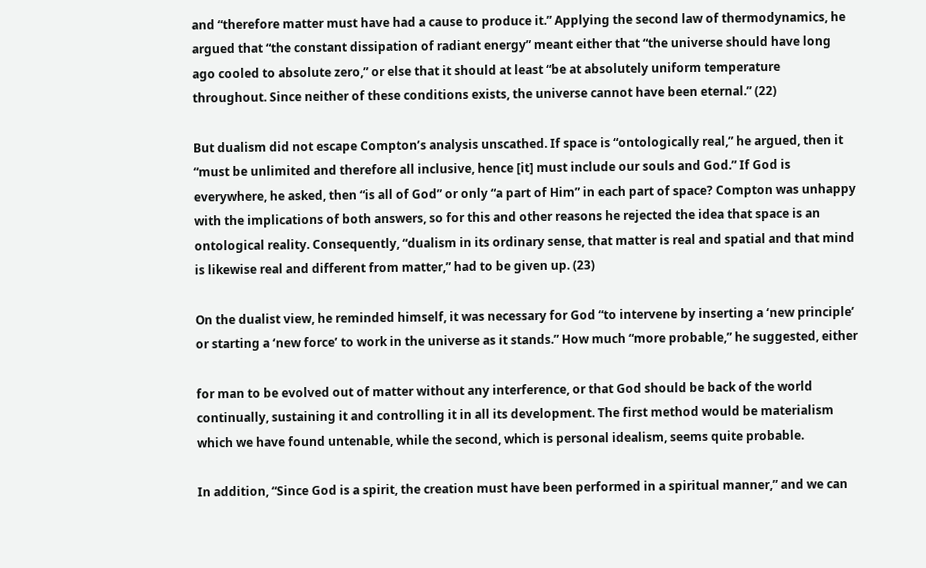and “therefore matter must have had a cause to produce it.” Applying the second law of thermodynamics, he argued that “the constant dissipation of radiant energy” meant either that “the universe should have long ago cooled to absolute zero,” or else that it should at least “be at absolutely uniform temperature throughout. Since neither of these conditions exists, the universe cannot have been eternal.” (22)

But dualism did not escape Compton’s analysis unscathed. If space is “ontologically real,” he argued, then it “must be unlimited and therefore all inclusive, hence [it] must include our souls and God.” If God is everywhere, he asked, then “is all of God” or only “a part of Him” in each part of space? Compton was unhappy with the implications of both answers, so for this and other reasons he rejected the idea that space is an ontological reality. Consequently, “dualism in its ordinary sense, that matter is real and spatial and that mind is likewise real and different from matter,” had to be given up. (23)

On the dualist view, he reminded himself, it was necessary for God “to intervene by inserting a ‘new principle’ or starting a ‘new force’ to work in the universe as it stands.” How much “more probable,” he suggested, either

for man to be evolved out of matter without any interference, or that God should be back of the world continually, sustaining it and controlling it in all its development. The first method would be materialism which we have found untenable, while the second, which is personal idealism, seems quite probable.

In addition, “Since God is a spirit, the creation must have been performed in a spiritual manner,” and we can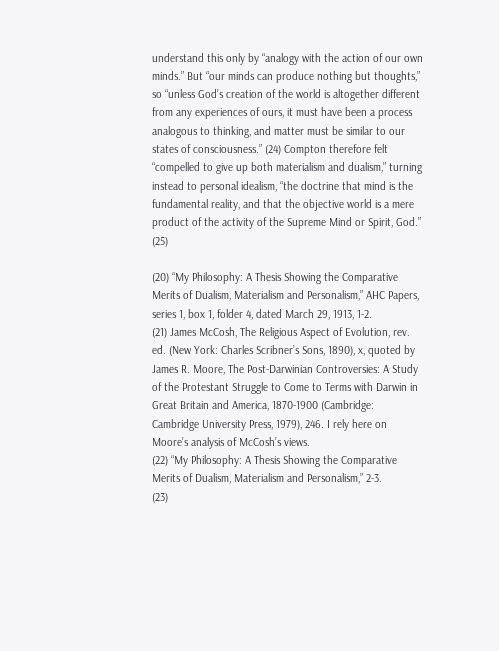understand this only by “analogy with the action of our own minds.” But “our minds can produce nothing but thoughts,” so “unless God’s creation of the world is altogether different from any experiences of ours, it must have been a process analogous to thinking, and matter must be similar to our states of consciousness.” (24) Compton therefore felt “compelled to give up both materialism and dualism,” turning instead to personal idealism, “the doctrine that mind is the fundamental reality, and that the objective world is a mere product of the activity of the Supreme Mind or Spirit, God.” (25)

(20) “My Philosophy: A Thesis Showing the Comparative Merits of Dualism, Materialism and Personalism,” AHC Papers, series 1, box 1, folder 4, dated March 29, 1913, 1-2.
(21) James McCosh, The Religious Aspect of Evolution, rev. ed. (New York: Charles Scribner’s Sons, 1890), x, quoted by James R. Moore, The Post-Darwinian Controversies: A Study of the Protestant Struggle to Come to Terms with Darwin in Great Britain and America, 1870-1900 (Cambridge: Cambridge University Press, 1979), 246. I rely here on Moore’s analysis of McCosh’s views.
(22) “My Philosophy: A Thesis Showing the Comparative Merits of Dualism, Materialism and Personalism,” 2-3.
(23)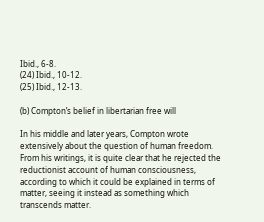Ibid., 6-8.
(24) Ibid., 10-12.
(25) Ibid., 12-13.

(b) Compton’s belief in libertarian free will

In his middle and later years, Compton wrote extensively about the question of human freedom. From his writings, it is quite clear that he rejected the reductionist account of human consciousness, according to which it could be explained in terms of matter, seeing it instead as something which transcends matter.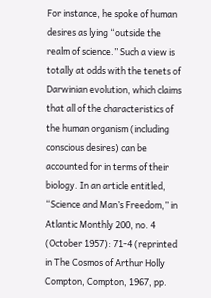For instance, he spoke of human desires as lying “outside the realm of science.” Such a view is totally at odds with the tenets of Darwinian evolution, which claims that all of the characteristics of the human organism (including conscious desires) can be accounted for in terms of their biology. In an article entitled, “Science and Man’s Freedom,” in Atlantic Monthly 200, no. 4 (October 1957): 71-4 (reprinted in The Cosmos of Arthur Holly Compton, Compton, 1967, pp.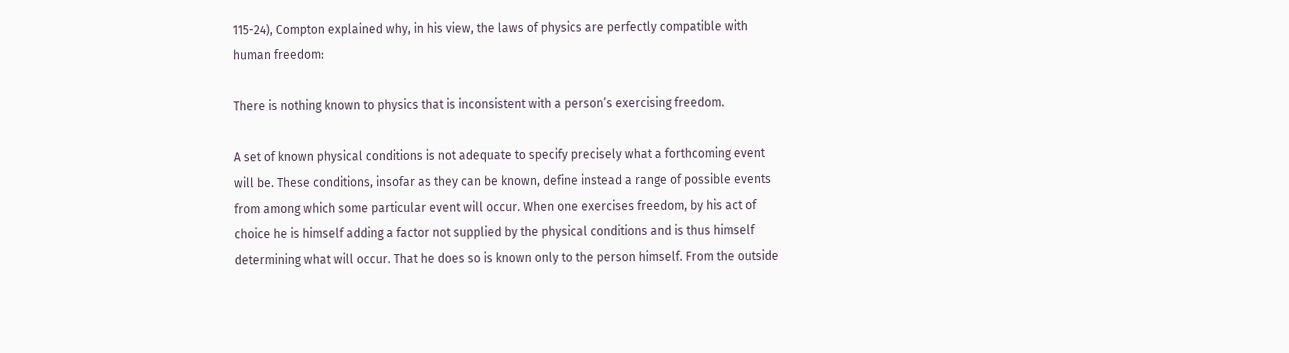115-24), Compton explained why, in his view, the laws of physics are perfectly compatible with human freedom:

There is nothing known to physics that is inconsistent with a person’s exercising freedom.

A set of known physical conditions is not adequate to specify precisely what a forthcoming event will be. These conditions, insofar as they can be known, define instead a range of possible events from among which some particular event will occur. When one exercises freedom, by his act of choice he is himself adding a factor not supplied by the physical conditions and is thus himself determining what will occur. That he does so is known only to the person himself. From the outside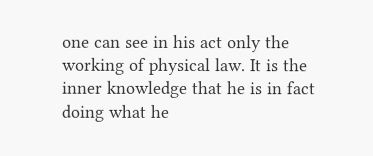one can see in his act only the working of physical law. It is the inner knowledge that he is in fact doing what he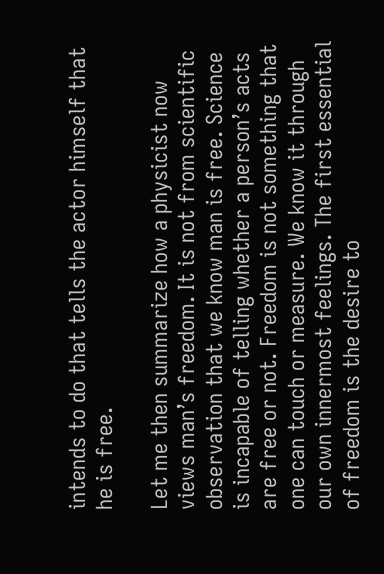intends to do that tells the actor himself that he is free.

Let me then summarize how a physicist now views man’s freedom. It is not from scientific observation that we know man is free. Science is incapable of telling whether a person’s acts are free or not. Freedom is not something that one can touch or measure. We know it through our own innermost feelings. The first essential of freedom is the desire to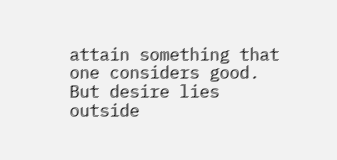attain something that one considers good. But desire lies outside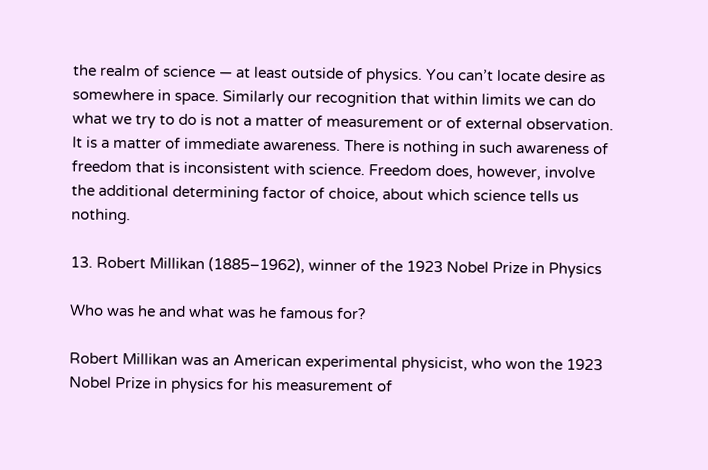the realm of science — at least outside of physics. You can’t locate desire as somewhere in space. Similarly our recognition that within limits we can do what we try to do is not a matter of measurement or of external observation. It is a matter of immediate awareness. There is nothing in such awareness of freedom that is inconsistent with science. Freedom does, however, involve the additional determining factor of choice, about which science tells us nothing.

13. Robert Millikan (1885–1962), winner of the 1923 Nobel Prize in Physics

Who was he and what was he famous for?

Robert Millikan was an American experimental physicist, who won the 1923 Nobel Prize in physics for his measurement of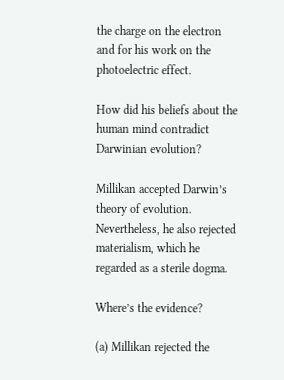the charge on the electron and for his work on the photoelectric effect.

How did his beliefs about the human mind contradict Darwinian evolution?

Millikan accepted Darwin’s theory of evolution. Nevertheless, he also rejected materialism, which he regarded as a sterile dogma.

Where’s the evidence?

(a) Millikan rejected the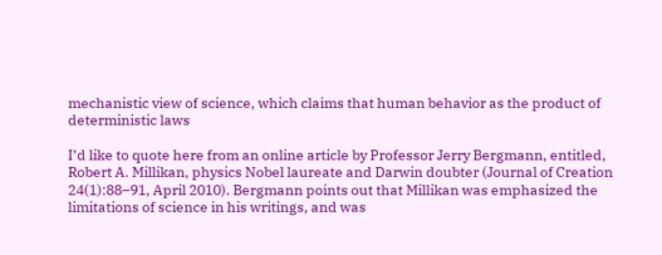mechanistic view of science, which claims that human behavior as the product of deterministic laws

I’d like to quote here from an online article by Professor Jerry Bergmann, entitled, Robert A. Millikan, physics Nobel laureate and Darwin doubter (Journal of Creation 24(1):88–91, April 2010). Bergmann points out that Millikan was emphasized the limitations of science in his writings, and was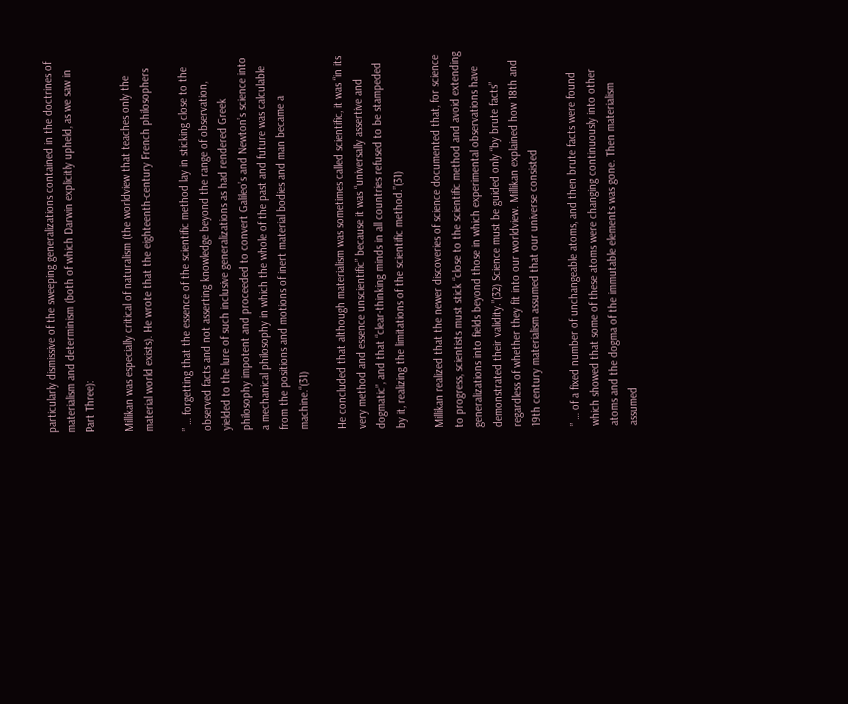particularly dismissive of the sweeping generalizations contained in the doctrines of materialism and determinism (both of which Darwin explicitly upheld, as we saw in Part Three):

Millikan was especially critical of naturalism (the worldview that teaches only the material world exists). He wrote that the eighteenth-century French philosophers

” … forgetting that the essence of the scientific method lay in sticking close to the observed facts and not asserting knowledge beyond the range of observation, yielded to the lure of such inclusive generalizations as had rendered Greek philosophy impotent and proceeded to convert Galileo’s and Newton’s science into a mechanical philosophy in which the whole of the past and future was calculable from the positions and motions of inert material bodies and man became a machine.“(31)

He concluded that although materialism was sometimes called scientific, it was “in its very method and essence unscientific” because it was “universally assertive and dogmatic”, and that “clear-thinking minds in all countries refused to be stampeded by it, realizing the limitations of the scientific method.”(31)

Millikan realized that the newer discoveries of science documented that, for science to progress, scientists must stick “close to the scientific method and avoid extending generalizations into fields beyond those in which experimental observations have demonstrated their validity.”(32) Science must be guided only “by brute facts” regardless of whether they fit into our worldview. Millikan explained how 18th and 19th century materialism assumed that our universe consisted

” … of a fixed number of unchangeable atoms, and then brute facts were found which showed that some of these atoms were changing continuously into other atoms and the dogma of the immutable elements was gone. Then materialism assumed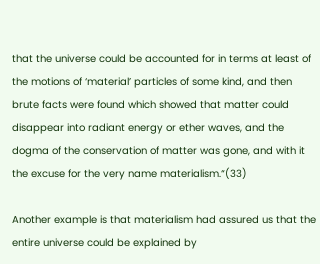that the universe could be accounted for in terms at least of the motions of ‘material’ particles of some kind, and then brute facts were found which showed that matter could disappear into radiant energy or ether waves, and the dogma of the conservation of matter was gone, and with it the excuse for the very name materialism.“(33)

Another example is that materialism had assured us that the entire universe could be explained by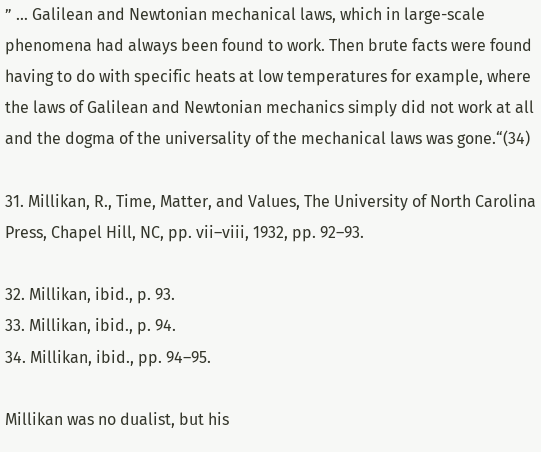” … Galilean and Newtonian mechanical laws, which in large-scale phenomena had always been found to work. Then brute facts were found having to do with specific heats at low temperatures for example, where the laws of Galilean and Newtonian mechanics simply did not work at all and the dogma of the universality of the mechanical laws was gone.“(34)

31. Millikan, R., Time, Matter, and Values, The University of North Carolina Press, Chapel Hill, NC, pp. vii–viii, 1932, pp. 92–93.

32. Millikan, ibid., p. 93.
33. Millikan, ibid., p. 94.
34. Millikan, ibid., pp. 94–95.

Millikan was no dualist, but his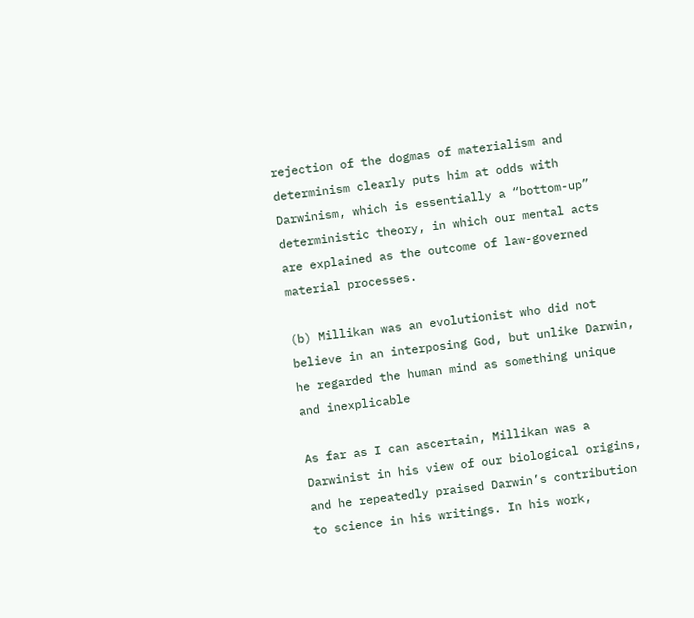rejection of the dogmas of materialism and determinism clearly puts him at odds with Darwinism, which is essentially a “bottom-up” deterministic theory, in which our mental acts are explained as the outcome of law-governed material processes.

(b) Millikan was an evolutionist who did not believe in an interposing God, but unlike Darwin, he regarded the human mind as something unique and inexplicable

As far as I can ascertain, Millikan was a Darwinist in his view of our biological origins, and he repeatedly praised Darwin’s contribution to science in his writings. In his work,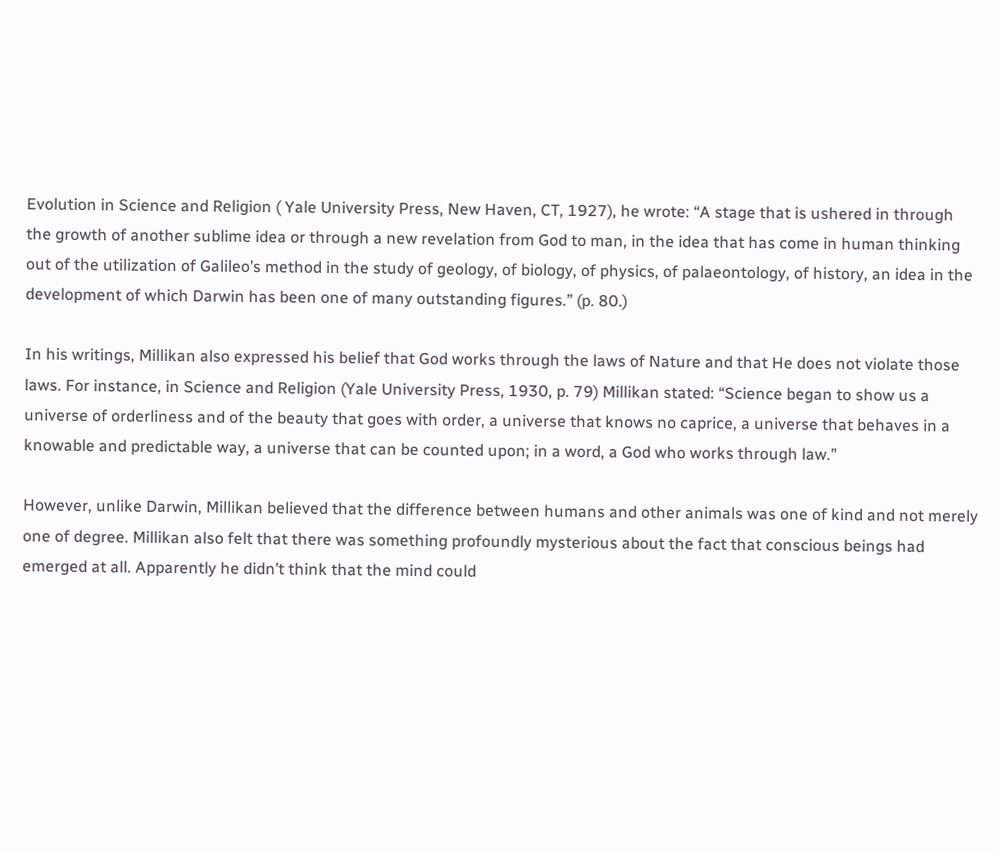Evolution in Science and Religion ( Yale University Press, New Haven, CT, 1927), he wrote: “A stage that is ushered in through the growth of another sublime idea or through a new revelation from God to man, in the idea that has come in human thinking out of the utilization of Galileo’s method in the study of geology, of biology, of physics, of palaeontology, of history, an idea in the development of which Darwin has been one of many outstanding figures.” (p. 80.)

In his writings, Millikan also expressed his belief that God works through the laws of Nature and that He does not violate those laws. For instance, in Science and Religion (Yale University Press, 1930, p. 79) Millikan stated: “Science began to show us a universe of orderliness and of the beauty that goes with order, a universe that knows no caprice, a universe that behaves in a knowable and predictable way, a universe that can be counted upon; in a word, a God who works through law.”

However, unlike Darwin, Millikan believed that the difference between humans and other animals was one of kind and not merely one of degree. Millikan also felt that there was something profoundly mysterious about the fact that conscious beings had emerged at all. Apparently he didn’t think that the mind could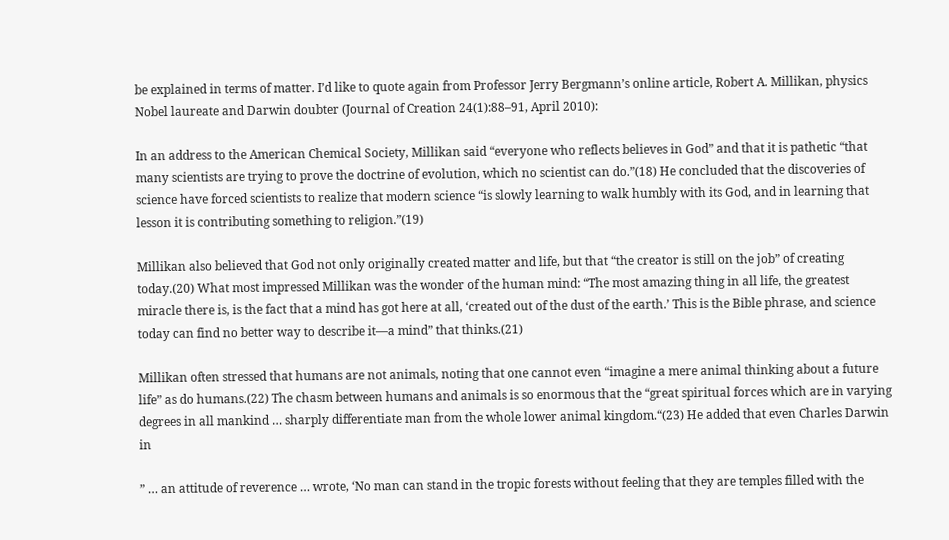be explained in terms of matter. I’d like to quote again from Professor Jerry Bergmann’s online article, Robert A. Millikan, physics Nobel laureate and Darwin doubter (Journal of Creation 24(1):88–91, April 2010):

In an address to the American Chemical Society, Millikan said “everyone who reflects believes in God” and that it is pathetic “that many scientists are trying to prove the doctrine of evolution, which no scientist can do.”(18) He concluded that the discoveries of science have forced scientists to realize that modern science “is slowly learning to walk humbly with its God, and in learning that lesson it is contributing something to religion.”(19)

Millikan also believed that God not only originally created matter and life, but that “the creator is still on the job” of creating today.(20) What most impressed Millikan was the wonder of the human mind: “The most amazing thing in all life, the greatest miracle there is, is the fact that a mind has got here at all, ‘created out of the dust of the earth.’ This is the Bible phrase, and science today can find no better way to describe it—a mind” that thinks.(21)

Millikan often stressed that humans are not animals, noting that one cannot even “imagine a mere animal thinking about a future life” as do humans.(22) The chasm between humans and animals is so enormous that the “great spiritual forces which are in varying degrees in all mankind … sharply differentiate man from the whole lower animal kingdom.“(23) He added that even Charles Darwin in

” … an attitude of reverence … wrote, ‘No man can stand in the tropic forests without feeling that they are temples filled with the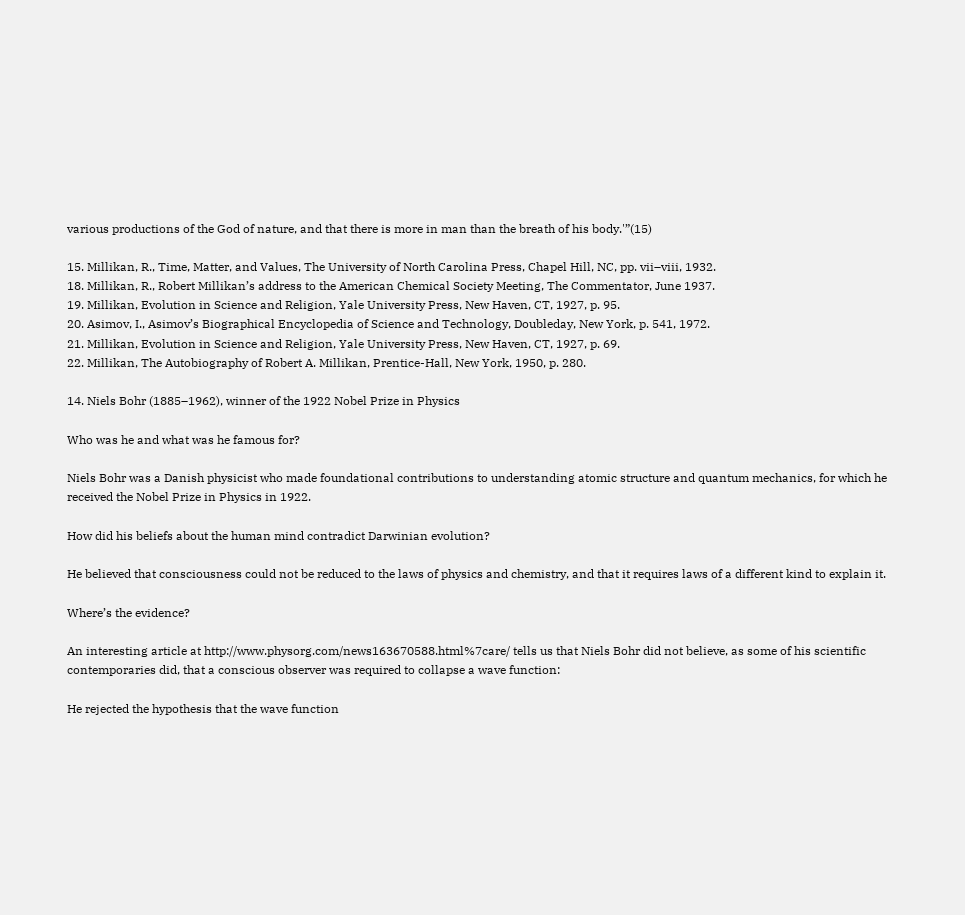various productions of the God of nature, and that there is more in man than the breath of his body.'”(15)

15. Millikan, R., Time, Matter, and Values, The University of North Carolina Press, Chapel Hill, NC, pp. vii–viii, 1932.
18. Millikan, R., Robert Millikan’s address to the American Chemical Society Meeting, The Commentator, June 1937.
19. Millikan, Evolution in Science and Religion, Yale University Press, New Haven, CT, 1927, p. 95.
20. Asimov, I., Asimov’s Biographical Encyclopedia of Science and Technology, Doubleday, New York, p. 541, 1972.
21. Millikan, Evolution in Science and Religion, Yale University Press, New Haven, CT, 1927, p. 69.
22. Millikan, The Autobiography of Robert A. Millikan, Prentice-Hall, New York, 1950, p. 280.

14. Niels Bohr (1885–1962), winner of the 1922 Nobel Prize in Physics

Who was he and what was he famous for?

Niels Bohr was a Danish physicist who made foundational contributions to understanding atomic structure and quantum mechanics, for which he received the Nobel Prize in Physics in 1922.

How did his beliefs about the human mind contradict Darwinian evolution?

He believed that consciousness could not be reduced to the laws of physics and chemistry, and that it requires laws of a different kind to explain it.

Where’s the evidence?

An interesting article at http://www.physorg.com/news163670588.html%7care/ tells us that Niels Bohr did not believe, as some of his scientific contemporaries did, that a conscious observer was required to collapse a wave function:

He rejected the hypothesis that the wave function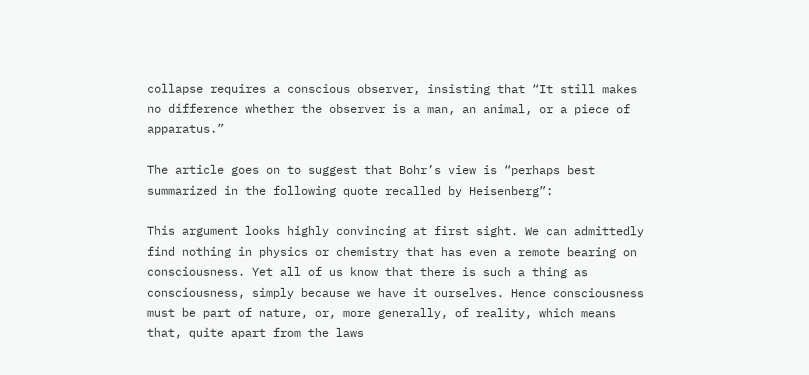collapse requires a conscious observer, insisting that “It still makes no difference whether the observer is a man, an animal, or a piece of apparatus.”

The article goes on to suggest that Bohr’s view is “perhaps best summarized in the following quote recalled by Heisenberg”:

This argument looks highly convincing at first sight. We can admittedly find nothing in physics or chemistry that has even a remote bearing on consciousness. Yet all of us know that there is such a thing as consciousness, simply because we have it ourselves. Hence consciousness must be part of nature, or, more generally, of reality, which means that, quite apart from the laws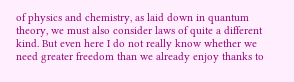of physics and chemistry, as laid down in quantum theory, we must also consider laws of quite a different kind. But even here I do not really know whether we need greater freedom than we already enjoy thanks to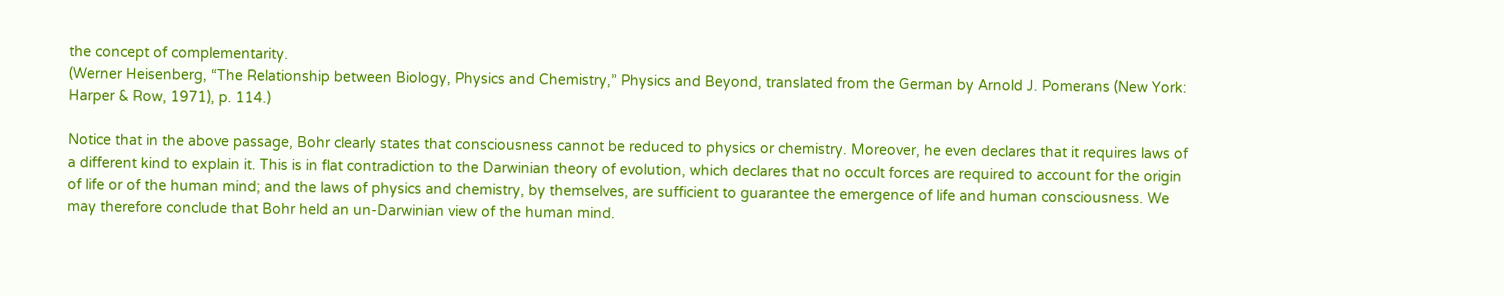the concept of complementarity.
(Werner Heisenberg, “The Relationship between Biology, Physics and Chemistry,” Physics and Beyond, translated from the German by Arnold J. Pomerans (New York: Harper & Row, 1971), p. 114.)

Notice that in the above passage, Bohr clearly states that consciousness cannot be reduced to physics or chemistry. Moreover, he even declares that it requires laws of a different kind to explain it. This is in flat contradiction to the Darwinian theory of evolution, which declares that no occult forces are required to account for the origin of life or of the human mind; and the laws of physics and chemistry, by themselves, are sufficient to guarantee the emergence of life and human consciousness. We may therefore conclude that Bohr held an un-Darwinian view of the human mind.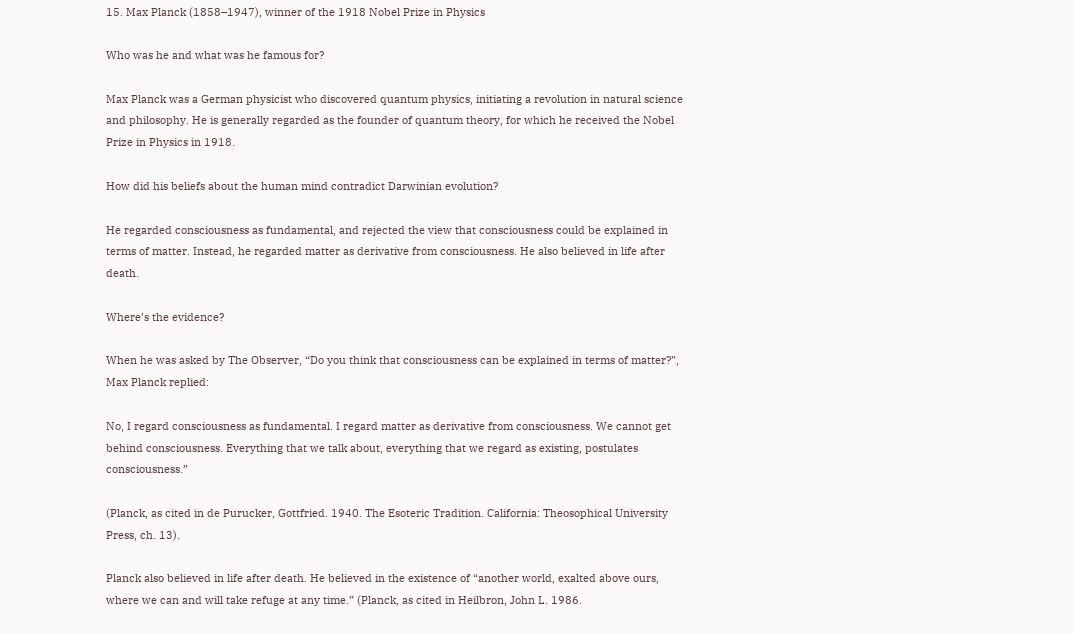15. Max Planck (1858–1947), winner of the 1918 Nobel Prize in Physics

Who was he and what was he famous for?

Max Planck was a German physicist who discovered quantum physics, initiating a revolution in natural science and philosophy. He is generally regarded as the founder of quantum theory, for which he received the Nobel Prize in Physics in 1918.

How did his beliefs about the human mind contradict Darwinian evolution?

He regarded consciousness as fundamental, and rejected the view that consciousness could be explained in terms of matter. Instead, he regarded matter as derivative from consciousness. He also believed in life after death.

Where’s the evidence?

When he was asked by The Observer, “Do you think that consciousness can be explained in terms of matter?”, Max Planck replied:

No, I regard consciousness as fundamental. I regard matter as derivative from consciousness. We cannot get behind consciousness. Everything that we talk about, everything that we regard as existing, postulates consciousness.”

(Planck, as cited in de Purucker, Gottfried. 1940. The Esoteric Tradition. California: Theosophical University Press, ch. 13).

Planck also believed in life after death. He believed in the existence of “another world, exalted above ours, where we can and will take refuge at any time.” (Planck, as cited in Heilbron, John L. 1986.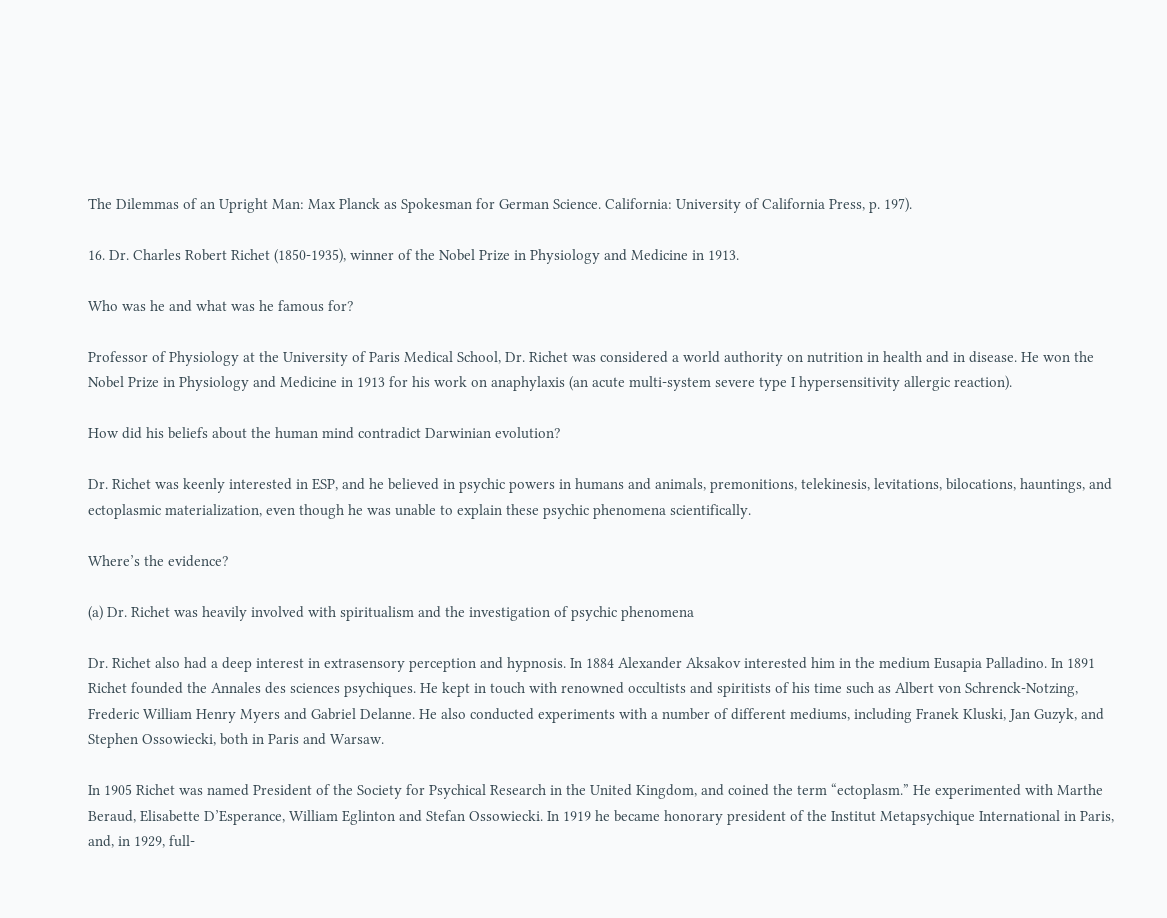The Dilemmas of an Upright Man: Max Planck as Spokesman for German Science. California: University of California Press, p. 197).

16. Dr. Charles Robert Richet (1850-1935), winner of the Nobel Prize in Physiology and Medicine in 1913.

Who was he and what was he famous for?

Professor of Physiology at the University of Paris Medical School, Dr. Richet was considered a world authority on nutrition in health and in disease. He won the Nobel Prize in Physiology and Medicine in 1913 for his work on anaphylaxis (an acute multi-system severe type I hypersensitivity allergic reaction).

How did his beliefs about the human mind contradict Darwinian evolution?

Dr. Richet was keenly interested in ESP, and he believed in psychic powers in humans and animals, premonitions, telekinesis, levitations, bilocations, hauntings, and ectoplasmic materialization, even though he was unable to explain these psychic phenomena scientifically.

Where’s the evidence?

(a) Dr. Richet was heavily involved with spiritualism and the investigation of psychic phenomena

Dr. Richet also had a deep interest in extrasensory perception and hypnosis. In 1884 Alexander Aksakov interested him in the medium Eusapia Palladino. In 1891 Richet founded the Annales des sciences psychiques. He kept in touch with renowned occultists and spiritists of his time such as Albert von Schrenck-Notzing, Frederic William Henry Myers and Gabriel Delanne. He also conducted experiments with a number of different mediums, including Franek Kluski, Jan Guzyk, and Stephen Ossowiecki, both in Paris and Warsaw.

In 1905 Richet was named President of the Society for Psychical Research in the United Kingdom, and coined the term “ectoplasm.” He experimented with Marthe Beraud, Elisabette D’Esperance, William Eglinton and Stefan Ossowiecki. In 1919 he became honorary president of the Institut Metapsychique International in Paris, and, in 1929, full-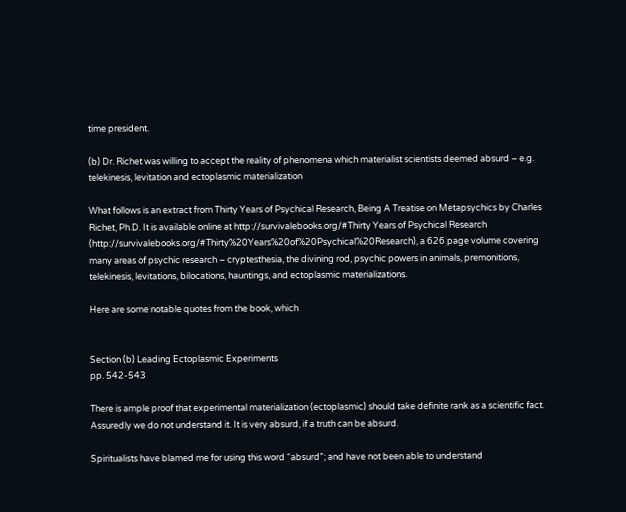time president.

(b) Dr. Richet was willing to accept the reality of phenomena which materialist scientists deemed absurd – e.g. telekinesis, levitation and ectoplasmic materialization

What follows is an extract from Thirty Years of Psychical Research, Being A Treatise on Metapsychics by Charles Richet, Ph.D. It is available online at http://survivalebooks.org/#Thirty Years of Psychical Research (http://survivalebooks.org/#Thirty%20Years%20of%20Psychical%20Research), a 626 page volume covering many areas of psychic research – cryptesthesia, the divining rod, psychic powers in animals, premonitions, telekinesis, levitations, bilocations, hauntings, and ectoplasmic materializations.

Here are some notable quotes from the book, which


Section (b) Leading Ectoplasmic Experiments
pp. 542-543

There is ample proof that experimental materialization (ectoplasmic) should take definite rank as a scientific fact. Assuredly we do not understand it. It is very absurd, if a truth can be absurd.

Spiritualists have blamed me for using this word “absurd”; and have not been able to understand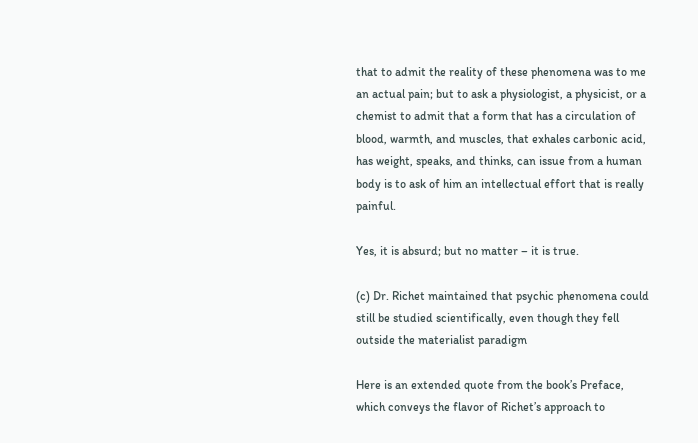that to admit the reality of these phenomena was to me an actual pain; but to ask a physiologist, a physicist, or a chemist to admit that a form that has a circulation of blood, warmth, and muscles, that exhales carbonic acid, has weight, speaks, and thinks, can issue from a human body is to ask of him an intellectual effort that is really painful.

Yes, it is absurd; but no matter – it is true.

(c) Dr. Richet maintained that psychic phenomena could still be studied scientifically, even though they fell outside the materialist paradigm

Here is an extended quote from the book’s Preface, which conveys the flavor of Richet’s approach to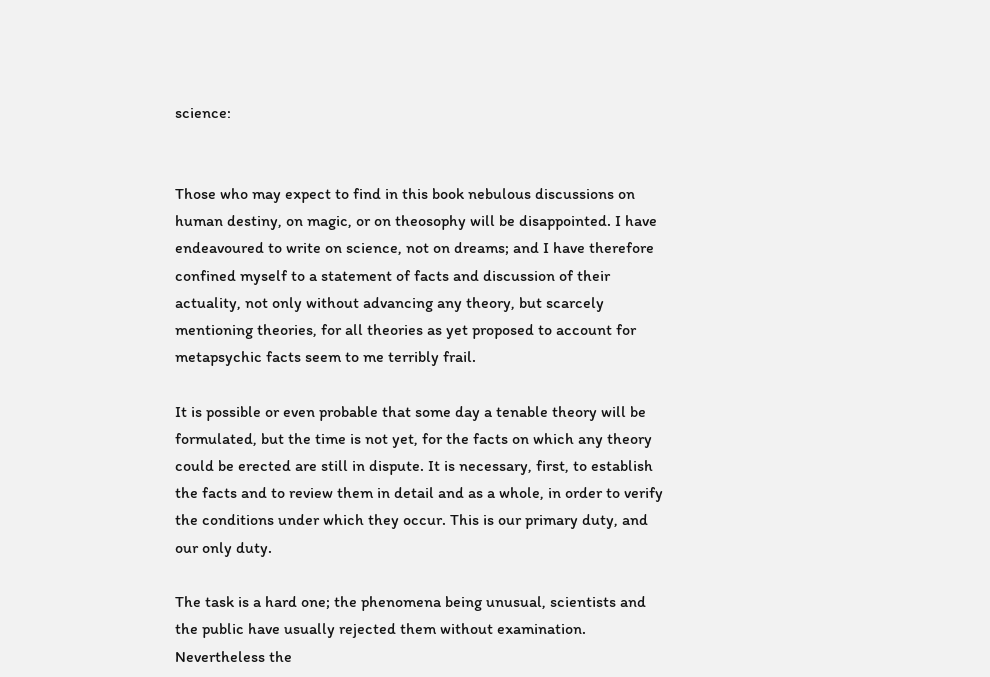science:


Those who may expect to find in this book nebulous discussions on human destiny, on magic, or on theosophy will be disappointed. I have endeavoured to write on science, not on dreams; and I have therefore confined myself to a statement of facts and discussion of their actuality, not only without advancing any theory, but scarcely mentioning theories, for all theories as yet proposed to account for metapsychic facts seem to me terribly frail.

It is possible or even probable that some day a tenable theory will be formulated, but the time is not yet, for the facts on which any theory could be erected are still in dispute. It is necessary, first, to establish the facts and to review them in detail and as a whole, in order to verify the conditions under which they occur. This is our primary duty, and our only duty.

The task is a hard one; the phenomena being unusual, scientists and the public have usually rejected them without examination. Nevertheless the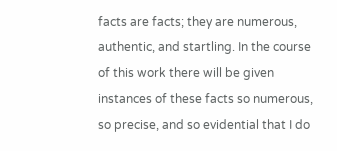facts are facts; they are numerous, authentic, and startling. In the course of this work there will be given instances of these facts so numerous, so precise, and so evidential that I do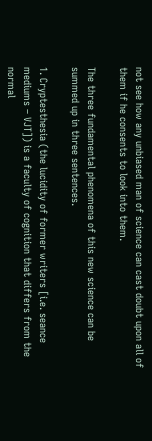not see how any unbiased man of science can cast doubt upon all of them if he consents to look into them.

The three fundamental phenomena of this new science can be summed up in three sentences.

1. Cryptesthesia (the lucidity of former writers [i.e. seance mediums – VJT]) is a faculty of cognition that differs from the normal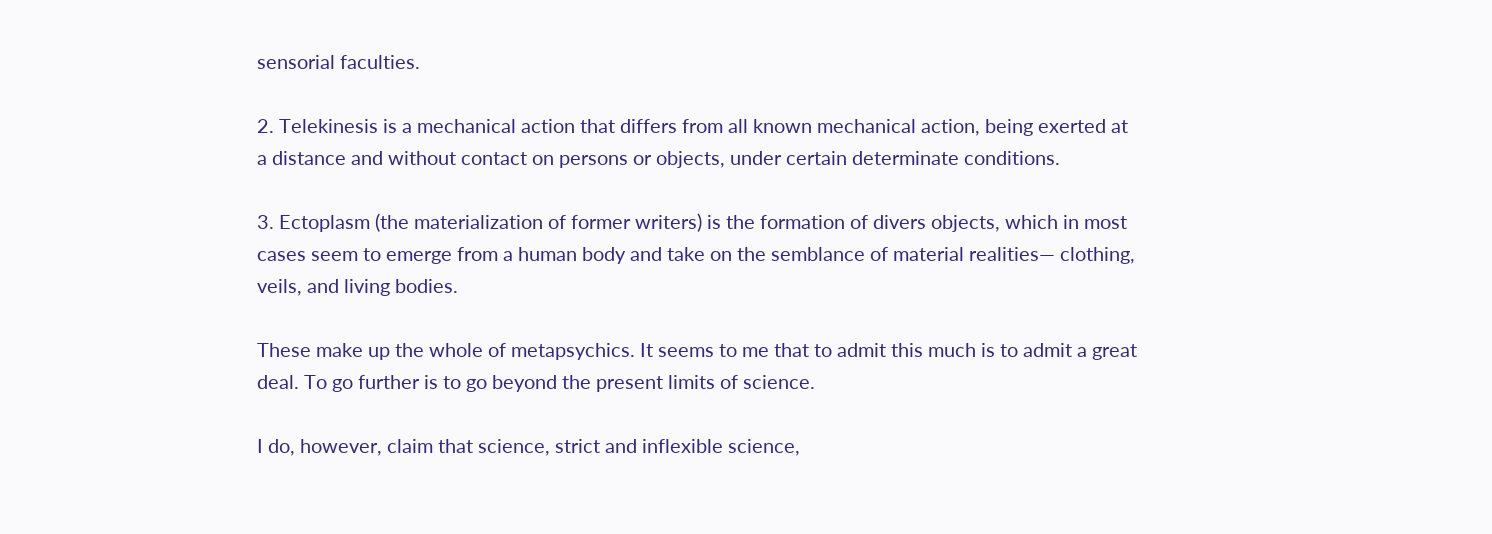sensorial faculties.

2. Telekinesis is a mechanical action that differs from all known mechanical action, being exerted at a distance and without contact on persons or objects, under certain determinate conditions.

3. Ectoplasm (the materialization of former writers) is the formation of divers objects, which in most cases seem to emerge from a human body and take on the semblance of material realities— clothing, veils, and living bodies.

These make up the whole of metapsychics. It seems to me that to admit this much is to admit a great deal. To go further is to go beyond the present limits of science.

I do, however, claim that science, strict and inflexible science,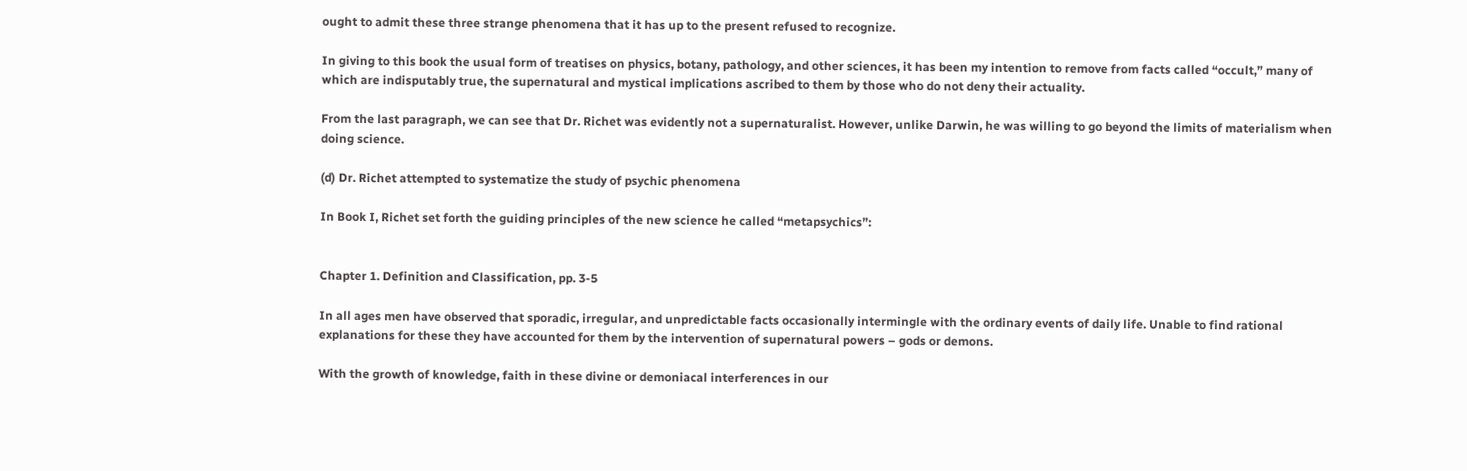ought to admit these three strange phenomena that it has up to the present refused to recognize.

In giving to this book the usual form of treatises on physics, botany, pathology, and other sciences, it has been my intention to remove from facts called “occult,” many of which are indisputably true, the supernatural and mystical implications ascribed to them by those who do not deny their actuality.

From the last paragraph, we can see that Dr. Richet was evidently not a supernaturalist. However, unlike Darwin, he was willing to go beyond the limits of materialism when doing science.

(d) Dr. Richet attempted to systematize the study of psychic phenomena

In Book I, Richet set forth the guiding principles of the new science he called “metapsychics”:


Chapter 1. Definition and Classification, pp. 3-5

In all ages men have observed that sporadic, irregular, and unpredictable facts occasionally intermingle with the ordinary events of daily life. Unable to find rational explanations for these they have accounted for them by the intervention of supernatural powers – gods or demons.

With the growth of knowledge, faith in these divine or demoniacal interferences in our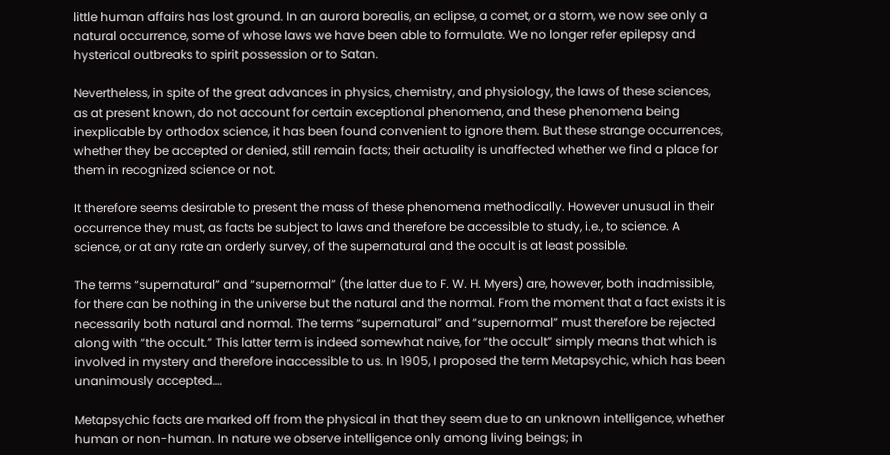little human affairs has lost ground. In an aurora borealis, an eclipse, a comet, or a storm, we now see only a natural occurrence, some of whose laws we have been able to formulate. We no longer refer epilepsy and hysterical outbreaks to spirit possession or to Satan.

Nevertheless, in spite of the great advances in physics, chemistry, and physiology, the laws of these sciences, as at present known, do not account for certain exceptional phenomena, and these phenomena being inexplicable by orthodox science, it has been found convenient to ignore them. But these strange occurrences, whether they be accepted or denied, still remain facts; their actuality is unaffected whether we find a place for them in recognized science or not.

It therefore seems desirable to present the mass of these phenomena methodically. However unusual in their occurrence they must, as facts be subject to laws and therefore be accessible to study, i.e., to science. A science, or at any rate an orderly survey, of the supernatural and the occult is at least possible.

The terms “supernatural” and “supernormal” (the latter due to F. W. H. Myers) are, however, both inadmissible, for there can be nothing in the universe but the natural and the normal. From the moment that a fact exists it is necessarily both natural and normal. The terms “supernatural” and “supernormal” must therefore be rejected along with “the occult.” This latter term is indeed somewhat naive, for “the occult” simply means that which is involved in mystery and therefore inaccessible to us. In 1905, I proposed the term Metapsychic, which has been unanimously accepted….

Metapsychic facts are marked off from the physical in that they seem due to an unknown intelligence, whether human or non-human. In nature we observe intelligence only among living beings; in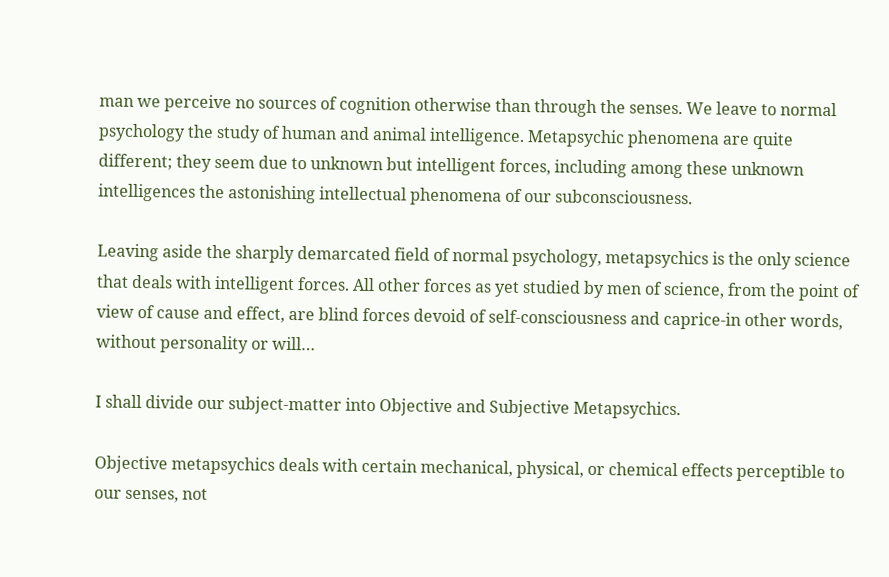man we perceive no sources of cognition otherwise than through the senses. We leave to normal psychology the study of human and animal intelligence. Metapsychic phenomena are quite different; they seem due to unknown but intelligent forces, including among these unknown intelligences the astonishing intellectual phenomena of our subconsciousness.

Leaving aside the sharply demarcated field of normal psychology, metapsychics is the only science that deals with intelligent forces. All other forces as yet studied by men of science, from the point of view of cause and effect, are blind forces devoid of self-consciousness and caprice-in other words, without personality or will…

I shall divide our subject-matter into Objective and Subjective Metapsychics.

Objective metapsychics deals with certain mechanical, physical, or chemical effects perceptible to our senses, not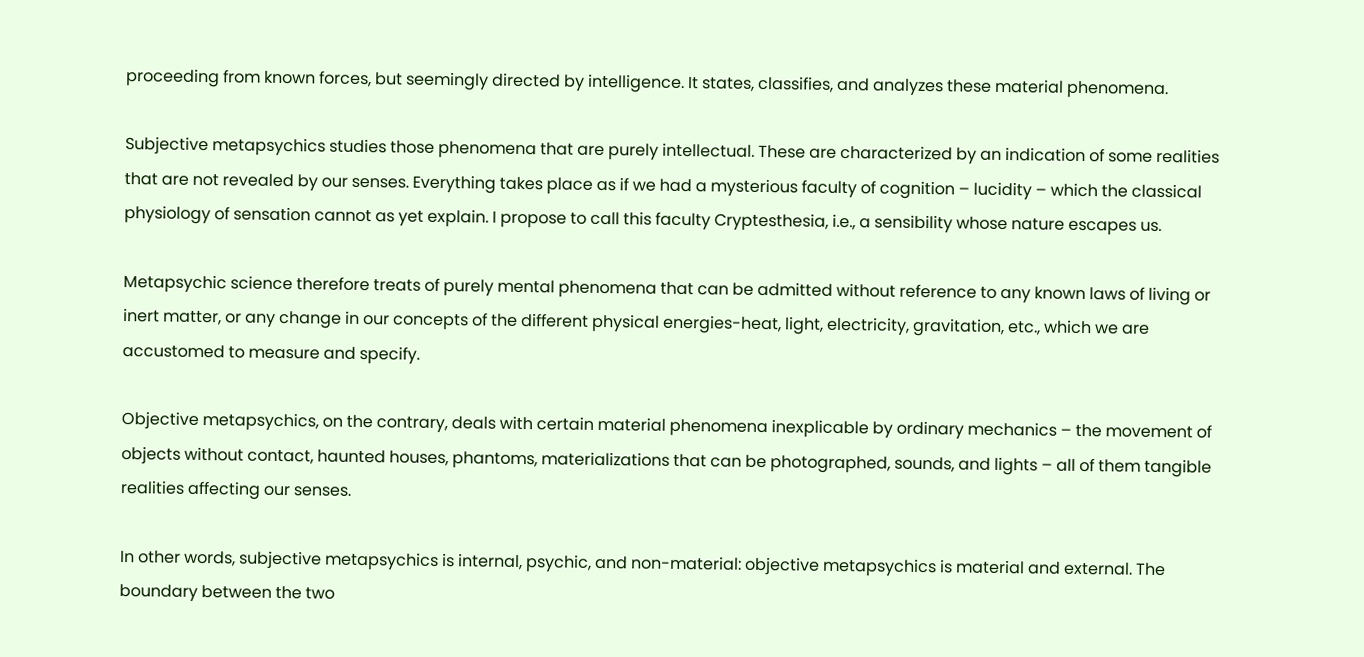proceeding from known forces, but seemingly directed by intelligence. It states, classifies, and analyzes these material phenomena.

Subjective metapsychics studies those phenomena that are purely intellectual. These are characterized by an indication of some realities that are not revealed by our senses. Everything takes place as if we had a mysterious faculty of cognition – lucidity – which the classical physiology of sensation cannot as yet explain. I propose to call this faculty Cryptesthesia, i.e., a sensibility whose nature escapes us.

Metapsychic science therefore treats of purely mental phenomena that can be admitted without reference to any known laws of living or inert matter, or any change in our concepts of the different physical energies-heat, light, electricity, gravitation, etc., which we are accustomed to measure and specify.

Objective metapsychics, on the contrary, deals with certain material phenomena inexplicable by ordinary mechanics – the movement of objects without contact, haunted houses, phantoms, materializations that can be photographed, sounds, and lights – all of them tangible realities affecting our senses.

In other words, subjective metapsychics is internal, psychic, and non-material: objective metapsychics is material and external. The boundary between the two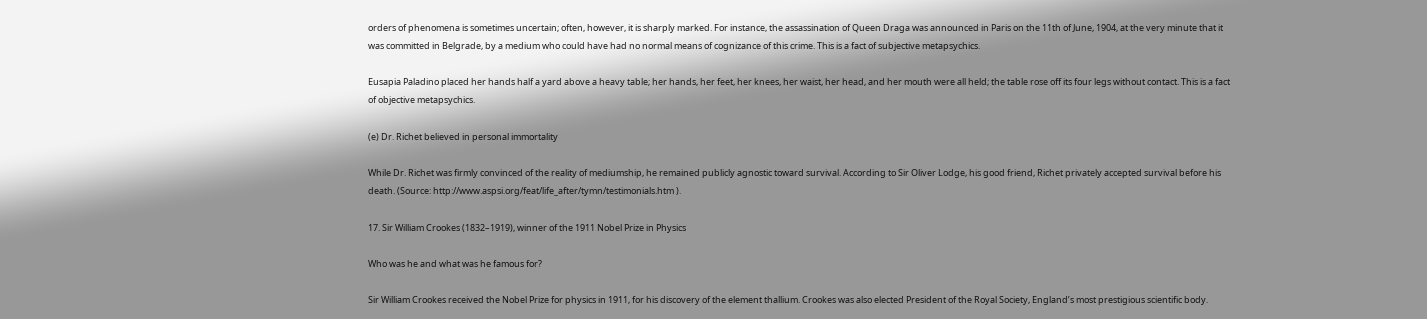orders of phenomena is sometimes uncertain; often, however, it is sharply marked. For instance, the assassination of Queen Draga was announced in Paris on the 11th of June, 1904, at the very minute that it was committed in Belgrade, by a medium who could have had no normal means of cognizance of this crime. This is a fact of subjective metapsychics.

Eusapia Paladino placed her hands half a yard above a heavy table; her hands, her feet, her knees, her waist, her head, and her mouth were all held; the table rose off its four legs without contact. This is a fact of objective metapsychics.

(e) Dr. Richet believed in personal immortality

While Dr. Richet was firmly convinced of the reality of mediumship, he remained publicly agnostic toward survival. According to Sir Oliver Lodge, his good friend, Richet privately accepted survival before his death. (Source: http://www.aspsi.org/feat/life_after/tymn/testimonials.htm ).

17. Sir William Crookes (1832–1919), winner of the 1911 Nobel Prize in Physics

Who was he and what was he famous for?

Sir William Crookes received the Nobel Prize for physics in 1911, for his discovery of the element thallium. Crookes was also elected President of the Royal Society, England’s most prestigious scientific body.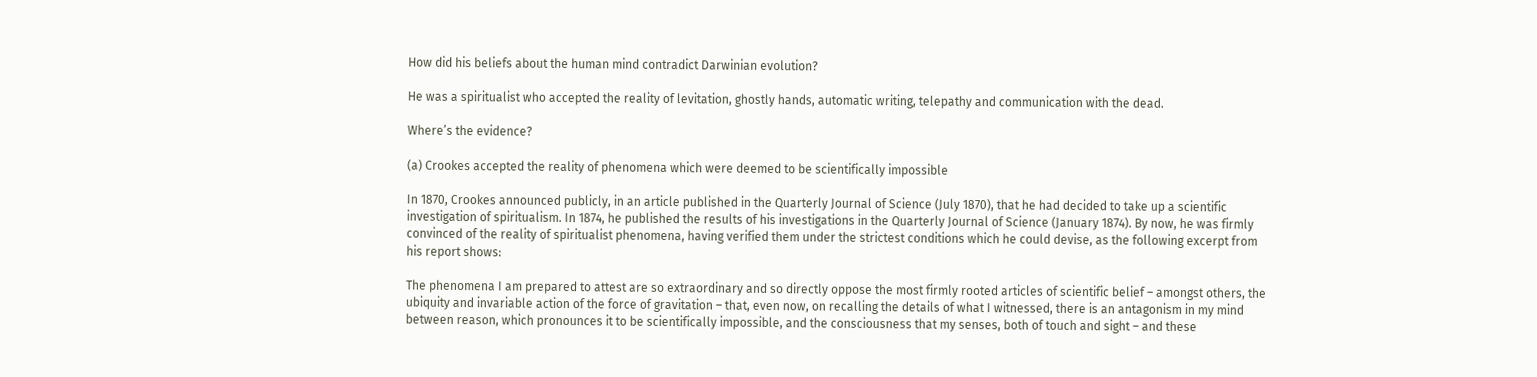How did his beliefs about the human mind contradict Darwinian evolution?

He was a spiritualist who accepted the reality of levitation, ghostly hands, automatic writing, telepathy and communication with the dead.

Where’s the evidence?

(a) Crookes accepted the reality of phenomena which were deemed to be scientifically impossible

In 1870, Crookes announced publicly, in an article published in the Quarterly Journal of Science (July 1870), that he had decided to take up a scientific investigation of spiritualism. In 1874, he published the results of his investigations in the Quarterly Journal of Science (January 1874). By now, he was firmly convinced of the reality of spiritualist phenomena, having verified them under the strictest conditions which he could devise, as the following excerpt from his report shows:

The phenomena I am prepared to attest are so extraordinary and so directly oppose the most firmly rooted articles of scientific belief – amongst others, the ubiquity and invariable action of the force of gravitation – that, even now, on recalling the details of what I witnessed, there is an antagonism in my mind between reason, which pronounces it to be scientifically impossible, and the consciousness that my senses, both of touch and sight – and these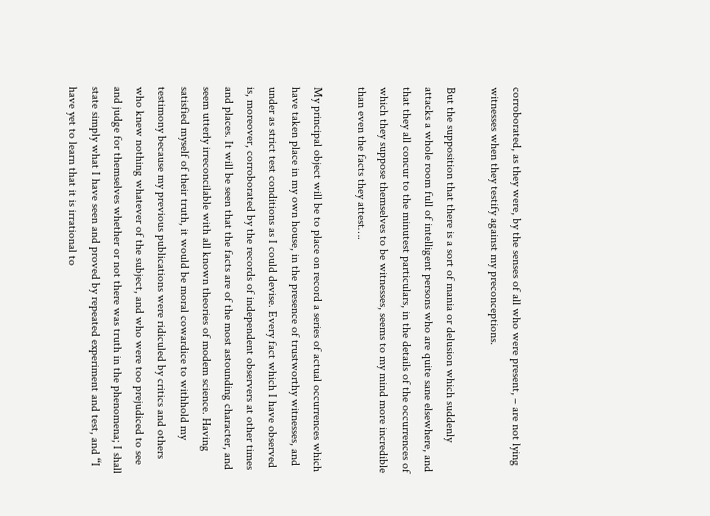corroborated, as they were, by the senses of all who were present, – are not lying witnesses when they testify against my preconceptions.

But the supposition that there is a sort of mania or delusion which suddenly attacks a whole room full of intelligent persons who are quite sane elsewhere, and that they all concur to the minutest particulars, in the details of the occurrences of which they suppose themselves to be witnesses, seems to my mind more incredible than even the facts they attest….

My principal object will be to place on record a series of actual occurrences which have taken place in my own house, in the presence of trustworthy witnesses, and under as strict test conditions as I could devise. Every fact which I have observed is, moreover, corroborated by the records of independent observers at other times and places. It will be seen that the facts are of the most astounding character, and seem utterly irreconcilable with all known theories of modem science. Having satisfied myself of their truth, it would be moral cowardice to withhold my testimony because my previous publications were ridiculed by critics and others who knew nothing whatever of the subject, and who were too prejudiced to see and judge for themselves whether or not there was truth in the phenomena; I shall state simply what I have seen and proved by repeated experiment and test, and “I have yet to learn that it is irrational to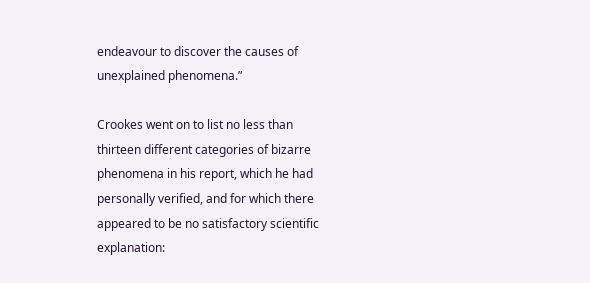endeavour to discover the causes of unexplained phenomena.”

Crookes went on to list no less than thirteen different categories of bizarre phenomena in his report, which he had personally verified, and for which there appeared to be no satisfactory scientific explanation: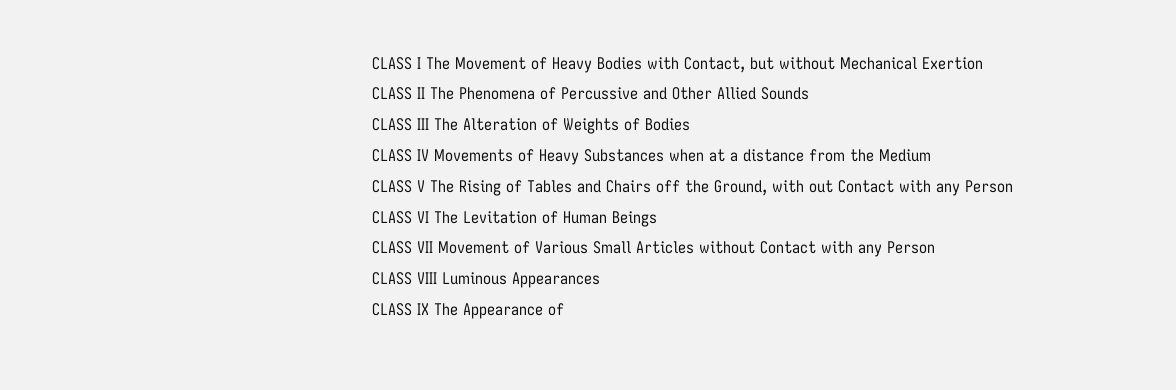CLASS I The Movement of Heavy Bodies with Contact, but without Mechanical Exertion
CLASS II The Phenomena of Percussive and Other Allied Sounds
CLASS III The Alteration of Weights of Bodies
CLASS IV Movements of Heavy Substances when at a distance from the Medium
CLASS V The Rising of Tables and Chairs off the Ground, with out Contact with any Person
CLASS VI The Levitation of Human Beings
CLASS VII Movement of Various Small Articles without Contact with any Person
CLASS VIII Luminous Appearances
CLASS IX The Appearance of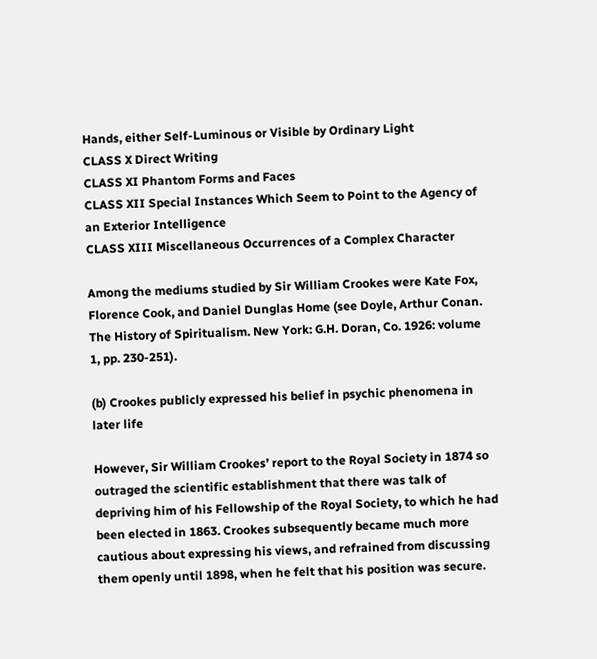Hands, either Self-Luminous or Visible by Ordinary Light
CLASS X Direct Writing
CLASS XI Phantom Forms and Faces
CLASS XII Special Instances Which Seem to Point to the Agency of an Exterior Intelligence
CLASS XIII Miscellaneous Occurrences of a Complex Character

Among the mediums studied by Sir William Crookes were Kate Fox, Florence Cook, and Daniel Dunglas Home (see Doyle, Arthur Conan. The History of Spiritualism. New York: G.H. Doran, Co. 1926: volume 1, pp. 230-251).

(b) Crookes publicly expressed his belief in psychic phenomena in later life

However, Sir William Crookes’ report to the Royal Society in 1874 so outraged the scientific establishment that there was talk of depriving him of his Fellowship of the Royal Society, to which he had been elected in 1863. Crookes subsequently became much more cautious about expressing his views, and refrained from discussing them openly until 1898, when he felt that his position was secure.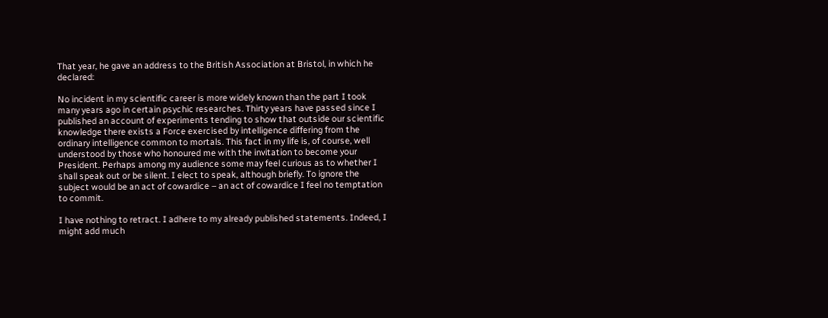That year, he gave an address to the British Association at Bristol, in which he declared:

No incident in my scientific career is more widely known than the part I took many years ago in certain psychic researches. Thirty years have passed since I published an account of experiments tending to show that outside our scientific knowledge there exists a Force exercised by intelligence differing from the ordinary intelligence common to mortals. This fact in my life is, of course, well understood by those who honoured me with the invitation to become your President. Perhaps among my audience some may feel curious as to whether I shall speak out or be silent. I elect to speak, although briefly. To ignore the subject would be an act of cowardice – an act of cowardice I feel no temptation to commit.

I have nothing to retract. I adhere to my already published statements. Indeed, I might add much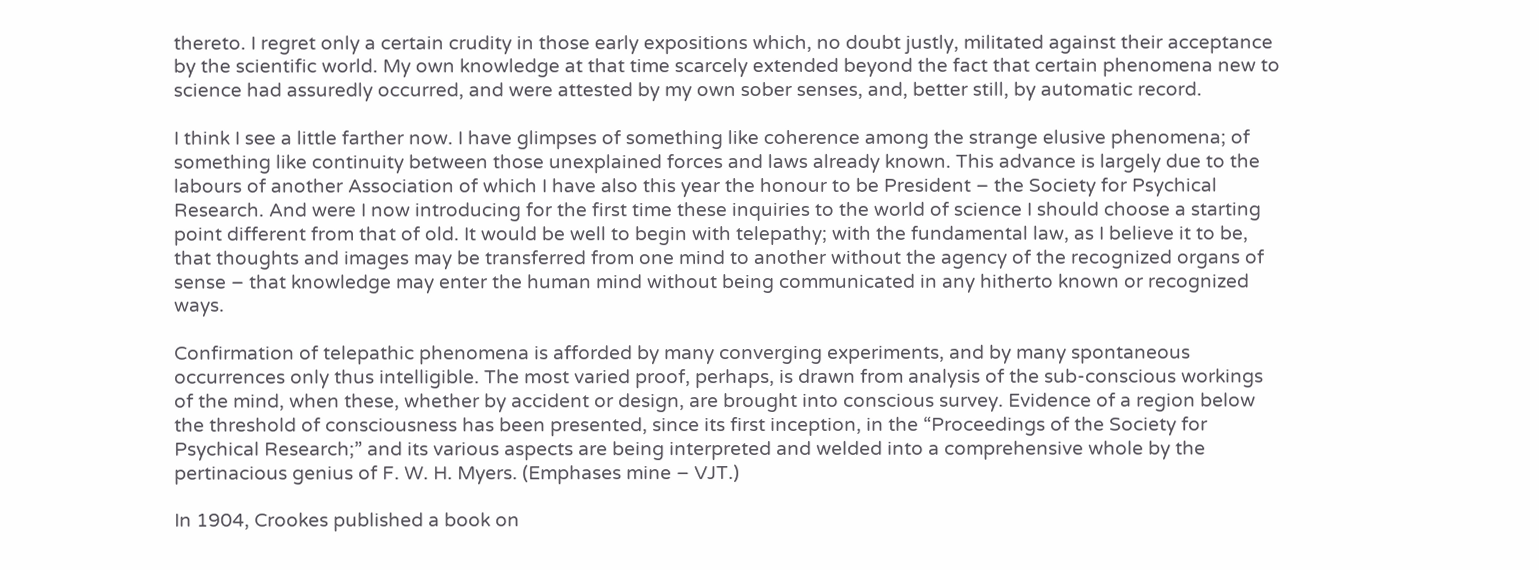thereto. I regret only a certain crudity in those early expositions which, no doubt justly, militated against their acceptance by the scientific world. My own knowledge at that time scarcely extended beyond the fact that certain phenomena new to science had assuredly occurred, and were attested by my own sober senses, and, better still, by automatic record.

I think I see a little farther now. I have glimpses of something like coherence among the strange elusive phenomena; of something like continuity between those unexplained forces and laws already known. This advance is largely due to the labours of another Association of which I have also this year the honour to be President – the Society for Psychical Research. And were I now introducing for the first time these inquiries to the world of science I should choose a starting point different from that of old. It would be well to begin with telepathy; with the fundamental law, as I believe it to be, that thoughts and images may be transferred from one mind to another without the agency of the recognized organs of sense – that knowledge may enter the human mind without being communicated in any hitherto known or recognized ways.

Confirmation of telepathic phenomena is afforded by many converging experiments, and by many spontaneous occurrences only thus intelligible. The most varied proof, perhaps, is drawn from analysis of the sub-conscious workings of the mind, when these, whether by accident or design, are brought into conscious survey. Evidence of a region below the threshold of consciousness has been presented, since its first inception, in the “Proceedings of the Society for Psychical Research;” and its various aspects are being interpreted and welded into a comprehensive whole by the pertinacious genius of F. W. H. Myers. (Emphases mine – VJT.)

In 1904, Crookes published a book on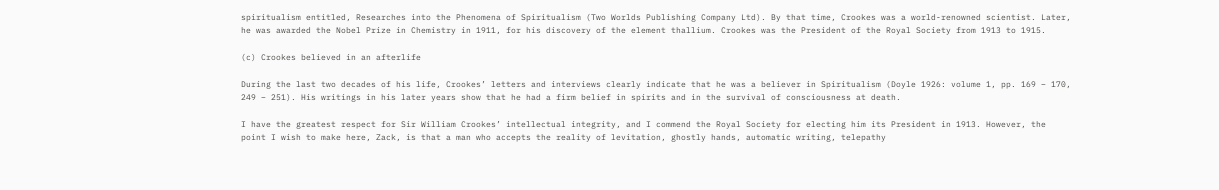spiritualism entitled, Researches into the Phenomena of Spiritualism (Two Worlds Publishing Company Ltd). By that time, Crookes was a world-renowned scientist. Later, he was awarded the Nobel Prize in Chemistry in 1911, for his discovery of the element thallium. Crookes was the President of the Royal Society from 1913 to 1915.

(c) Crookes believed in an afterlife

During the last two decades of his life, Crookes’ letters and interviews clearly indicate that he was a believer in Spiritualism (Doyle 1926: volume 1, pp. 169 – 170, 249 – 251). His writings in his later years show that he had a firm belief in spirits and in the survival of consciousness at death.

I have the greatest respect for Sir William Crookes’ intellectual integrity, and I commend the Royal Society for electing him its President in 1913. However, the point I wish to make here, Zack, is that a man who accepts the reality of levitation, ghostly hands, automatic writing, telepathy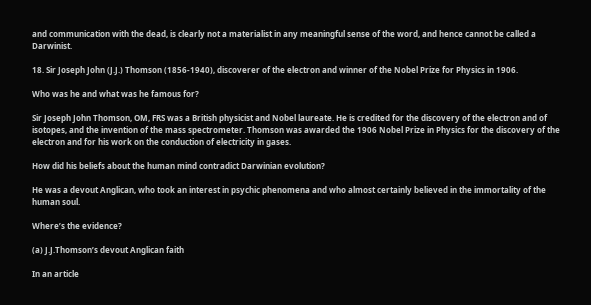and communication with the dead, is clearly not a materialist in any meaningful sense of the word, and hence cannot be called a Darwinist.

18. Sir Joseph John (J.J.) Thomson (1856-1940), discoverer of the electron and winner of the Nobel Prize for Physics in 1906.

Who was he and what was he famous for?

Sir Joseph John Thomson, OM, FRS was a British physicist and Nobel laureate. He is credited for the discovery of the electron and of isotopes, and the invention of the mass spectrometer. Thomson was awarded the 1906 Nobel Prize in Physics for the discovery of the electron and for his work on the conduction of electricity in gases.

How did his beliefs about the human mind contradict Darwinian evolution?

He was a devout Anglican, who took an interest in psychic phenomena and who almost certainly believed in the immortality of the human soul.

Where’s the evidence?

(a) J.J.Thomson’s devout Anglican faith

In an article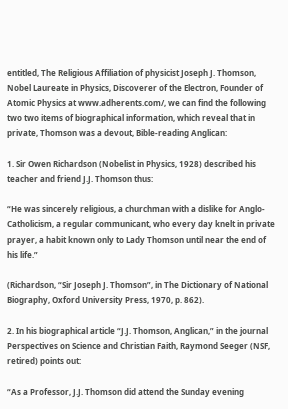entitled, The Religious Affiliation of physicist Joseph J. Thomson, Nobel Laureate in Physics, Discoverer of the Electron, Founder of Atomic Physics at www.adherents.com/, we can find the following two two items of biographical information, which reveal that in private, Thomson was a devout, Bible-reading Anglican:

1. Sir Owen Richardson (Nobelist in Physics, 1928) described his teacher and friend J.J. Thomson thus:

“He was sincerely religious, a churchman with a dislike for Anglo-Catholicism, a regular communicant, who every day knelt in private prayer, a habit known only to Lady Thomson until near the end of his life.”

(Richardson, “Sir Joseph J. Thomson”, in The Dictionary of National Biography, Oxford University Press, 1970, p. 862).

2. In his biographical article “J.J. Thomson, Anglican,” in the journal Perspectives on Science and Christian Faith, Raymond Seeger (NSF, retired) points out:

“As a Professor, J.J. Thomson did attend the Sunday evening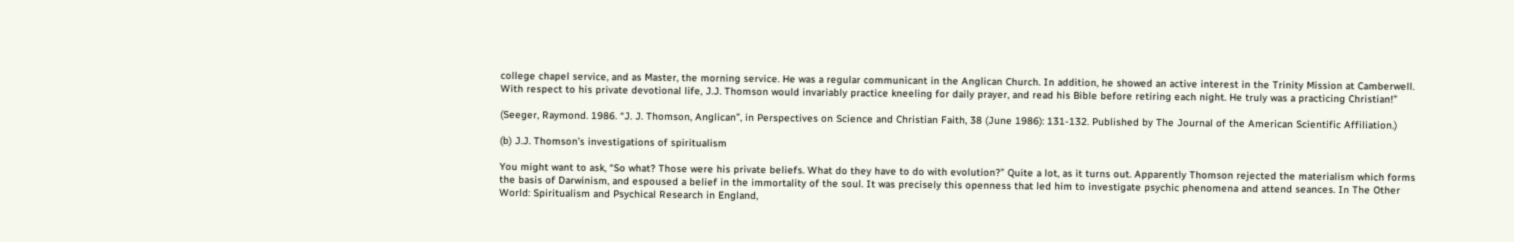college chapel service, and as Master, the morning service. He was a regular communicant in the Anglican Church. In addition, he showed an active interest in the Trinity Mission at Camberwell. With respect to his private devotional life, J.J. Thomson would invariably practice kneeling for daily prayer, and read his Bible before retiring each night. He truly was a practicing Christian!”

(Seeger, Raymond. 1986. “J. J. Thomson, Anglican”, in Perspectives on Science and Christian Faith, 38 (June 1986): 131-132. Published by The Journal of the American Scientific Affiliation.)

(b) J.J. Thomson’s investigations of spiritualism

You might want to ask, “So what? Those were his private beliefs. What do they have to do with evolution?” Quite a lot, as it turns out. Apparently Thomson rejected the materialism which forms the basis of Darwinism, and espoused a belief in the immortality of the soul. It was precisely this openness that led him to investigate psychic phenomena and attend seances. In The Other World: Spiritualism and Psychical Research in England,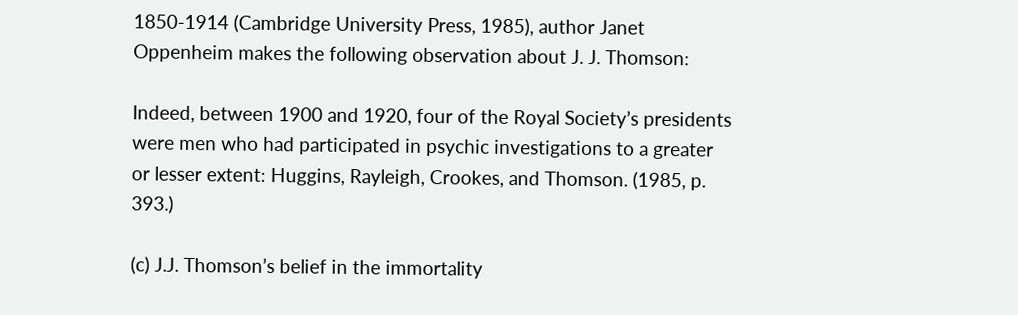1850-1914 (Cambridge University Press, 1985), author Janet Oppenheim makes the following observation about J. J. Thomson:

Indeed, between 1900 and 1920, four of the Royal Society’s presidents were men who had participated in psychic investigations to a greater or lesser extent: Huggins, Rayleigh, Crookes, and Thomson. (1985, p. 393.)

(c) J.J. Thomson’s belief in the immortality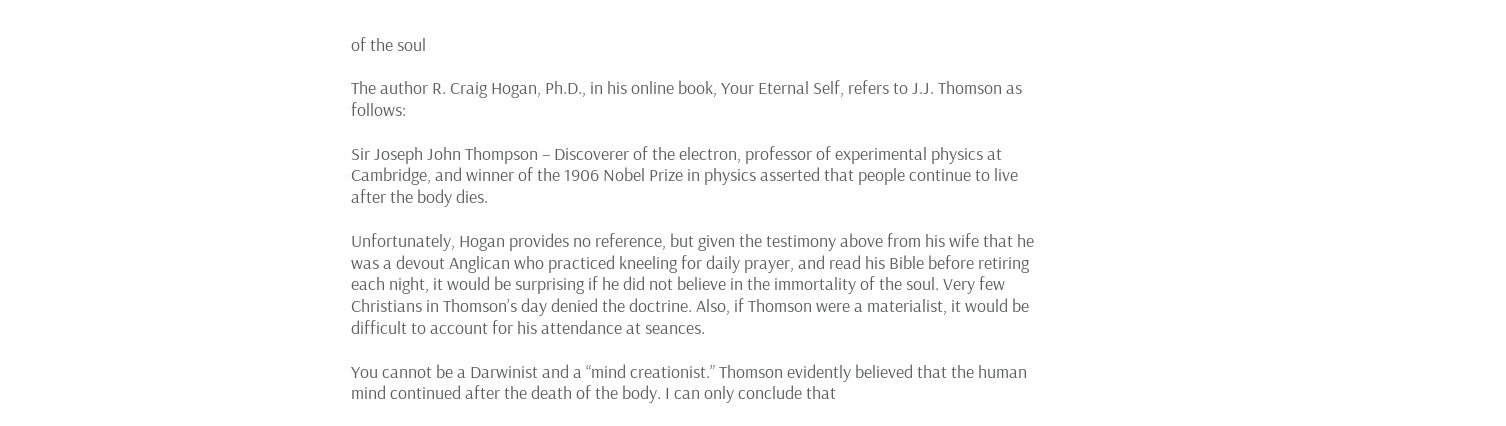of the soul

The author R. Craig Hogan, Ph.D., in his online book, Your Eternal Self, refers to J.J. Thomson as follows:

Sir Joseph John Thompson – Discoverer of the electron, professor of experimental physics at Cambridge, and winner of the 1906 Nobel Prize in physics asserted that people continue to live after the body dies.

Unfortunately, Hogan provides no reference, but given the testimony above from his wife that he was a devout Anglican who practiced kneeling for daily prayer, and read his Bible before retiring each night, it would be surprising if he did not believe in the immortality of the soul. Very few Christians in Thomson’s day denied the doctrine. Also, if Thomson were a materialist, it would be difficult to account for his attendance at seances.

You cannot be a Darwinist and a “mind creationist.” Thomson evidently believed that the human mind continued after the death of the body. I can only conclude that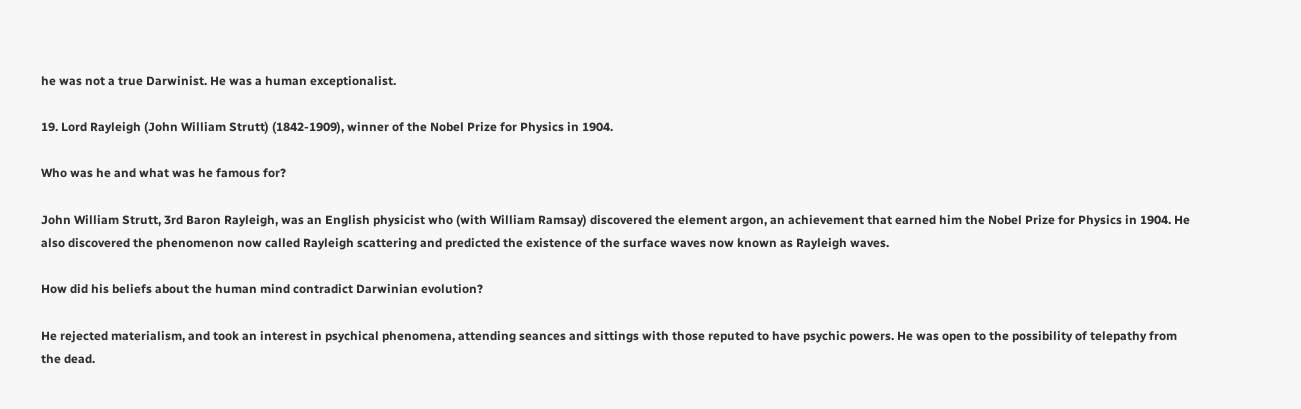he was not a true Darwinist. He was a human exceptionalist.

19. Lord Rayleigh (John William Strutt) (1842-1909), winner of the Nobel Prize for Physics in 1904.

Who was he and what was he famous for?

John William Strutt, 3rd Baron Rayleigh, was an English physicist who (with William Ramsay) discovered the element argon, an achievement that earned him the Nobel Prize for Physics in 1904. He also discovered the phenomenon now called Rayleigh scattering and predicted the existence of the surface waves now known as Rayleigh waves.

How did his beliefs about the human mind contradict Darwinian evolution?

He rejected materialism, and took an interest in psychical phenomena, attending seances and sittings with those reputed to have psychic powers. He was open to the possibility of telepathy from the dead.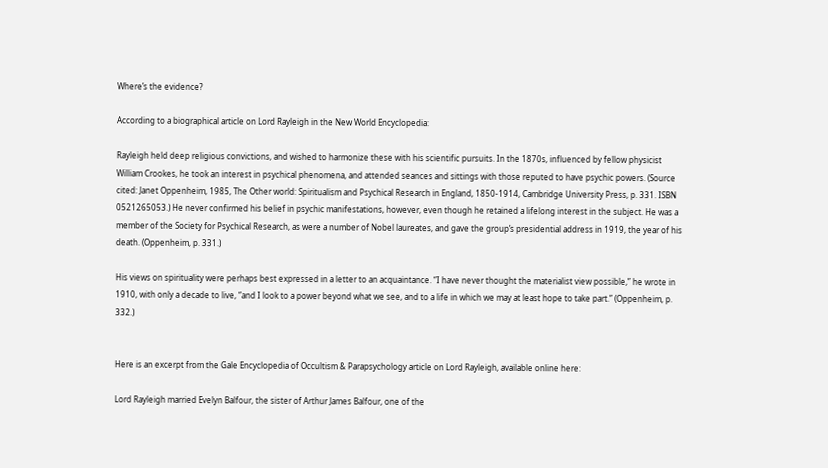Where’s the evidence?

According to a biographical article on Lord Rayleigh in the New World Encyclopedia:

Rayleigh held deep religious convictions, and wished to harmonize these with his scientific pursuits. In the 1870s, influenced by fellow physicist William Crookes, he took an interest in psychical phenomena, and attended seances and sittings with those reputed to have psychic powers. (Source cited: Janet Oppenheim, 1985, The Other world: Spiritualism and Psychical Research in England, 1850-1914, Cambridge University Press, p. 331. ISBN 0521265053.) He never confirmed his belief in psychic manifestations, however, even though he retained a lifelong interest in the subject. He was a member of the Society for Psychical Research, as were a number of Nobel laureates, and gave the group’s presidential address in 1919, the year of his death. (Oppenheim, p. 331.)

His views on spirituality were perhaps best expressed in a letter to an acquaintance. “I have never thought the materialist view possible,” he wrote in 1910, with only a decade to live, “and I look to a power beyond what we see, and to a life in which we may at least hope to take part.” (Oppenheim, p. 332.)


Here is an excerpt from the Gale Encyclopedia of Occultism & Parapsychology article on Lord Rayleigh, available online here:

Lord Rayleigh married Evelyn Balfour, the sister of Arthur James Balfour, one of the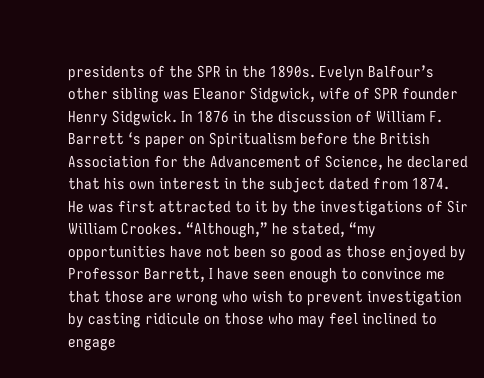presidents of the SPR in the 1890s. Evelyn Balfour’s other sibling was Eleanor Sidgwick, wife of SPR founder Henry Sidgwick. In 1876 in the discussion of William F. Barrett ‘s paper on Spiritualism before the British Association for the Advancement of Science, he declared that his own interest in the subject dated from 1874. He was first attracted to it by the investigations of Sir William Crookes. “Although,” he stated, “my opportunities have not been so good as those enjoyed by Professor Barrett, I have seen enough to convince me that those are wrong who wish to prevent investigation by casting ridicule on those who may feel inclined to engage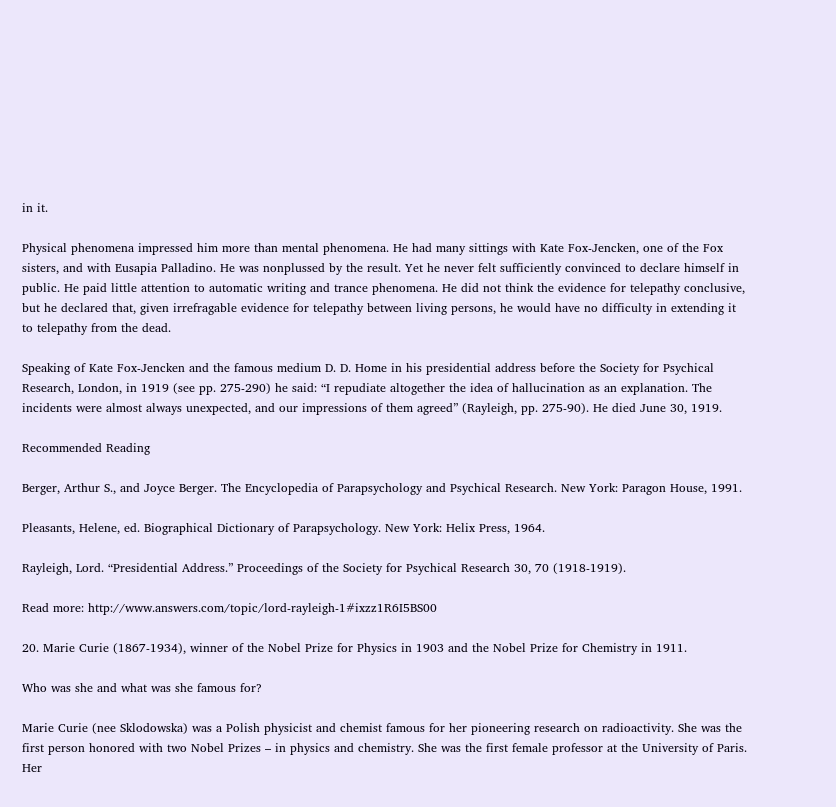in it.

Physical phenomena impressed him more than mental phenomena. He had many sittings with Kate Fox-Jencken, one of the Fox sisters, and with Eusapia Palladino. He was nonplussed by the result. Yet he never felt sufficiently convinced to declare himself in public. He paid little attention to automatic writing and trance phenomena. He did not think the evidence for telepathy conclusive, but he declared that, given irrefragable evidence for telepathy between living persons, he would have no difficulty in extending it to telepathy from the dead.

Speaking of Kate Fox-Jencken and the famous medium D. D. Home in his presidential address before the Society for Psychical Research, London, in 1919 (see pp. 275-290) he said: “I repudiate altogether the idea of hallucination as an explanation. The incidents were almost always unexpected, and our impressions of them agreed” (Rayleigh, pp. 275-90). He died June 30, 1919.

Recommended Reading

Berger, Arthur S., and Joyce Berger. The Encyclopedia of Parapsychology and Psychical Research. New York: Paragon House, 1991.

Pleasants, Helene, ed. Biographical Dictionary of Parapsychology. New York: Helix Press, 1964.

Rayleigh, Lord. “Presidential Address.” Proceedings of the Society for Psychical Research 30, 70 (1918-1919).

Read more: http://www.answers.com/topic/lord-rayleigh-1#ixzz1R6I5BS00

20. Marie Curie (1867-1934), winner of the Nobel Prize for Physics in 1903 and the Nobel Prize for Chemistry in 1911.

Who was she and what was she famous for?

Marie Curie (nee Sklodowska) was a Polish physicist and chemist famous for her pioneering research on radioactivity. She was the first person honored with two Nobel Prizes – in physics and chemistry. She was the first female professor at the University of Paris. Her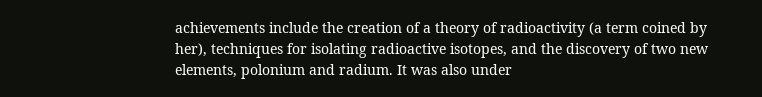achievements include the creation of a theory of radioactivity (a term coined by her), techniques for isolating radioactive isotopes, and the discovery of two new elements, polonium and radium. It was also under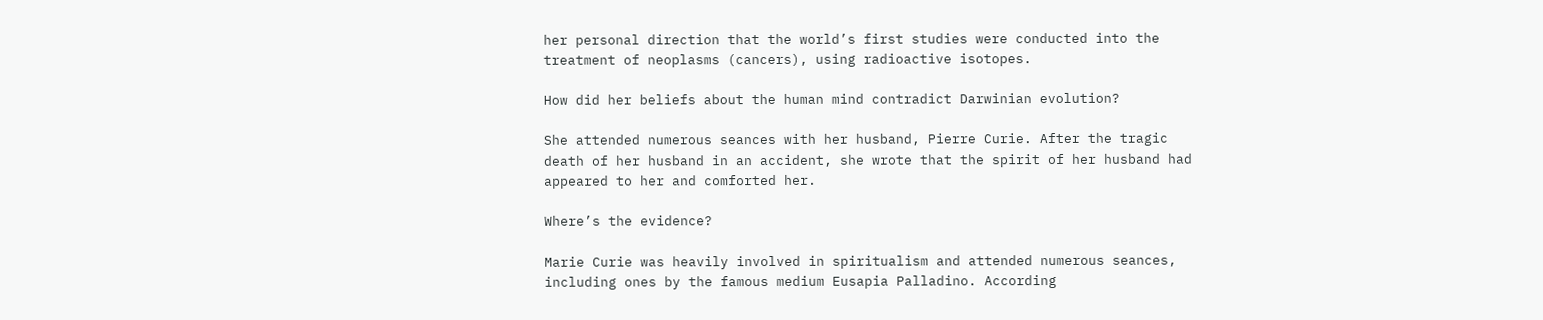her personal direction that the world’s first studies were conducted into the treatment of neoplasms (cancers), using radioactive isotopes.

How did her beliefs about the human mind contradict Darwinian evolution?

She attended numerous seances with her husband, Pierre Curie. After the tragic death of her husband in an accident, she wrote that the spirit of her husband had appeared to her and comforted her.

Where’s the evidence?

Marie Curie was heavily involved in spiritualism and attended numerous seances, including ones by the famous medium Eusapia Palladino. According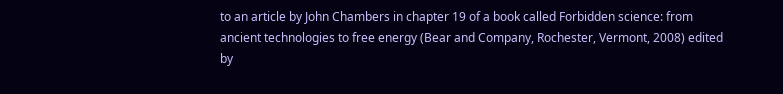to an article by John Chambers in chapter 19 of a book called Forbidden science: from ancient technologies to free energy (Bear and Company, Rochester, Vermont, 2008) edited by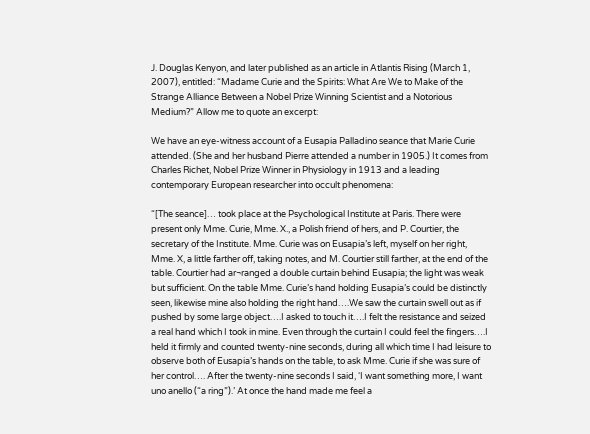J. Douglas Kenyon, and later published as an article in Atlantis Rising (March 1, 2007), entitled: “Madame Curie and the Spirits: What Are We to Make of the Strange Alliance Between a Nobel Prize Winning Scientist and a Notorious Medium?” Allow me to quote an excerpt:

We have an eye-witness account of a Eusapia Palladino seance that Marie Curie attended. (She and her husband Pierre attended a number in 1905.) It comes from Charles Richet, Nobel Prize Winner in Physiology in 1913 and a leading contemporary European researcher into occult phenomena:

“[The seance]… took place at the Psychological Institute at Paris. There were present only Mme. Curie, Mme. X., a Polish friend of hers, and P. Courtier, the secretary of the Institute. Mme. Curie was on Eusapia’s left, myself on her right, Mme. X, a little farther off, taking notes, and M. Courtier still farther, at the end of the table. Courtier had ar¬ranged a double curtain behind Eusapia; the light was weak but sufficient. On the table Mme. Curie’s hand holding Eusapia’s could be distinctly seen, likewise mine also holding the right hand….We saw the curtain swell out as if pushed by some large object….I asked to touch it….I felt the resistance and seized a real hand which I took in mine. Even through the curtain I could feel the fingers….I held it firmly and counted twenty-nine seconds, during all which time I had leisure to observe both of Eusapia’s hands on the table, to ask Mme. Curie if she was sure of her control…. After the twenty-nine seconds I said, ‘I want something more, I want uno anello (“a ring”).’ At once the hand made me feel a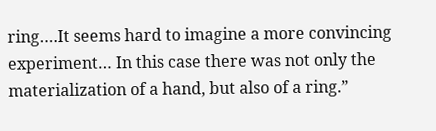ring….It seems hard to imagine a more convincing experiment… In this case there was not only the materialization of a hand, but also of a ring.”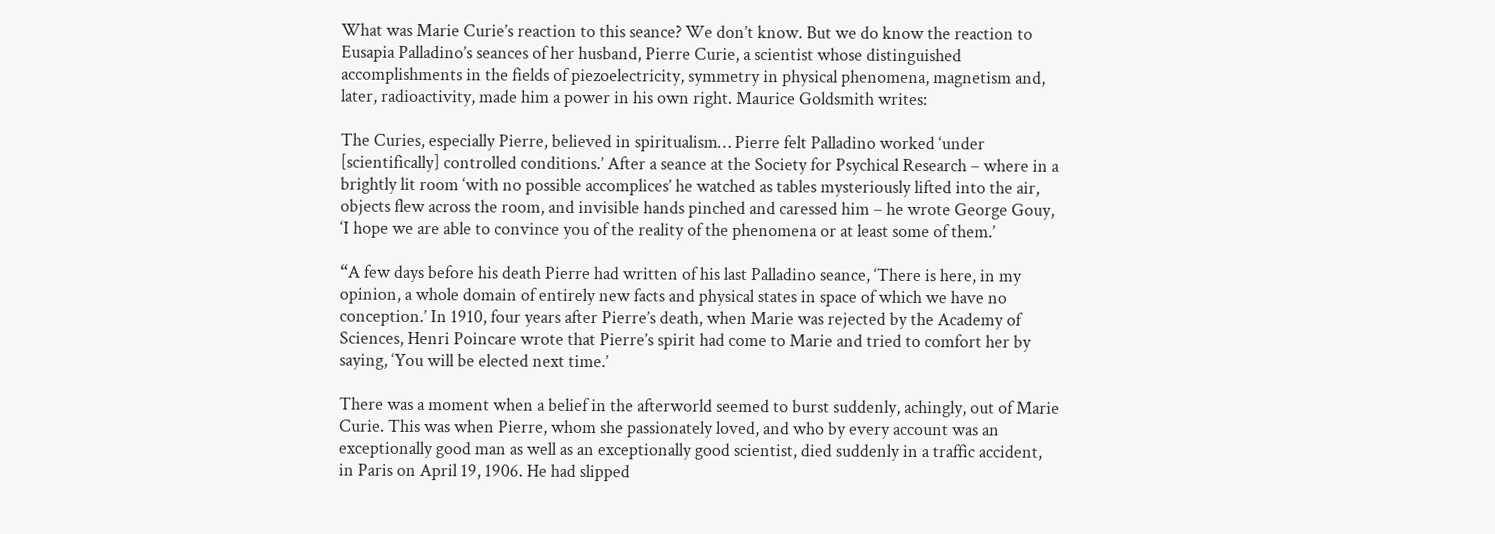What was Marie Curie’s reaction to this seance? We don’t know. But we do know the reaction to Eusapia Palladino’s seances of her husband, Pierre Curie, a scientist whose distinguished accomplishments in the fields of piezoelectricity, symmetry in physical phenomena, magnetism and, later, radioactivity, made him a power in his own right. Maurice Goldsmith writes:

The Curies, especially Pierre, believed in spiritualism… Pierre felt Palladino worked ‘under [scientifically] controlled conditions.’ After a seance at the Society for Psychical Research – where in a brightly lit room ‘with no possible accomplices’ he watched as tables mysteriously lifted into the air, objects flew across the room, and invisible hands pinched and caressed him – he wrote George Gouy, ‘I hope we are able to convince you of the reality of the phenomena or at least some of them.’

“A few days before his death Pierre had written of his last Palladino seance, ‘There is here, in my opinion, a whole domain of entirely new facts and physical states in space of which we have no conception.’ In 1910, four years after Pierre’s death, when Marie was rejected by the Academy of Sciences, Henri Poincare wrote that Pierre’s spirit had come to Marie and tried to comfort her by saying, ‘You will be elected next time.’

There was a moment when a belief in the afterworld seemed to burst suddenly, achingly, out of Marie Curie. This was when Pierre, whom she passionately loved, and who by every account was an exceptionally good man as well as an exceptionally good scientist, died suddenly in a traffic accident, in Paris on April 19, 1906. He had slipped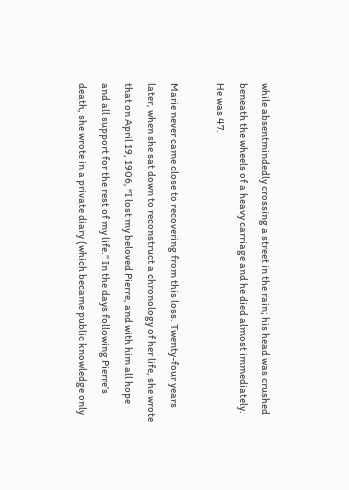while absentmindedly crossing a street in the rain; his head was crushed beneath the wheels of a heavy carriage and he died almost immediately. He was 47.

Marie never came close to recovering from this loss. Twenty-four years later, when she sat down to reconstruct a chronology of her life, she wrote that on April 19, 1906, “I lost my beloved Pierre, and with him all hope and all support for the rest of my life.” In the days following Pierre’s death, she wrote in a private diary (which became public knowledge only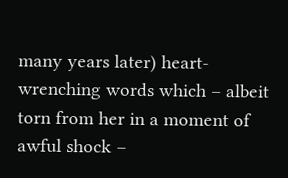many years later) heart-wrenching words which – albeit torn from her in a moment of awful shock –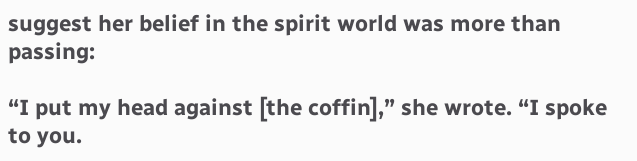suggest her belief in the spirit world was more than passing:

“I put my head against [the coffin],” she wrote. “I spoke to you.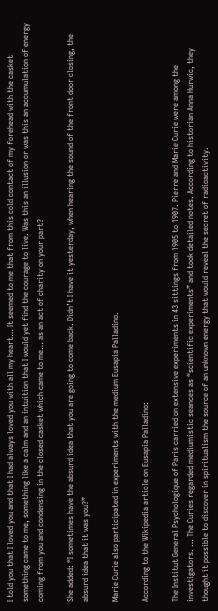I told you that I loved you and that I had always loved you with all my heart… It seemed to me that from this cold contact of my forehead with the casket something came to me, something like a calm and an intuition that I would yet find the courage to live. Was this an illusion or was this an accumulation of energy coming from you and condensing in the closed casket which came to me… as an act of charity on your part?

She added: “I sometimes have the absurd idea that you are going to come back. Didn’t I have it yesterday, when hearing the sound of the front door closing, the absurd idea that it was you?”

Marie Curie also participated in experiments with the medium Eusapia Palladino.

According to the Wikipedia article on Eusapia Palladino:

The Institut General Psychologique of Paris carried on extensive experiments in 43 sittings from 1905 to 1907. Pierre and Marie Curie were among the investigators. … The Curies regarded mediumistic seances as “scientific experiments” and took detailed notes. According to historian Anna Hurwic, they thought it possible to discover in spiritualism the source of an unknown energy that would reveal the secret of radioactivity.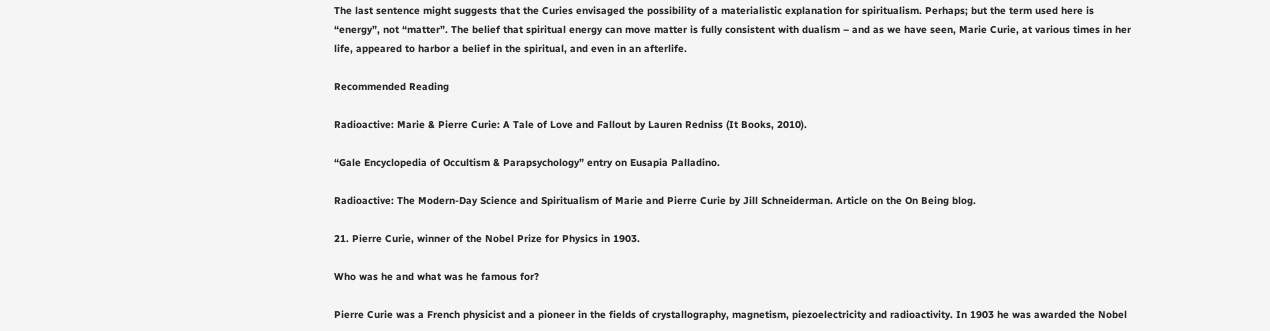The last sentence might suggests that the Curies envisaged the possibility of a materialistic explanation for spiritualism. Perhaps; but the term used here is “energy”, not “matter”. The belief that spiritual energy can move matter is fully consistent with dualism – and as we have seen, Marie Curie, at various times in her life, appeared to harbor a belief in the spiritual, and even in an afterlife.

Recommended Reading

Radioactive: Marie & Pierre Curie: A Tale of Love and Fallout by Lauren Redniss (It Books, 2010).

“Gale Encyclopedia of Occultism & Parapsychology” entry on Eusapia Palladino.

Radioactive: The Modern-Day Science and Spiritualism of Marie and Pierre Curie by Jill Schneiderman. Article on the On Being blog.

21. Pierre Curie, winner of the Nobel Prize for Physics in 1903.

Who was he and what was he famous for?

Pierre Curie was a French physicist and a pioneer in the fields of crystallography, magnetism, piezoelectricity and radioactivity. In 1903 he was awarded the Nobel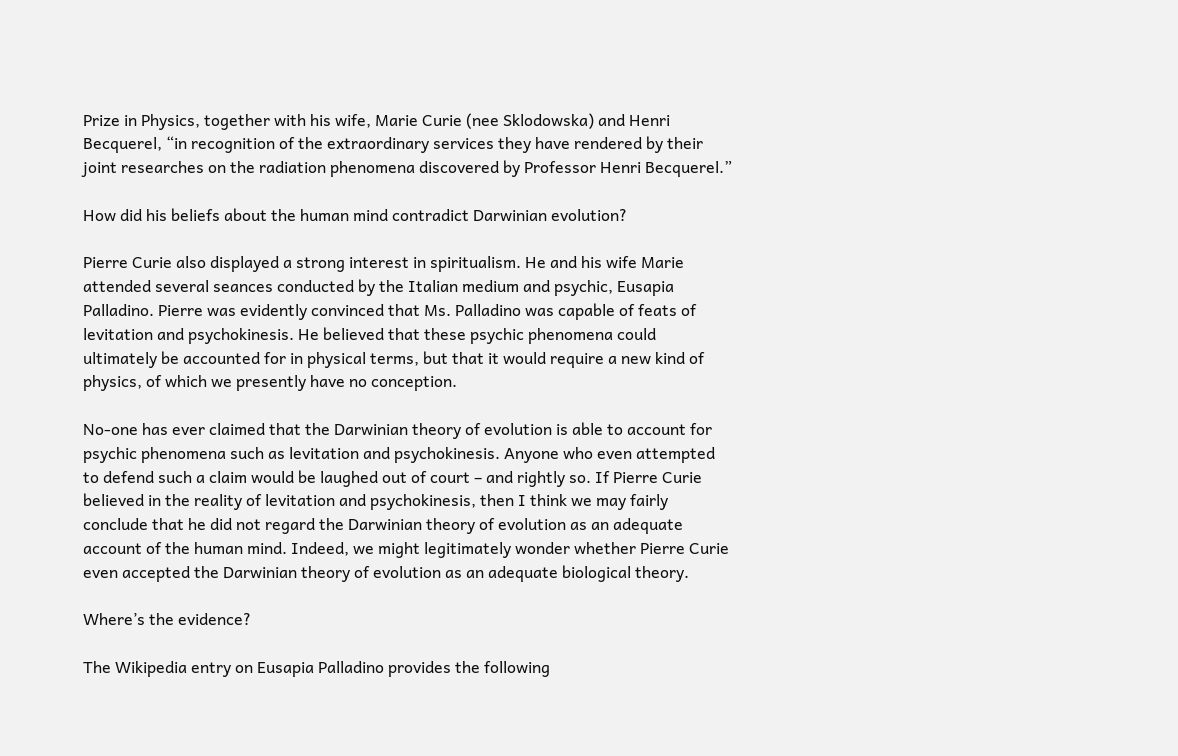Prize in Physics, together with his wife, Marie Curie (nee Sklodowska) and Henri Becquerel, “in recognition of the extraordinary services they have rendered by their joint researches on the radiation phenomena discovered by Professor Henri Becquerel.”

How did his beliefs about the human mind contradict Darwinian evolution?

Pierre Curie also displayed a strong interest in spiritualism. He and his wife Marie attended several seances conducted by the Italian medium and psychic, Eusapia Palladino. Pierre was evidently convinced that Ms. Palladino was capable of feats of levitation and psychokinesis. He believed that these psychic phenomena could ultimately be accounted for in physical terms, but that it would require a new kind of physics, of which we presently have no conception.

No-one has ever claimed that the Darwinian theory of evolution is able to account for psychic phenomena such as levitation and psychokinesis. Anyone who even attempted to defend such a claim would be laughed out of court – and rightly so. If Pierre Curie believed in the reality of levitation and psychokinesis, then I think we may fairly conclude that he did not regard the Darwinian theory of evolution as an adequate account of the human mind. Indeed, we might legitimately wonder whether Pierre Curie even accepted the Darwinian theory of evolution as an adequate biological theory.

Where’s the evidence?

The Wikipedia entry on Eusapia Palladino provides the following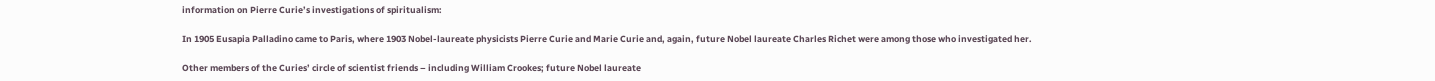information on Pierre Curie’s investigations of spiritualism:

In 1905 Eusapia Palladino came to Paris, where 1903 Nobel-laureate physicists Pierre Curie and Marie Curie and, again, future Nobel laureate Charles Richet were among those who investigated her.

Other members of the Curies’ circle of scientist friends – including William Crookes; future Nobel laureate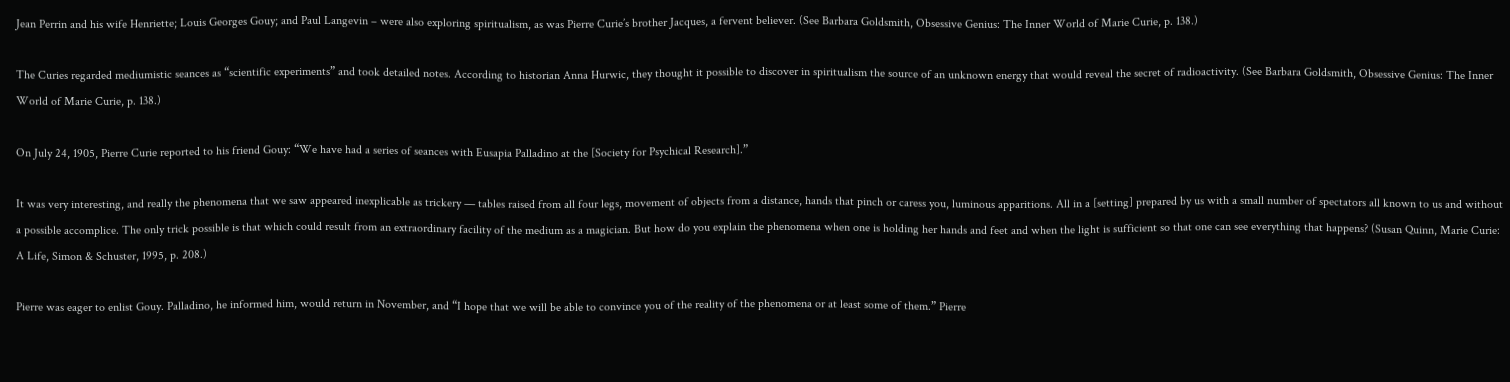Jean Perrin and his wife Henriette; Louis Georges Gouy; and Paul Langevin – were also exploring spiritualism, as was Pierre Curie’s brother Jacques, a fervent believer. (See Barbara Goldsmith, Obsessive Genius: The Inner World of Marie Curie, p. 138.)

The Curies regarded mediumistic seances as “scientific experiments” and took detailed notes. According to historian Anna Hurwic, they thought it possible to discover in spiritualism the source of an unknown energy that would reveal the secret of radioactivity. (See Barbara Goldsmith, Obsessive Genius: The Inner World of Marie Curie, p. 138.)

On July 24, 1905, Pierre Curie reported to his friend Gouy: “We have had a series of seances with Eusapia Palladino at the [Society for Psychical Research].”

It was very interesting, and really the phenomena that we saw appeared inexplicable as trickery — tables raised from all four legs, movement of objects from a distance, hands that pinch or caress you, luminous apparitions. All in a [setting] prepared by us with a small number of spectators all known to us and without a possible accomplice. The only trick possible is that which could result from an extraordinary facility of the medium as a magician. But how do you explain the phenomena when one is holding her hands and feet and when the light is sufficient so that one can see everything that happens? (Susan Quinn, Marie Curie: A Life, Simon & Schuster, 1995, p. 208.)

Pierre was eager to enlist Gouy. Palladino, he informed him, would return in November, and “I hope that we will be able to convince you of the reality of the phenomena or at least some of them.” Pierre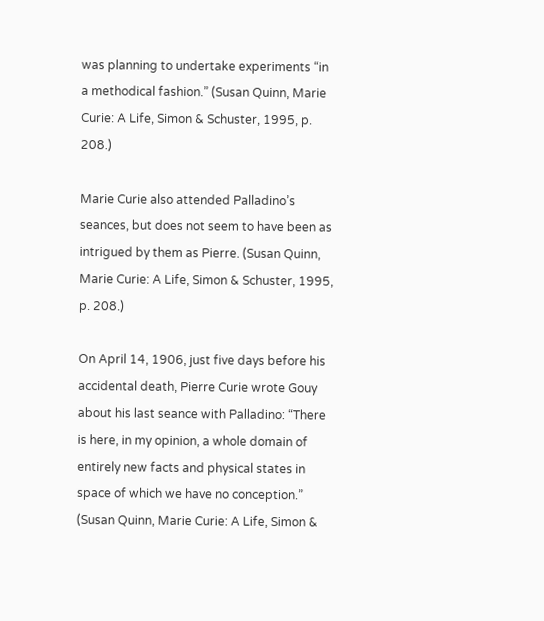was planning to undertake experiments “in a methodical fashion.” (Susan Quinn, Marie Curie: A Life, Simon & Schuster, 1995, p. 208.)

Marie Curie also attended Palladino’s seances, but does not seem to have been as intrigued by them as Pierre. (Susan Quinn, Marie Curie: A Life, Simon & Schuster, 1995, p. 208.)

On April 14, 1906, just five days before his accidental death, Pierre Curie wrote Gouy about his last seance with Palladino: “There is here, in my opinion, a whole domain of entirely new facts and physical states in space of which we have no conception.” (Susan Quinn, Marie Curie: A Life, Simon &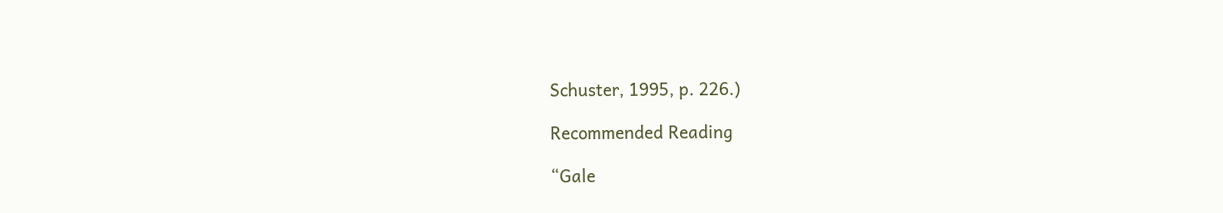Schuster, 1995, p. 226.)

Recommended Reading

“Gale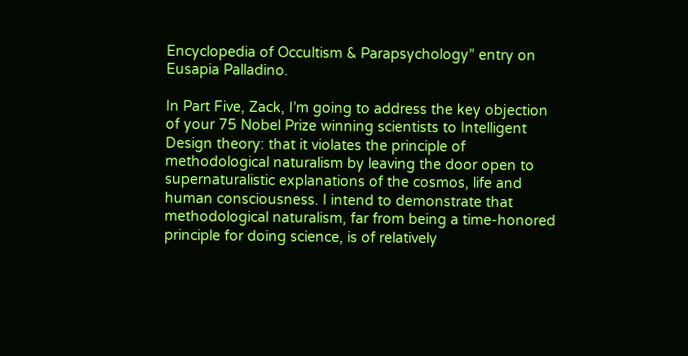Encyclopedia of Occultism & Parapsychology” entry on Eusapia Palladino.

In Part Five, Zack, I’m going to address the key objection of your 75 Nobel Prize winning scientists to Intelligent Design theory: that it violates the principle of methodological naturalism by leaving the door open to supernaturalistic explanations of the cosmos, life and human consciousness. I intend to demonstrate that methodological naturalism, far from being a time-honored principle for doing science, is of relatively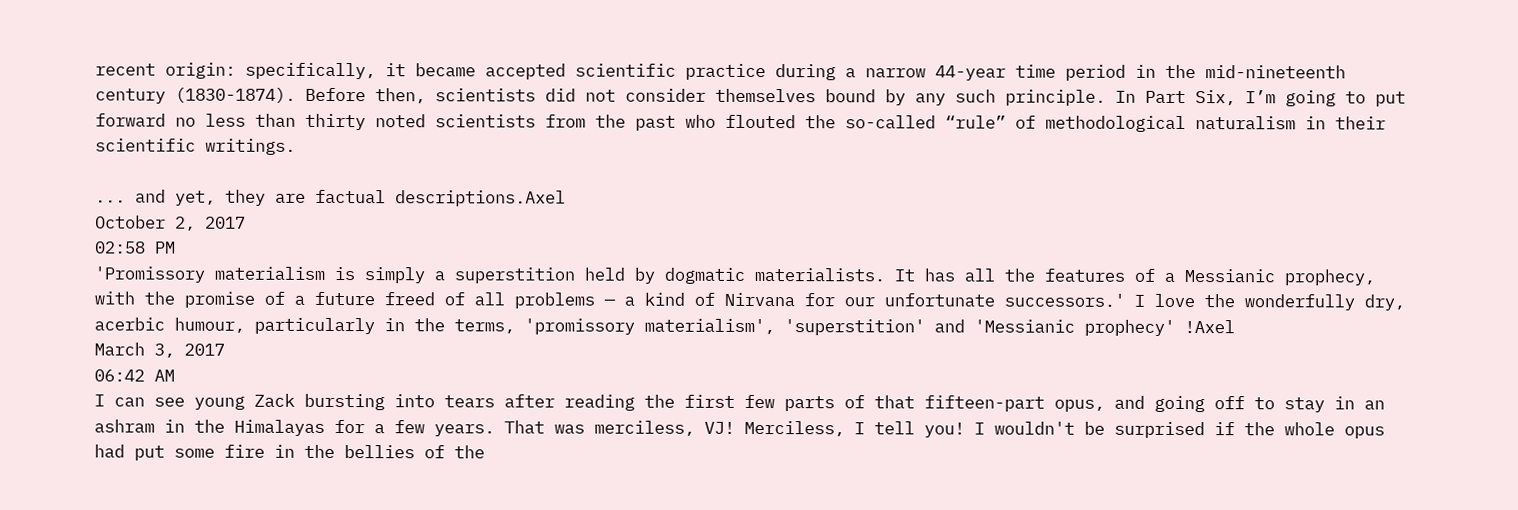recent origin: specifically, it became accepted scientific practice during a narrow 44-year time period in the mid-nineteenth century (1830-1874). Before then, scientists did not consider themselves bound by any such principle. In Part Six, I’m going to put forward no less than thirty noted scientists from the past who flouted the so-called “rule” of methodological naturalism in their scientific writings.

... and yet, they are factual descriptions.Axel
October 2, 2017
02:58 PM
'Promissory materialism is simply a superstition held by dogmatic materialists. It has all the features of a Messianic prophecy, with the promise of a future freed of all problems — a kind of Nirvana for our unfortunate successors.' I love the wonderfully dry, acerbic humour, particularly in the terms, 'promissory materialism', 'superstition' and 'Messianic prophecy' !Axel
March 3, 2017
06:42 AM
I can see young Zack bursting into tears after reading the first few parts of that fifteen-part opus, and going off to stay in an ashram in the Himalayas for a few years. That was merciless, VJ! Merciless, I tell you! I wouldn't be surprised if the whole opus had put some fire in the bellies of the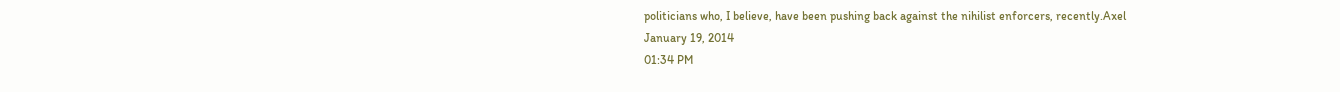politicians who, I believe, have been pushing back against the nihilist enforcers, recently.Axel
January 19, 2014
01:34 PM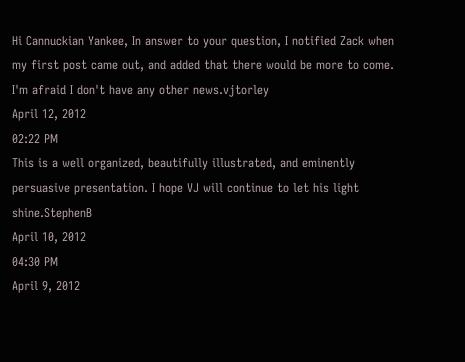Hi Cannuckian Yankee, In answer to your question, I notified Zack when my first post came out, and added that there would be more to come. I'm afraid I don't have any other news.vjtorley
April 12, 2012
02:22 PM
This is a well organized, beautifully illustrated, and eminently persuasive presentation. I hope VJ will continue to let his light shine.StephenB
April 10, 2012
04:30 PM
April 9, 2012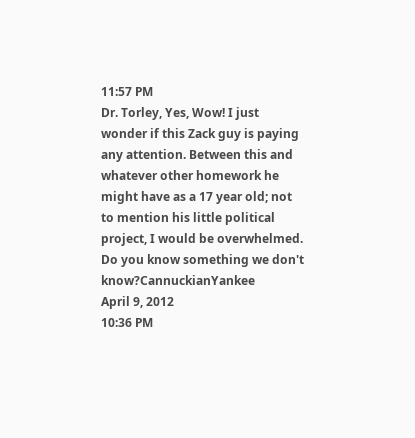11:57 PM
Dr. Torley, Yes, Wow! I just wonder if this Zack guy is paying any attention. Between this and whatever other homework he might have as a 17 year old; not to mention his little political project, I would be overwhelmed. Do you know something we don't know?CannuckianYankee
April 9, 2012
10:36 PM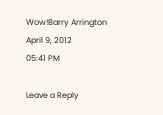Wow!Barry Arrington
April 9, 2012
05:41 PM

Leave a Reply